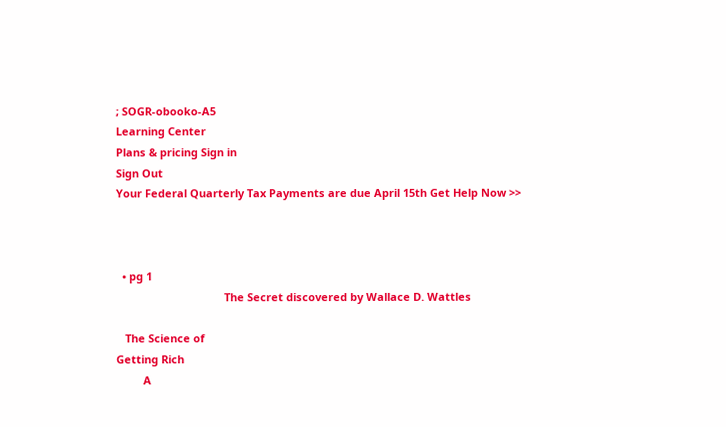; SOGR-obooko-A5
Learning Center
Plans & pricing Sign in
Sign Out
Your Federal Quarterly Tax Payments are due April 15th Get Help Now >>



  • pg 1
                                    The Secret discovered by Wallace D. Wattles

   The Science of
Getting Rich
         A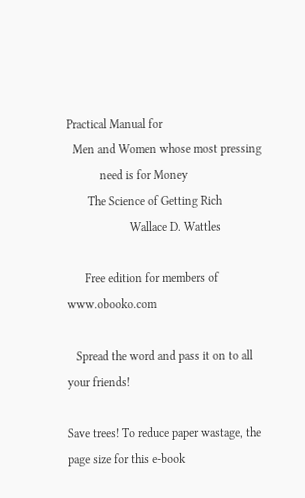Practical Manual for
  Men and Women whose most pressing
           need is for Money
       The Science of Getting Rich
                     Wallace D. Wattles

      Free edition for members of www.obooko.com

   Spread the word and pass it on to all your friends!

Save trees! To reduce paper wastage, the page size for this e-book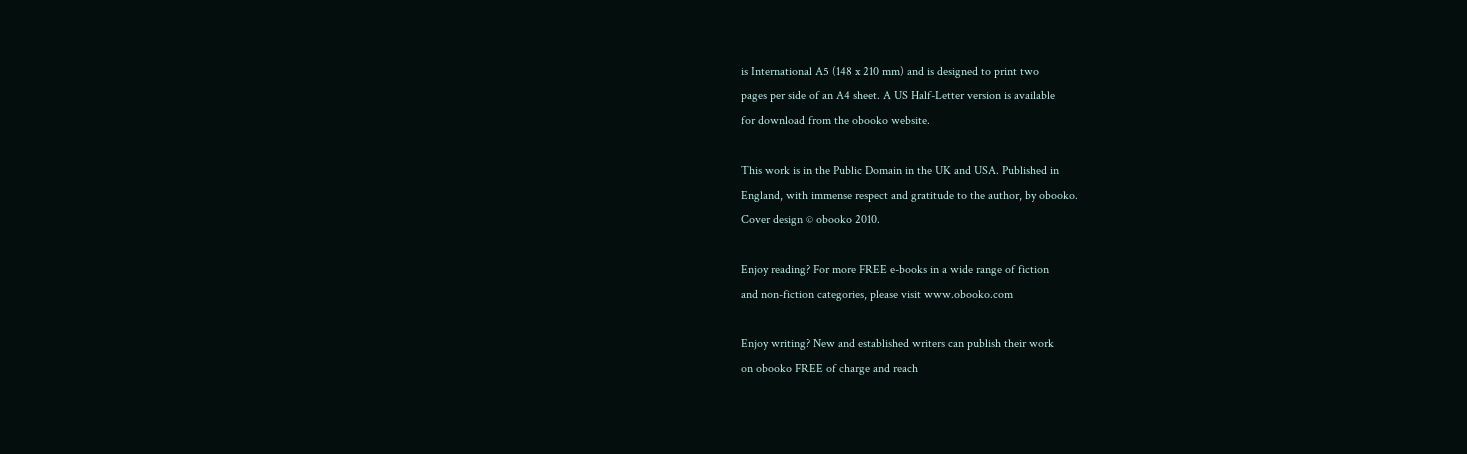is International A5 (148 x 210 mm) and is designed to print two
pages per side of an A4 sheet. A US Half-Letter version is available
for download from the obooko website.

This work is in the Public Domain in the UK and USA. Published in
England, with immense respect and gratitude to the author, by obooko.
Cover design © obooko 2010.

Enjoy reading? For more FREE e-books in a wide range of fiction
and non-fiction categories, please visit www.obooko.com

Enjoy writing? New and established writers can publish their work
on obooko FREE of charge and reach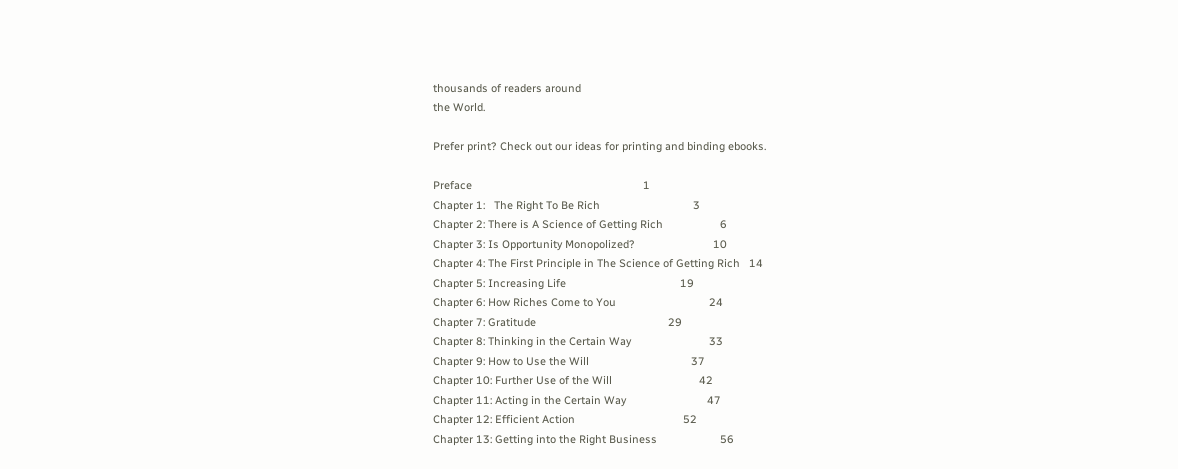thousands of readers around
the World.

Prefer print? Check out our ideas for printing and binding ebooks.

Preface                                                         1
Chapter 1:   The Right To Be Rich                               3
Chapter 2: There is A Science of Getting Rich                   6
Chapter 3: Is Opportunity Monopolized?                          10
Chapter 4: The First Principle in The Science of Getting Rich   14
Chapter 5: Increasing Life                                      19
Chapter 6: How Riches Come to You                               24
Chapter 7: Gratitude                                            29
Chapter 8: Thinking in the Certain Way                          33
Chapter 9: How to Use the Will                                  37
Chapter 10: Further Use of the Will                             42
Chapter 11: Acting in the Certain Way                           47
Chapter 12: Efficient Action                                    52
Chapter 13: Getting into the Right Business                     56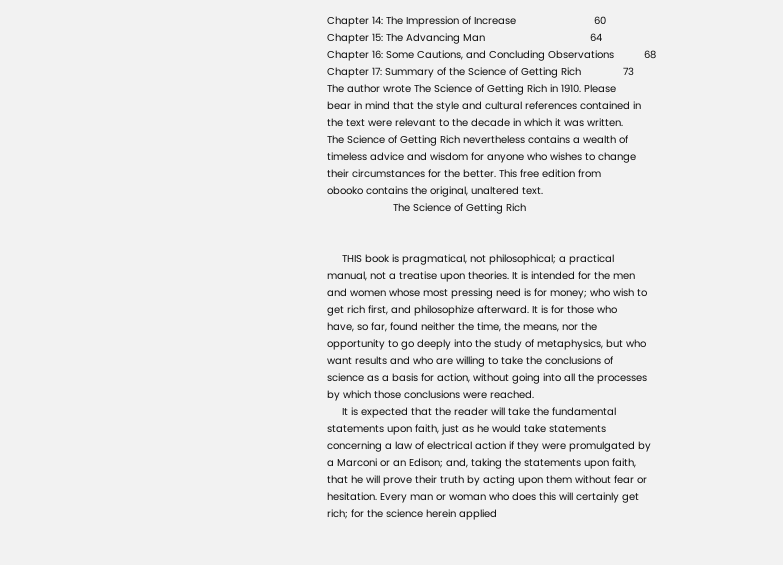Chapter 14: The Impression of Increase                          60
Chapter 15: The Advancing Man                                   64
Chapter 16: Some Cautions, and Concluding Observations          68
Chapter 17: Summary of the Science of Getting Rich              73
The author wrote The Science of Getting Rich in 1910. Please
bear in mind that the style and cultural references contained in
the text were relevant to the decade in which it was written.
The Science of Getting Rich nevertheless contains a wealth of
timeless advice and wisdom for anyone who wishes to change
their circumstances for the better. This free edition from
obooko contains the original, unaltered text.
                      The Science of Getting Rich


     THIS book is pragmatical, not philosophical; a practical
manual, not a treatise upon theories. It is intended for the men
and women whose most pressing need is for money; who wish to
get rich first, and philosophize afterward. It is for those who
have, so far, found neither the time, the means, nor the
opportunity to go deeply into the study of metaphysics, but who
want results and who are willing to take the conclusions of
science as a basis for action, without going into all the processes
by which those conclusions were reached.
     It is expected that the reader will take the fundamental
statements upon faith, just as he would take statements
concerning a law of electrical action if they were promulgated by
a Marconi or an Edison; and, taking the statements upon faith,
that he will prove their truth by acting upon them without fear or
hesitation. Every man or woman who does this will certainly get
rich; for the science herein applied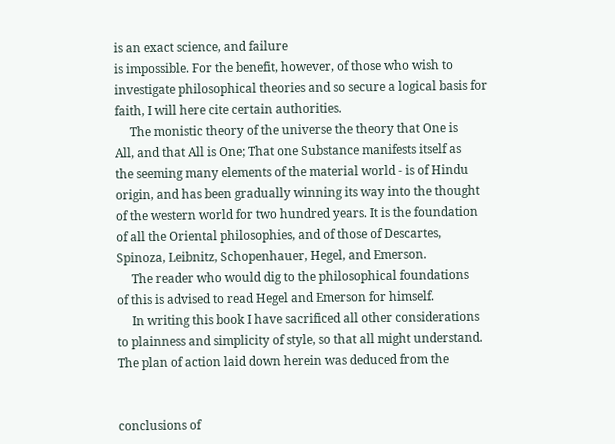is an exact science, and failure
is impossible. For the benefit, however, of those who wish to
investigate philosophical theories and so secure a logical basis for
faith, I will here cite certain authorities.
     The monistic theory of the universe the theory that One is
All, and that All is One; That one Substance manifests itself as
the seeming many elements of the material world - is of Hindu
origin, and has been gradually winning its way into the thought
of the western world for two hundred years. It is the foundation
of all the Oriental philosophies, and of those of Descartes,
Spinoza, Leibnitz, Schopenhauer, Hegel, and Emerson.
     The reader who would dig to the philosophical foundations
of this is advised to read Hegel and Emerson for himself.
     In writing this book I have sacrificed all other considerations
to plainness and simplicity of style, so that all might understand.
The plan of action laid down herein was deduced from the


conclusions of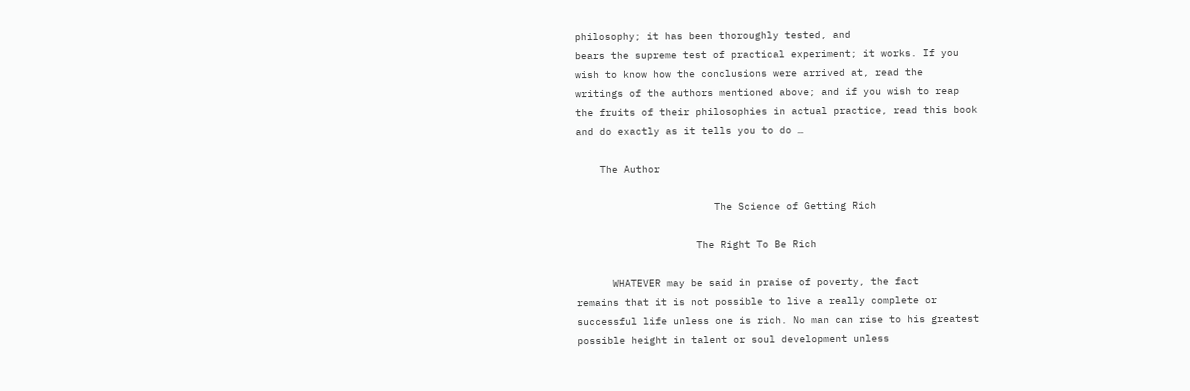philosophy; it has been thoroughly tested, and
bears the supreme test of practical experiment; it works. If you
wish to know how the conclusions were arrived at, read the
writings of the authors mentioned above; and if you wish to reap
the fruits of their philosophies in actual practice, read this book
and do exactly as it tells you to do …

    The Author

                       The Science of Getting Rich

                    The Right To Be Rich

      WHATEVER may be said in praise of poverty, the fact
remains that it is not possible to live a really complete or
successful life unless one is rich. No man can rise to his greatest
possible height in talent or soul development unless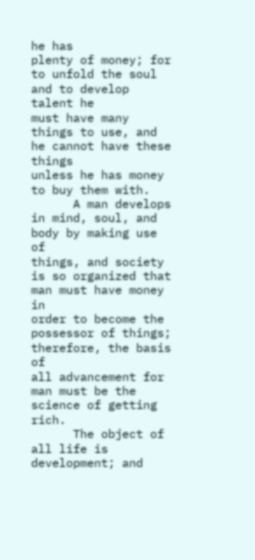he has
plenty of money; for to unfold the soul and to develop talent he
must have many things to use, and he cannot have these things
unless he has money to buy them with.
      A man develops in mind, soul, and body by making use of
things, and society is so organized that man must have money in
order to become the possessor of things; therefore, the basis of
all advancement for man must be the science of getting rich.
      The object of all life is development; and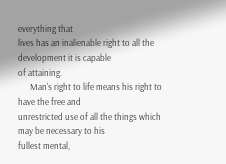everything that
lives has an inalienable right to all the development it is capable
of attaining.
      Man's right to life means his right to have the free and
unrestricted use of all the things which may be necessary to his
fullest mental,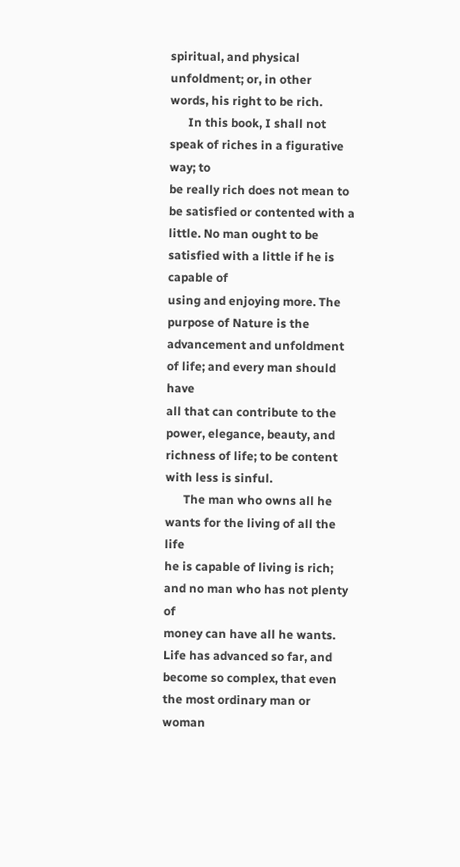spiritual, and physical unfoldment; or, in other
words, his right to be rich.
      In this book, I shall not speak of riches in a figurative way; to
be really rich does not mean to be satisfied or contented with a
little. No man ought to be satisfied with a little if he is capable of
using and enjoying more. The purpose of Nature is the
advancement and unfoldment of life; and every man should have
all that can contribute to the power, elegance, beauty, and
richness of life; to be content with less is sinful.
      The man who owns all he wants for the living of all the life
he is capable of living is rich; and no man who has not plenty of
money can have all he wants. Life has advanced so far, and
become so complex, that even the most ordinary man or woman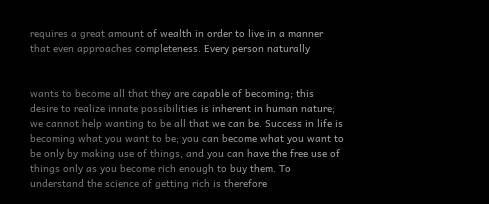requires a great amount of wealth in order to live in a manner
that even approaches completeness. Every person naturally


wants to become all that they are capable of becoming; this
desire to realize innate possibilities is inherent in human nature;
we cannot help wanting to be all that we can be. Success in life is
becoming what you want to be; you can become what you want to
be only by making use of things, and you can have the free use of
things only as you become rich enough to buy them. To
understand the science of getting rich is therefore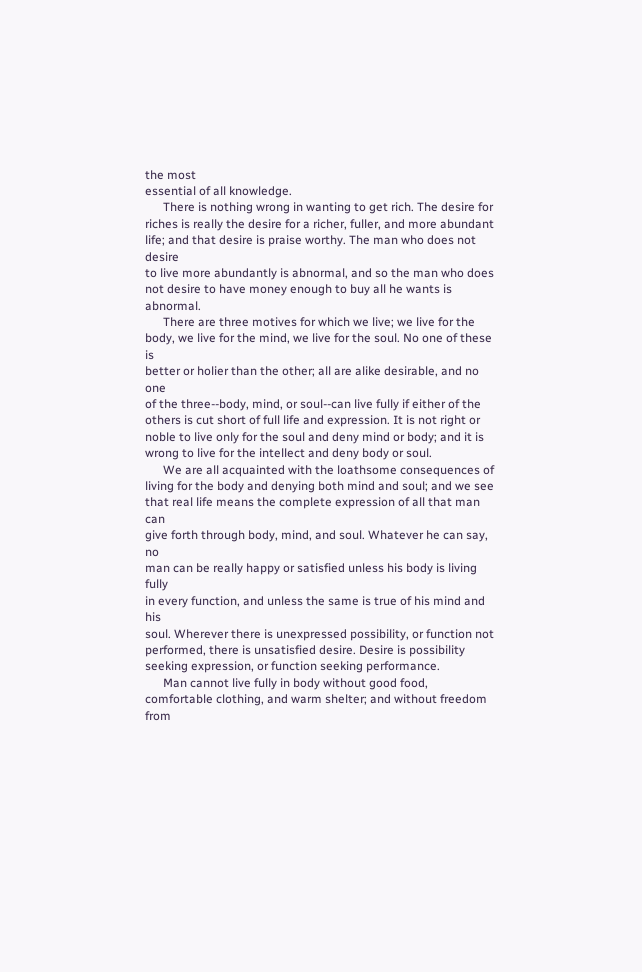the most
essential of all knowledge.
      There is nothing wrong in wanting to get rich. The desire for
riches is really the desire for a richer, fuller, and more abundant
life; and that desire is praise worthy. The man who does not desire
to live more abundantly is abnormal, and so the man who does
not desire to have money enough to buy all he wants is abnormal.
      There are three motives for which we live; we live for the
body, we live for the mind, we live for the soul. No one of these is
better or holier than the other; all are alike desirable, and no one
of the three--body, mind, or soul--can live fully if either of the
others is cut short of full life and expression. It is not right or
noble to live only for the soul and deny mind or body; and it is
wrong to live for the intellect and deny body or soul.
      We are all acquainted with the loathsome consequences of
living for the body and denying both mind and soul; and we see
that real life means the complete expression of all that man can
give forth through body, mind, and soul. Whatever he can say, no
man can be really happy or satisfied unless his body is living fully
in every function, and unless the same is true of his mind and his
soul. Wherever there is unexpressed possibility, or function not
performed, there is unsatisfied desire. Desire is possibility
seeking expression, or function seeking performance.
      Man cannot live fully in body without good food,
comfortable clothing, and warm shelter; and without freedom
from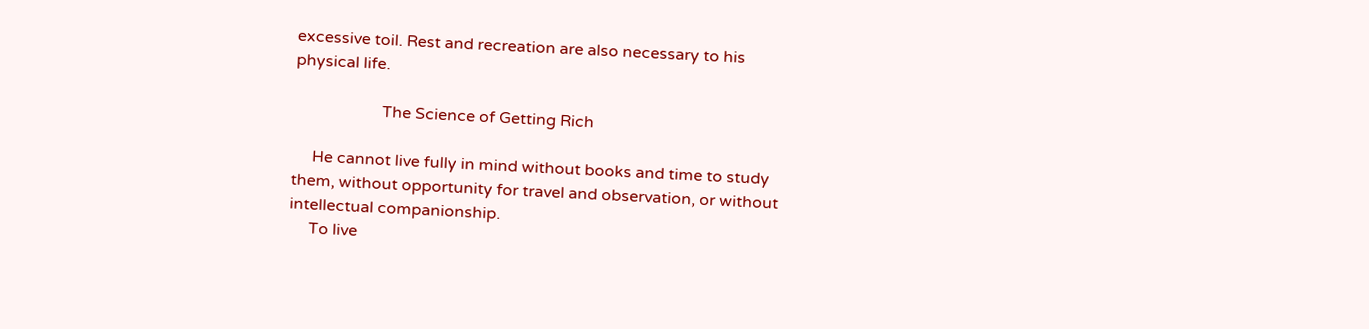excessive toil. Rest and recreation are also necessary to his
physical life.

                      The Science of Getting Rich

     He cannot live fully in mind without books and time to study
them, without opportunity for travel and observation, or without
intellectual companionship.
     To live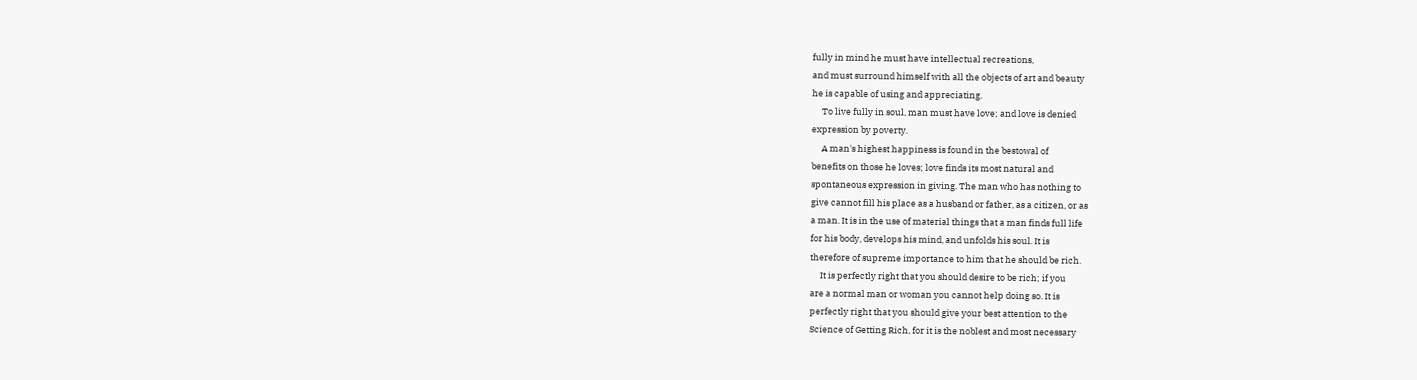fully in mind he must have intellectual recreations,
and must surround himself with all the objects of art and beauty
he is capable of using and appreciating.
     To live fully in soul, man must have love; and love is denied
expression by poverty.
     A man's highest happiness is found in the bestowal of
benefits on those he loves; love finds its most natural and
spontaneous expression in giving. The man who has nothing to
give cannot fill his place as a husband or father, as a citizen, or as
a man. It is in the use of material things that a man finds full life
for his body, develops his mind, and unfolds his soul. It is
therefore of supreme importance to him that he should be rich.
     It is perfectly right that you should desire to be rich; if you
are a normal man or woman you cannot help doing so. It is
perfectly right that you should give your best attention to the
Science of Getting Rich, for it is the noblest and most necessary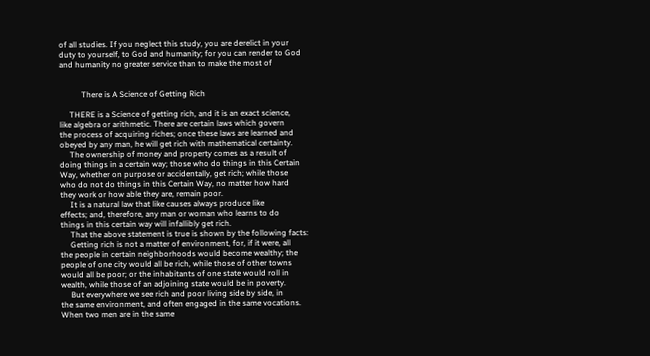of all studies. If you neglect this study, you are derelict in your
duty to yourself, to God and humanity; for you can render to God
and humanity no greater service than to make the most of


           There is A Science of Getting Rich

     THERE is a Science of getting rich, and it is an exact science,
like algebra or arithmetic. There are certain laws which govern
the process of acquiring riches; once these laws are learned and
obeyed by any man, he will get rich with mathematical certainty.
     The ownership of money and property comes as a result of
doing things in a certain way; those who do things in this Certain
Way, whether on purpose or accidentally, get rich; while those
who do not do things in this Certain Way, no matter how hard
they work or how able they are, remain poor.
     It is a natural law that like causes always produce like
effects; and, therefore, any man or woman who learns to do
things in this certain way will infallibly get rich.
     That the above statement is true is shown by the following facts:
     Getting rich is not a matter of environment, for, if it were, all
the people in certain neighborhoods would become wealthy; the
people of one city would all be rich, while those of other towns
would all be poor; or the inhabitants of one state would roll in
wealth, while those of an adjoining state would be in poverty.
     But everywhere we see rich and poor living side by side, in
the same environment, and often engaged in the same vocations.
When two men are in the same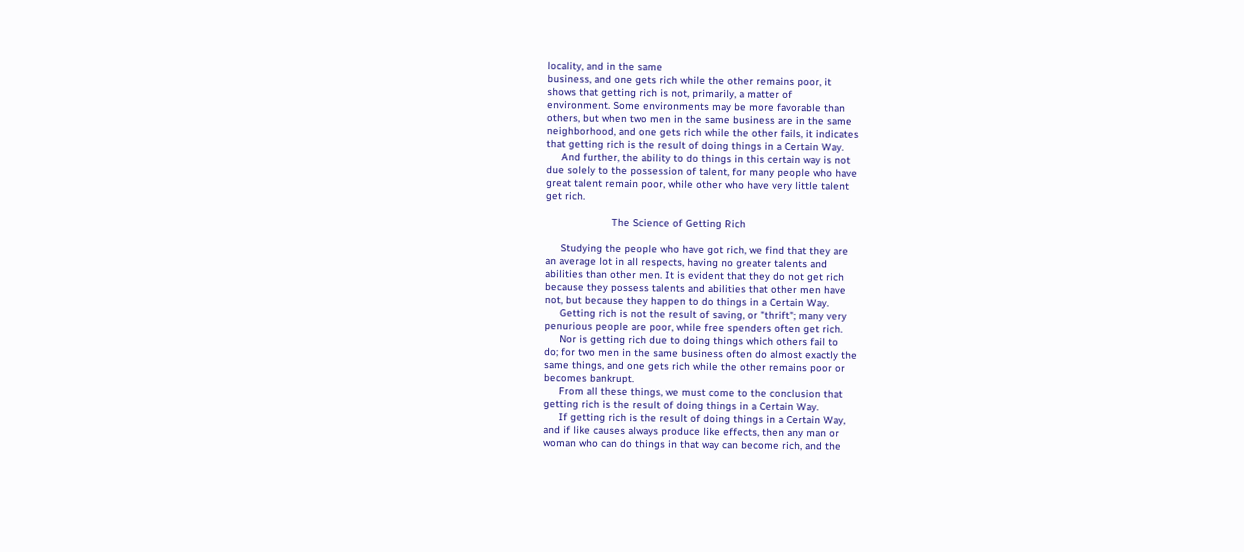locality, and in the same
business, and one gets rich while the other remains poor, it
shows that getting rich is not, primarily, a matter of
environment. Some environments may be more favorable than
others, but when two men in the same business are in the same
neighborhood, and one gets rich while the other fails, it indicates
that getting rich is the result of doing things in a Certain Way.
     And further, the ability to do things in this certain way is not
due solely to the possession of talent, for many people who have
great talent remain poor, while other who have very little talent
get rich.

                      The Science of Getting Rich

     Studying the people who have got rich, we find that they are
an average lot in all respects, having no greater talents and
abilities than other men. It is evident that they do not get rich
because they possess talents and abilities that other men have
not, but because they happen to do things in a Certain Way.
     Getting rich is not the result of saving, or "thrift"; many very
penurious people are poor, while free spenders often get rich.
     Nor is getting rich due to doing things which others fail to
do; for two men in the same business often do almost exactly the
same things, and one gets rich while the other remains poor or
becomes bankrupt.
     From all these things, we must come to the conclusion that
getting rich is the result of doing things in a Certain Way.
     If getting rich is the result of doing things in a Certain Way,
and if like causes always produce like effects, then any man or
woman who can do things in that way can become rich, and the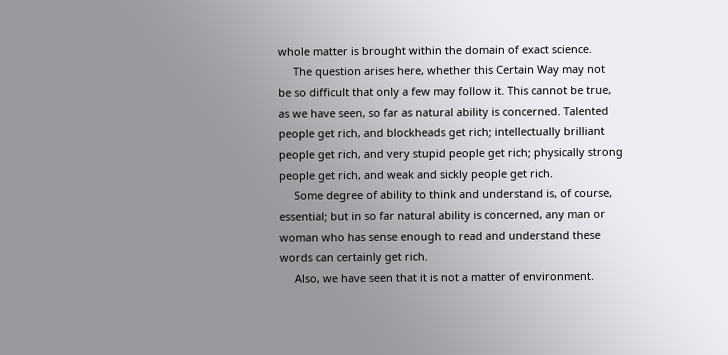whole matter is brought within the domain of exact science.
     The question arises here, whether this Certain Way may not
be so difficult that only a few may follow it. This cannot be true,
as we have seen, so far as natural ability is concerned. Talented
people get rich, and blockheads get rich; intellectually brilliant
people get rich, and very stupid people get rich; physically strong
people get rich, and weak and sickly people get rich.
     Some degree of ability to think and understand is, of course,
essential; but in so far natural ability is concerned, any man or
woman who has sense enough to read and understand these
words can certainly get rich.
     Also, we have seen that it is not a matter of environment.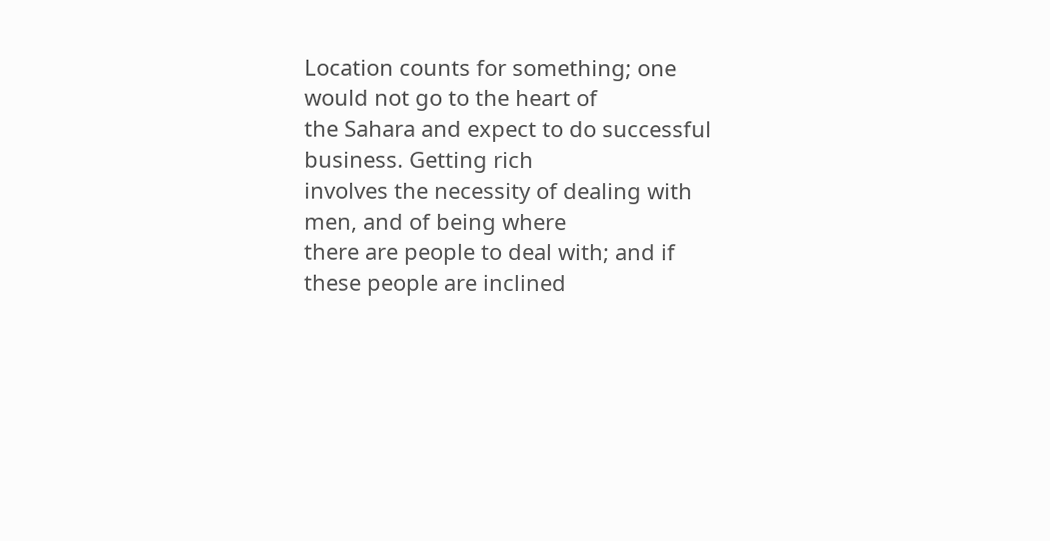Location counts for something; one would not go to the heart of
the Sahara and expect to do successful business. Getting rich
involves the necessity of dealing with men, and of being where
there are people to deal with; and if these people are inclined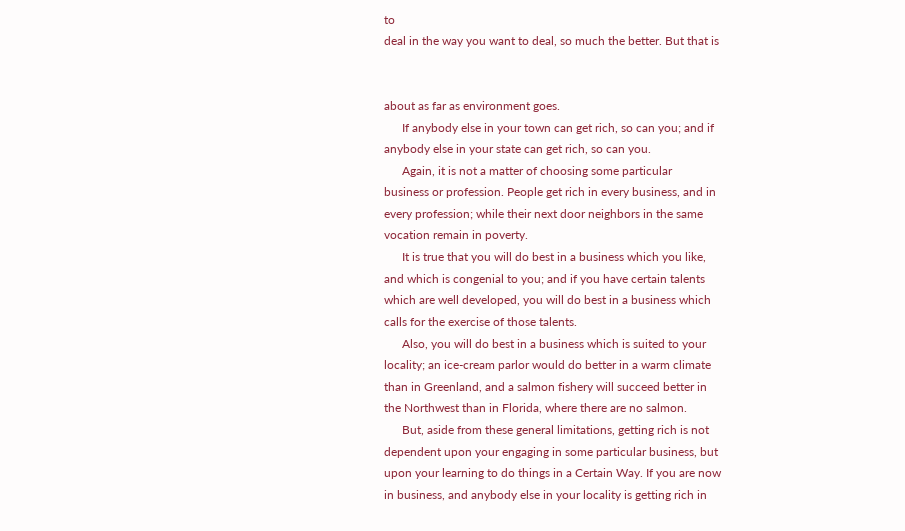to
deal in the way you want to deal, so much the better. But that is


about as far as environment goes.
      If anybody else in your town can get rich, so can you; and if
anybody else in your state can get rich, so can you.
      Again, it is not a matter of choosing some particular
business or profession. People get rich in every business, and in
every profession; while their next door neighbors in the same
vocation remain in poverty.
      It is true that you will do best in a business which you like,
and which is congenial to you; and if you have certain talents
which are well developed, you will do best in a business which
calls for the exercise of those talents.
      Also, you will do best in a business which is suited to your
locality; an ice-cream parlor would do better in a warm climate
than in Greenland, and a salmon fishery will succeed better in
the Northwest than in Florida, where there are no salmon.
      But, aside from these general limitations, getting rich is not
dependent upon your engaging in some particular business, but
upon your learning to do things in a Certain Way. If you are now
in business, and anybody else in your locality is getting rich in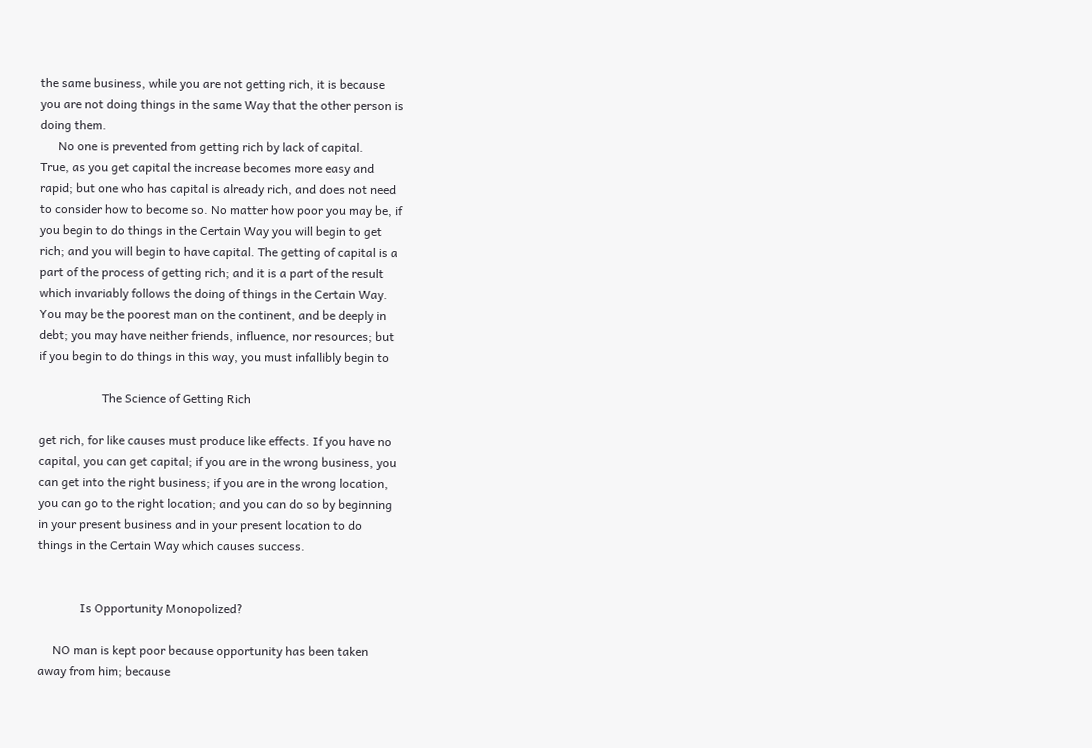the same business, while you are not getting rich, it is because
you are not doing things in the same Way that the other person is
doing them.
      No one is prevented from getting rich by lack of capital.
True, as you get capital the increase becomes more easy and
rapid; but one who has capital is already rich, and does not need
to consider how to become so. No matter how poor you may be, if
you begin to do things in the Certain Way you will begin to get
rich; and you will begin to have capital. The getting of capital is a
part of the process of getting rich; and it is a part of the result
which invariably follows the doing of things in the Certain Way.
You may be the poorest man on the continent, and be deeply in
debt; you may have neither friends, influence, nor resources; but
if you begin to do things in this way, you must infallibly begin to

                     The Science of Getting Rich

get rich, for like causes must produce like effects. If you have no
capital, you can get capital; if you are in the wrong business, you
can get into the right business; if you are in the wrong location,
you can go to the right location; and you can do so by beginning
in your present business and in your present location to do
things in the Certain Way which causes success.


              Is Opportunity Monopolized?

     NO man is kept poor because opportunity has been taken
away from him; because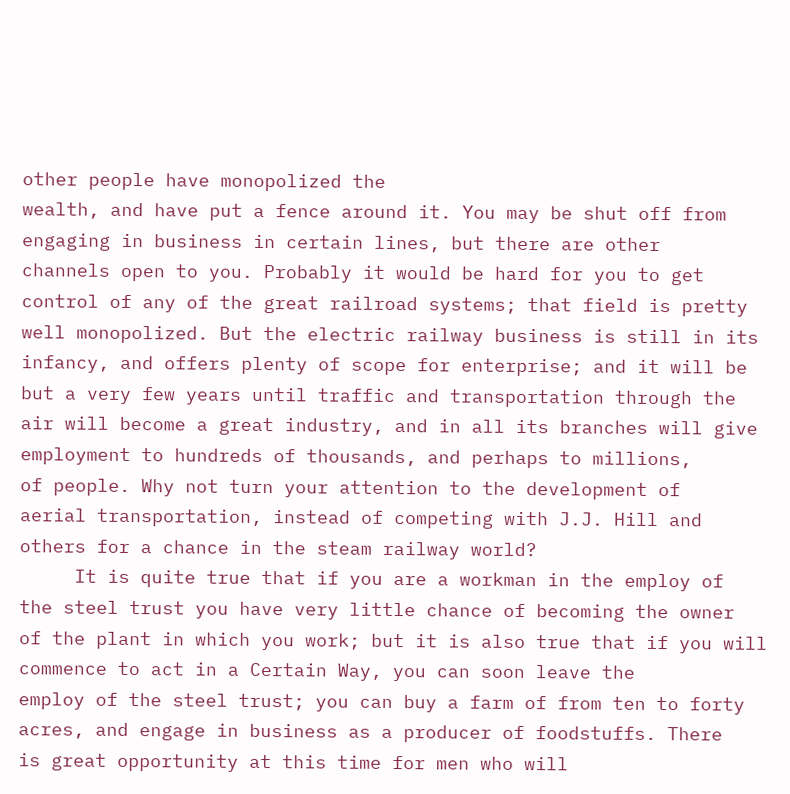other people have monopolized the
wealth, and have put a fence around it. You may be shut off from
engaging in business in certain lines, but there are other
channels open to you. Probably it would be hard for you to get
control of any of the great railroad systems; that field is pretty
well monopolized. But the electric railway business is still in its
infancy, and offers plenty of scope for enterprise; and it will be
but a very few years until traffic and transportation through the
air will become a great industry, and in all its branches will give
employment to hundreds of thousands, and perhaps to millions,
of people. Why not turn your attention to the development of
aerial transportation, instead of competing with J.J. Hill and
others for a chance in the steam railway world?
     It is quite true that if you are a workman in the employ of
the steel trust you have very little chance of becoming the owner
of the plant in which you work; but it is also true that if you will
commence to act in a Certain Way, you can soon leave the
employ of the steel trust; you can buy a farm of from ten to forty
acres, and engage in business as a producer of foodstuffs. There
is great opportunity at this time for men who will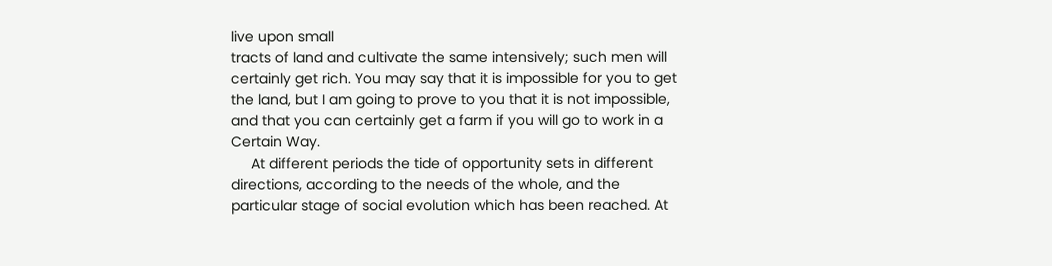live upon small
tracts of land and cultivate the same intensively; such men will
certainly get rich. You may say that it is impossible for you to get
the land, but I am going to prove to you that it is not impossible,
and that you can certainly get a farm if you will go to work in a
Certain Way.
     At different periods the tide of opportunity sets in different
directions, according to the needs of the whole, and the
particular stage of social evolution which has been reached. At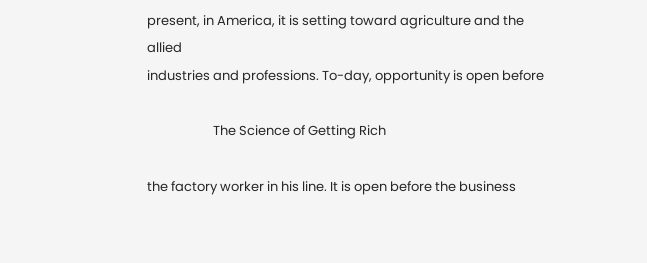present, in America, it is setting toward agriculture and the allied
industries and professions. To-day, opportunity is open before

                      The Science of Getting Rich

the factory worker in his line. It is open before the business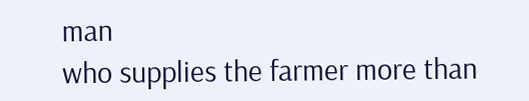man
who supplies the farmer more than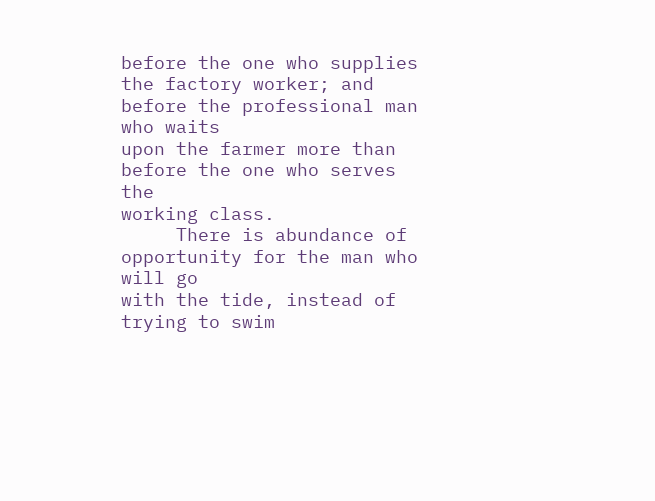before the one who supplies
the factory worker; and before the professional man who waits
upon the farmer more than before the one who serves the
working class.
     There is abundance of opportunity for the man who will go
with the tide, instead of trying to swim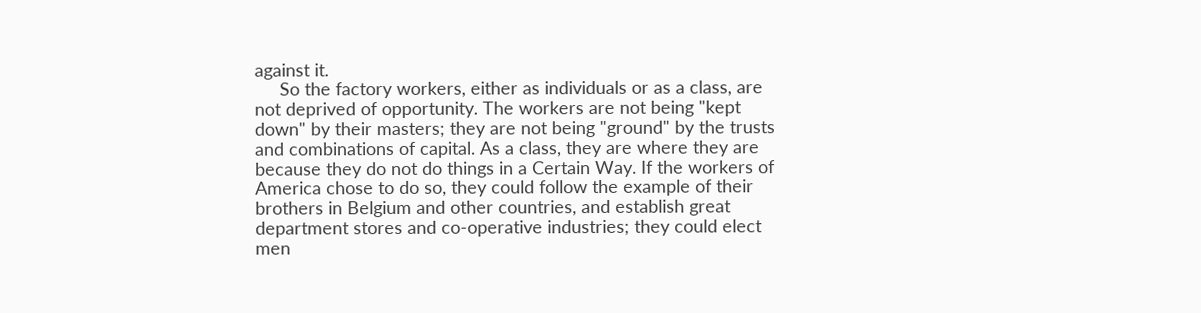against it.
     So the factory workers, either as individuals or as a class, are
not deprived of opportunity. The workers are not being "kept
down" by their masters; they are not being "ground" by the trusts
and combinations of capital. As a class, they are where they are
because they do not do things in a Certain Way. If the workers of
America chose to do so, they could follow the example of their
brothers in Belgium and other countries, and establish great
department stores and co-operative industries; they could elect
men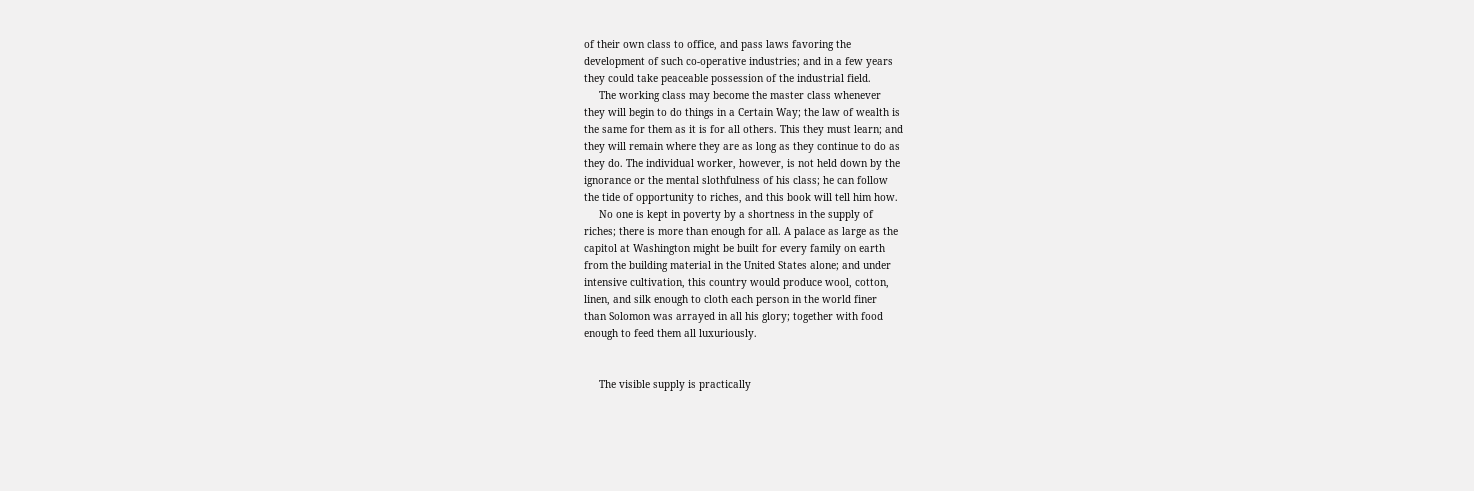of their own class to office, and pass laws favoring the
development of such co-operative industries; and in a few years
they could take peaceable possession of the industrial field.
     The working class may become the master class whenever
they will begin to do things in a Certain Way; the law of wealth is
the same for them as it is for all others. This they must learn; and
they will remain where they are as long as they continue to do as
they do. The individual worker, however, is not held down by the
ignorance or the mental slothfulness of his class; he can follow
the tide of opportunity to riches, and this book will tell him how.
     No one is kept in poverty by a shortness in the supply of
riches; there is more than enough for all. A palace as large as the
capitol at Washington might be built for every family on earth
from the building material in the United States alone; and under
intensive cultivation, this country would produce wool, cotton,
linen, and silk enough to cloth each person in the world finer
than Solomon was arrayed in all his glory; together with food
enough to feed them all luxuriously.


     The visible supply is practically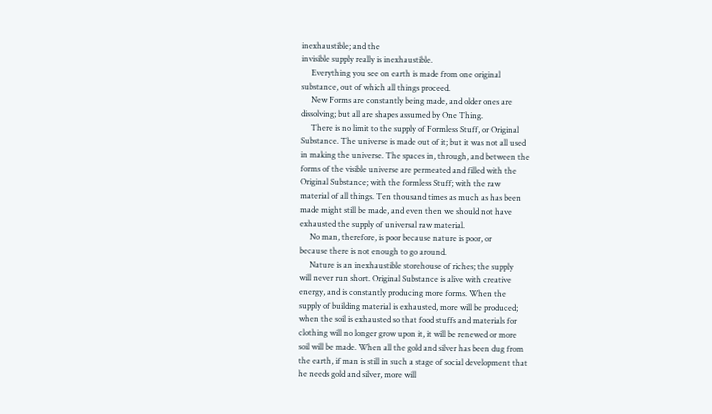inexhaustible; and the
invisible supply really is inexhaustible.
     Everything you see on earth is made from one original
substance, out of which all things proceed.
     New Forms are constantly being made, and older ones are
dissolving; but all are shapes assumed by One Thing.
     There is no limit to the supply of Formless Stuff, or Original
Substance. The universe is made out of it; but it was not all used
in making the universe. The spaces in, through, and between the
forms of the visible universe are permeated and filled with the
Original Substance; with the formless Stuff; with the raw
material of all things. Ten thousand times as much as has been
made might still be made, and even then we should not have
exhausted the supply of universal raw material.
     No man, therefore, is poor because nature is poor, or
because there is not enough to go around.
     Nature is an inexhaustible storehouse of riches; the supply
will never run short. Original Substance is alive with creative
energy, and is constantly producing more forms. When the
supply of building material is exhausted, more will be produced;
when the soil is exhausted so that food stuffs and materials for
clothing will no longer grow upon it, it will be renewed or more
soil will be made. When all the gold and silver has been dug from
the earth, if man is still in such a stage of social development that
he needs gold and silver, more will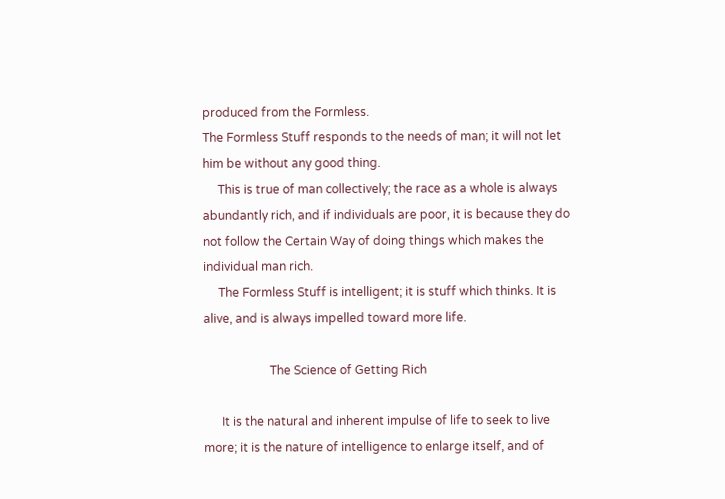produced from the Formless.
The Formless Stuff responds to the needs of man; it will not let
him be without any good thing.
     This is true of man collectively; the race as a whole is always
abundantly rich, and if individuals are poor, it is because they do
not follow the Certain Way of doing things which makes the
individual man rich.
     The Formless Stuff is intelligent; it is stuff which thinks. It is
alive, and is always impelled toward more life.

                      The Science of Getting Rich

      It is the natural and inherent impulse of life to seek to live
more; it is the nature of intelligence to enlarge itself, and of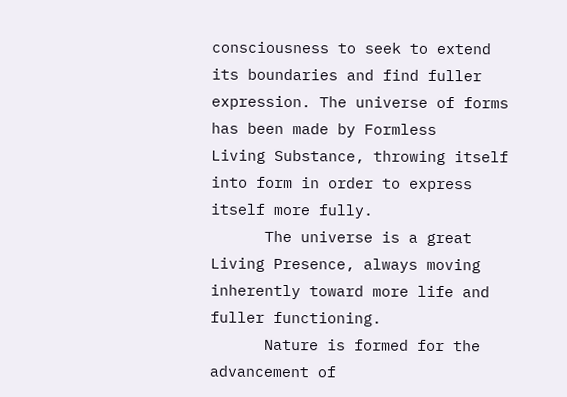consciousness to seek to extend its boundaries and find fuller
expression. The universe of forms has been made by Formless
Living Substance, throwing itself into form in order to express
itself more fully.
      The universe is a great Living Presence, always moving
inherently toward more life and fuller functioning.
      Nature is formed for the advancement of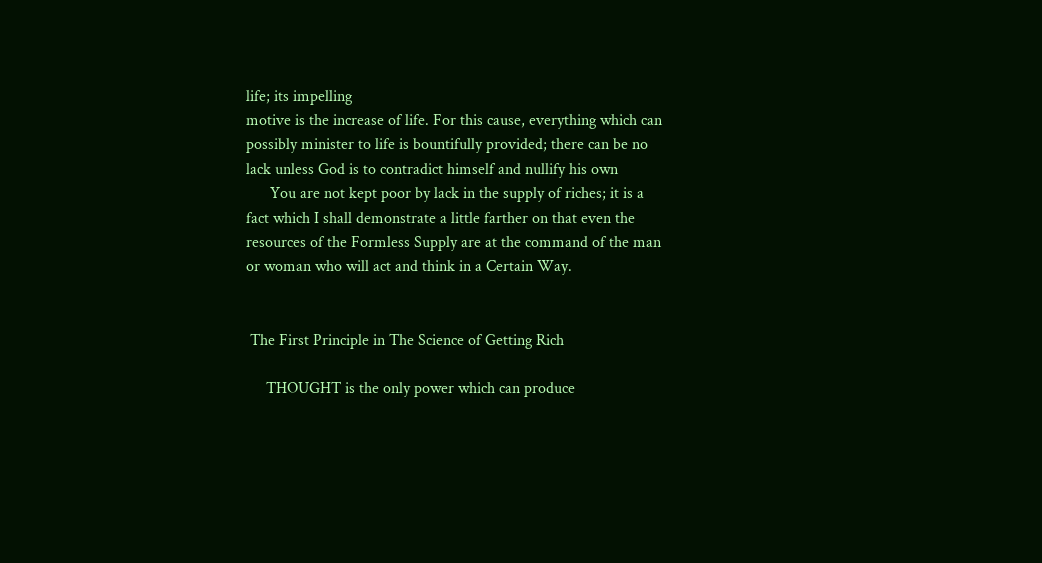life; its impelling
motive is the increase of life. For this cause, everything which can
possibly minister to life is bountifully provided; there can be no
lack unless God is to contradict himself and nullify his own
      You are not kept poor by lack in the supply of riches; it is a
fact which I shall demonstrate a little farther on that even the
resources of the Formless Supply are at the command of the man
or woman who will act and think in a Certain Way.


 The First Principle in The Science of Getting Rich

     THOUGHT is the only power which can produce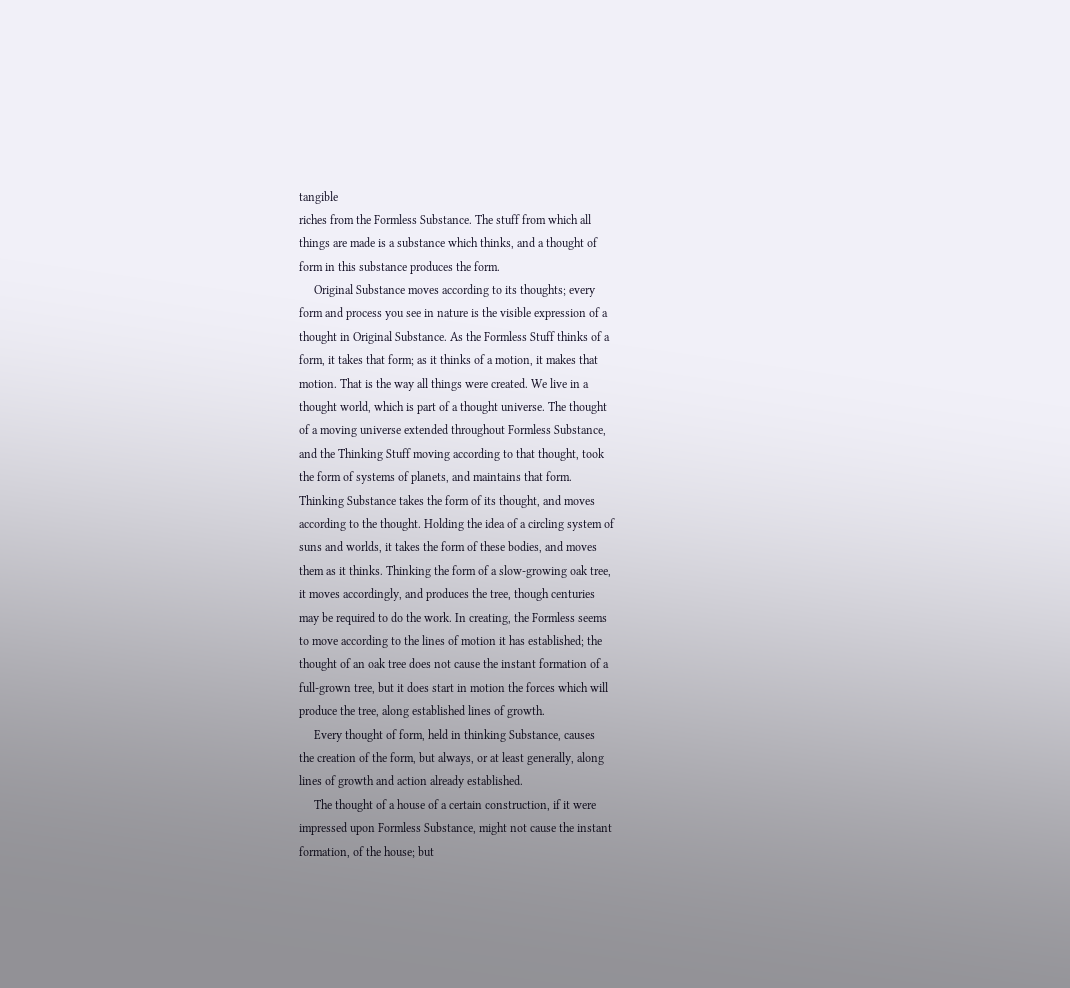tangible
riches from the Formless Substance. The stuff from which all
things are made is a substance which thinks, and a thought of
form in this substance produces the form.
     Original Substance moves according to its thoughts; every
form and process you see in nature is the visible expression of a
thought in Original Substance. As the Formless Stuff thinks of a
form, it takes that form; as it thinks of a motion, it makes that
motion. That is the way all things were created. We live in a
thought world, which is part of a thought universe. The thought
of a moving universe extended throughout Formless Substance,
and the Thinking Stuff moving according to that thought, took
the form of systems of planets, and maintains that form.
Thinking Substance takes the form of its thought, and moves
according to the thought. Holding the idea of a circling system of
suns and worlds, it takes the form of these bodies, and moves
them as it thinks. Thinking the form of a slow-growing oak tree,
it moves accordingly, and produces the tree, though centuries
may be required to do the work. In creating, the Formless seems
to move according to the lines of motion it has established; the
thought of an oak tree does not cause the instant formation of a
full-grown tree, but it does start in motion the forces which will
produce the tree, along established lines of growth.
     Every thought of form, held in thinking Substance, causes
the creation of the form, but always, or at least generally, along
lines of growth and action already established.
     The thought of a house of a certain construction, if it were
impressed upon Formless Substance, might not cause the instant
formation, of the house; but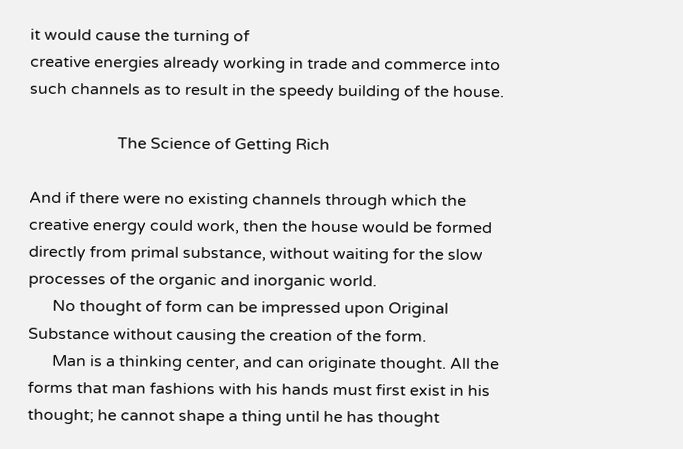it would cause the turning of
creative energies already working in trade and commerce into
such channels as to result in the speedy building of the house.

                      The Science of Getting Rich

And if there were no existing channels through which the
creative energy could work, then the house would be formed
directly from primal substance, without waiting for the slow
processes of the organic and inorganic world.
      No thought of form can be impressed upon Original
Substance without causing the creation of the form.
      Man is a thinking center, and can originate thought. All the
forms that man fashions with his hands must first exist in his
thought; he cannot shape a thing until he has thought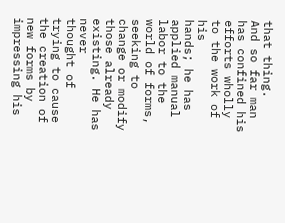that thing.
And so far man has confined his efforts wholly to the work of his
hands; he has applied manual labor to the world of forms,
seeking to change or modify those already existing. He has never
thought of trying to cause the creation of new forms by
impressing his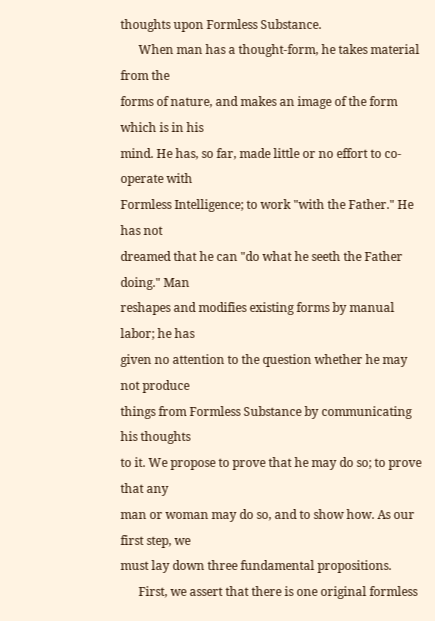thoughts upon Formless Substance.
      When man has a thought-form, he takes material from the
forms of nature, and makes an image of the form which is in his
mind. He has, so far, made little or no effort to co-operate with
Formless Intelligence; to work "with the Father." He has not
dreamed that he can "do what he seeth the Father doing." Man
reshapes and modifies existing forms by manual labor; he has
given no attention to the question whether he may not produce
things from Formless Substance by communicating his thoughts
to it. We propose to prove that he may do so; to prove that any
man or woman may do so, and to show how. As our first step, we
must lay down three fundamental propositions.
      First, we assert that there is one original formless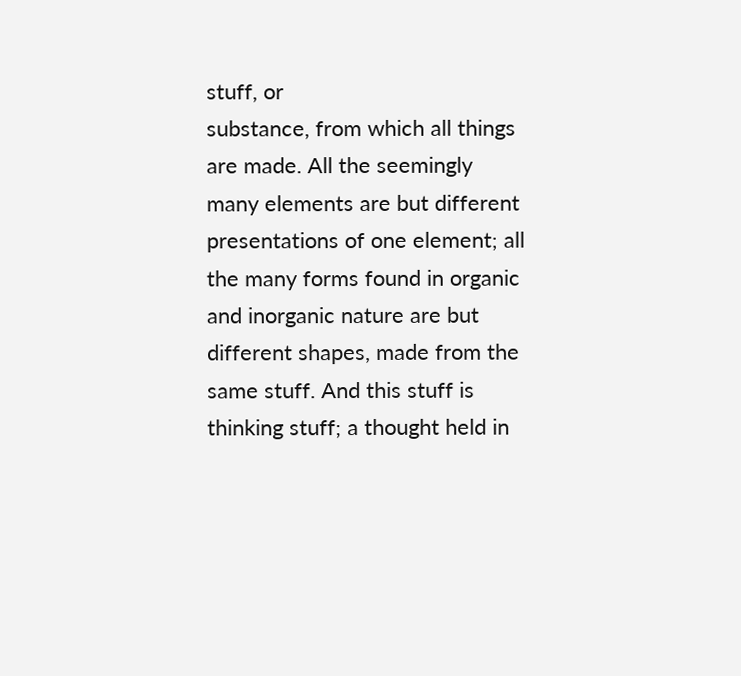stuff, or
substance, from which all things are made. All the seemingly
many elements are but different presentations of one element; all
the many forms found in organic and inorganic nature are but
different shapes, made from the same stuff. And this stuff is
thinking stuff; a thought held in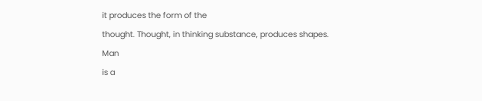it produces the form of the
thought. Thought, in thinking substance, produces shapes. Man
is a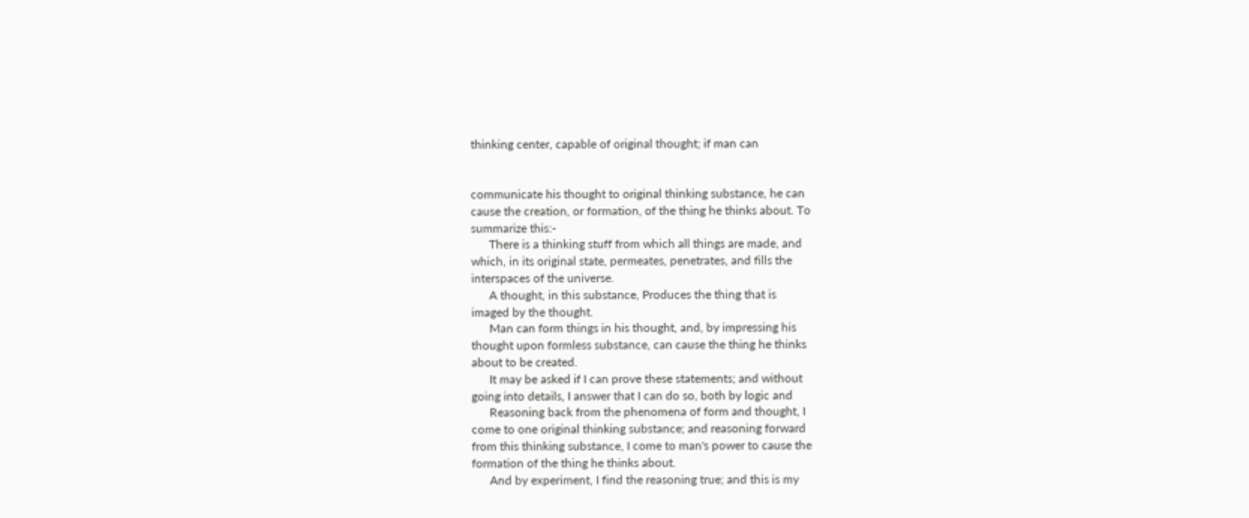thinking center, capable of original thought; if man can


communicate his thought to original thinking substance, he can
cause the creation, or formation, of the thing he thinks about. To
summarize this:-
      There is a thinking stuff from which all things are made, and
which, in its original state, permeates, penetrates, and fills the
interspaces of the universe.
      A thought, in this substance, Produces the thing that is
imaged by the thought.
      Man can form things in his thought, and, by impressing his
thought upon formless substance, can cause the thing he thinks
about to be created.
      It may be asked if I can prove these statements; and without
going into details, I answer that I can do so, both by logic and
      Reasoning back from the phenomena of form and thought, I
come to one original thinking substance; and reasoning forward
from this thinking substance, I come to man's power to cause the
formation of the thing he thinks about.
      And by experiment, I find the reasoning true; and this is my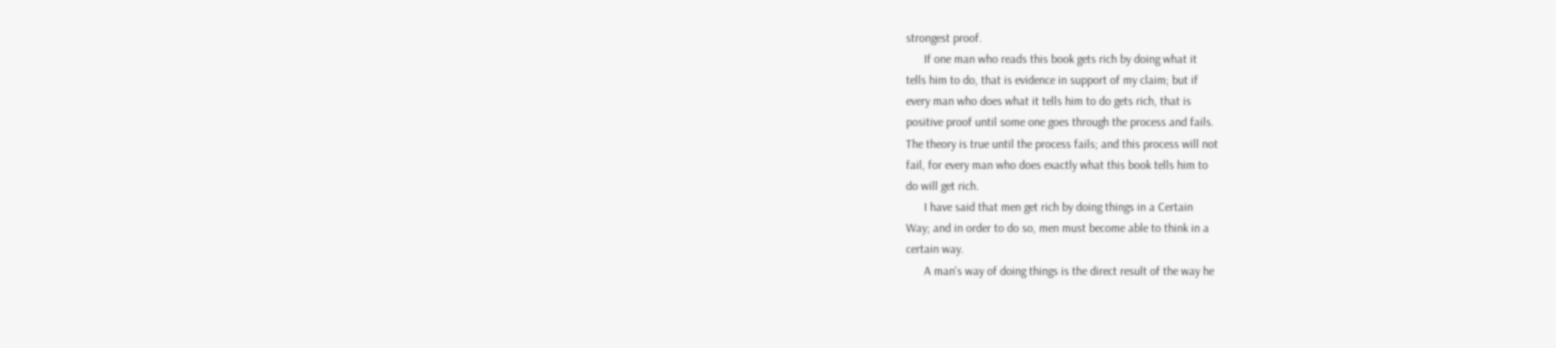strongest proof.
      If one man who reads this book gets rich by doing what it
tells him to do, that is evidence in support of my claim; but if
every man who does what it tells him to do gets rich, that is
positive proof until some one goes through the process and fails.
The theory is true until the process fails; and this process will not
fail, for every man who does exactly what this book tells him to
do will get rich.
      I have said that men get rich by doing things in a Certain
Way; and in order to do so, men must become able to think in a
certain way.
      A man's way of doing things is the direct result of the way he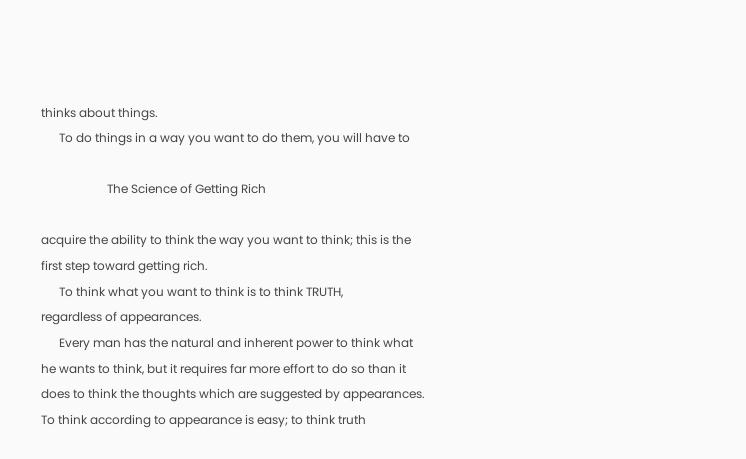thinks about things.
      To do things in a way you want to do them, you will have to

                      The Science of Getting Rich

acquire the ability to think the way you want to think; this is the
first step toward getting rich.
      To think what you want to think is to think TRUTH,
regardless of appearances.
      Every man has the natural and inherent power to think what
he wants to think, but it requires far more effort to do so than it
does to think the thoughts which are suggested by appearances.
To think according to appearance is easy; to think truth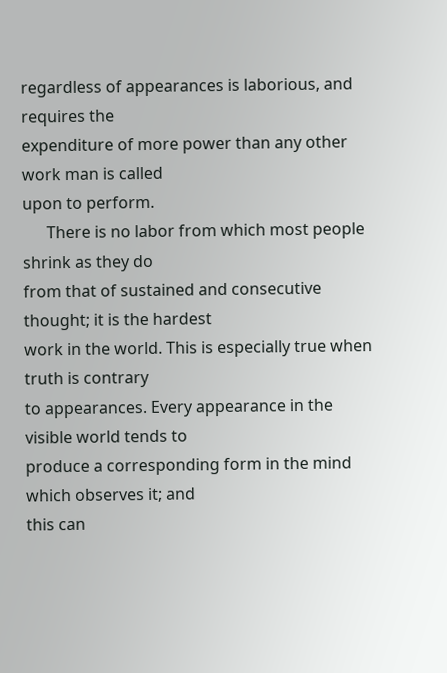regardless of appearances is laborious, and requires the
expenditure of more power than any other work man is called
upon to perform.
      There is no labor from which most people shrink as they do
from that of sustained and consecutive thought; it is the hardest
work in the world. This is especially true when truth is contrary
to appearances. Every appearance in the visible world tends to
produce a corresponding form in the mind which observes it; and
this can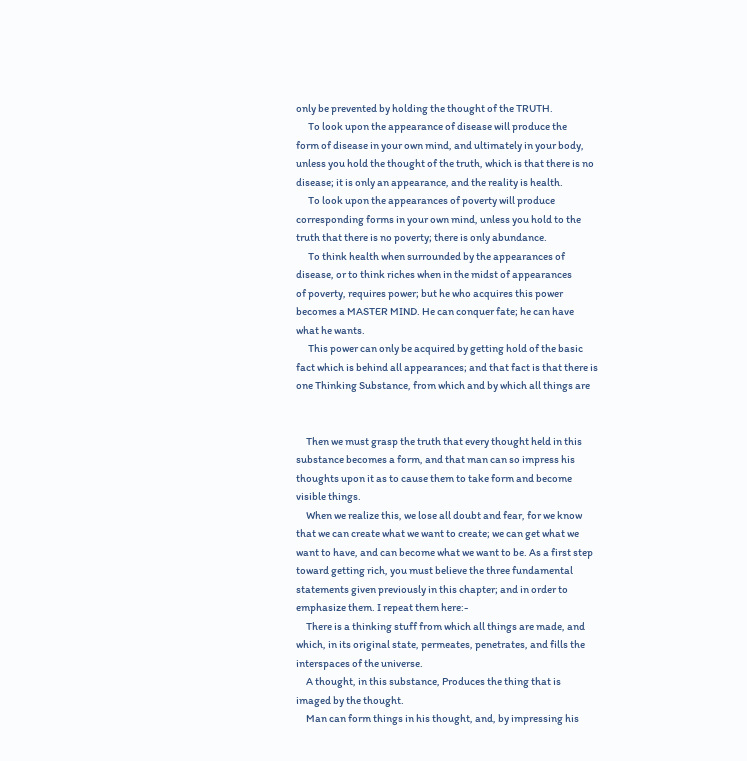only be prevented by holding the thought of the TRUTH.
      To look upon the appearance of disease will produce the
form of disease in your own mind, and ultimately in your body,
unless you hold the thought of the truth, which is that there is no
disease; it is only an appearance, and the reality is health.
      To look upon the appearances of poverty will produce
corresponding forms in your own mind, unless you hold to the
truth that there is no poverty; there is only abundance.
      To think health when surrounded by the appearances of
disease, or to think riches when in the midst of appearances
of poverty, requires power; but he who acquires this power
becomes a MASTER MIND. He can conquer fate; he can have
what he wants.
      This power can only be acquired by getting hold of the basic
fact which is behind all appearances; and that fact is that there is
one Thinking Substance, from which and by which all things are


     Then we must grasp the truth that every thought held in this
substance becomes a form, and that man can so impress his
thoughts upon it as to cause them to take form and become
visible things.
     When we realize this, we lose all doubt and fear, for we know
that we can create what we want to create; we can get what we
want to have, and can become what we want to be. As a first step
toward getting rich, you must believe the three fundamental
statements given previously in this chapter; and in order to
emphasize them. I repeat them here:-
     There is a thinking stuff from which all things are made, and
which, in its original state, permeates, penetrates, and fills the
interspaces of the universe.
     A thought, in this substance, Produces the thing that is
imaged by the thought.
     Man can form things in his thought, and, by impressing his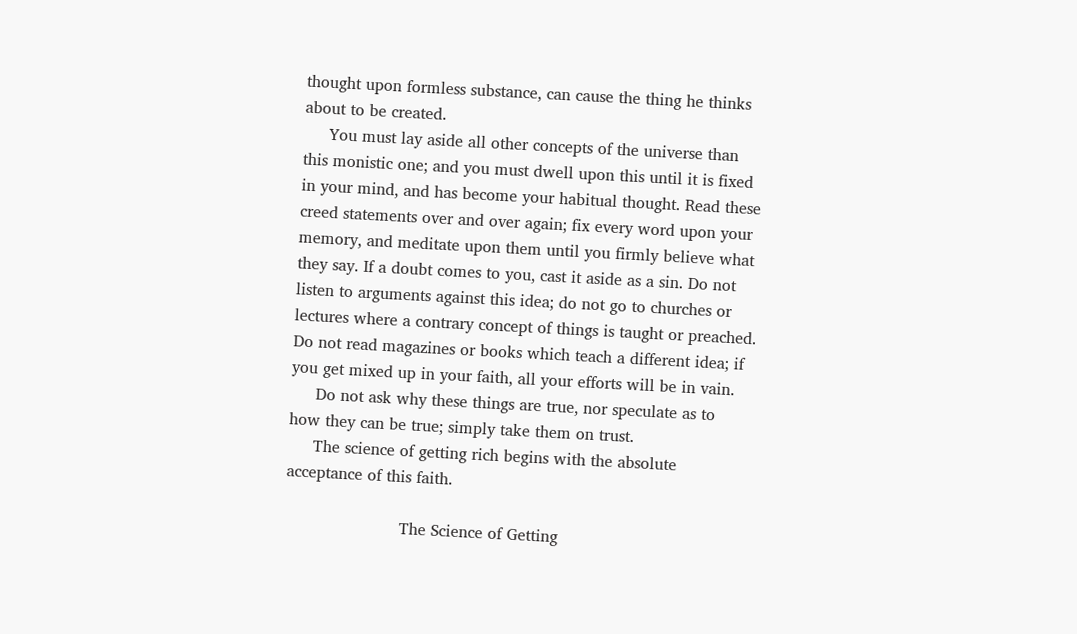thought upon formless substance, can cause the thing he thinks
about to be created.
     You must lay aside all other concepts of the universe than
this monistic one; and you must dwell upon this until it is fixed
in your mind, and has become your habitual thought. Read these
creed statements over and over again; fix every word upon your
memory, and meditate upon them until you firmly believe what
they say. If a doubt comes to you, cast it aside as a sin. Do not
listen to arguments against this idea; do not go to churches or
lectures where a contrary concept of things is taught or preached.
Do not read magazines or books which teach a different idea; if
you get mixed up in your faith, all your efforts will be in vain.
     Do not ask why these things are true, nor speculate as to
how they can be true; simply take them on trust.
     The science of getting rich begins with the absolute
acceptance of this faith.

                       The Science of Getting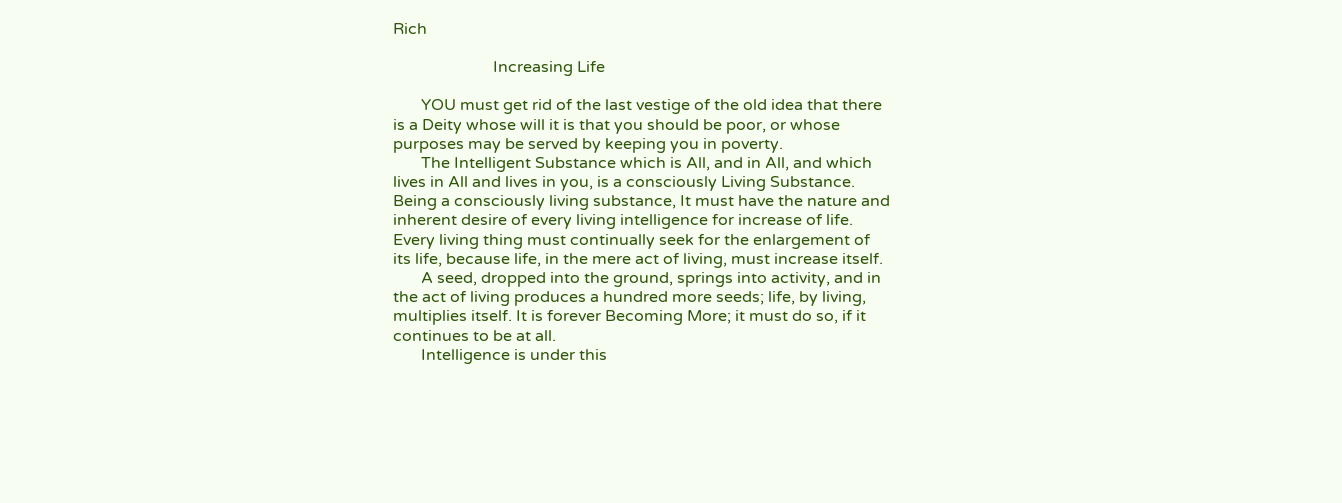Rich

                         Increasing Life

       YOU must get rid of the last vestige of the old idea that there
is a Deity whose will it is that you should be poor, or whose
purposes may be served by keeping you in poverty.
       The Intelligent Substance which is All, and in All, and which
lives in All and lives in you, is a consciously Living Substance.
Being a consciously living substance, It must have the nature and
inherent desire of every living intelligence for increase of life.
Every living thing must continually seek for the enlargement of
its life, because life, in the mere act of living, must increase itself.
       A seed, dropped into the ground, springs into activity, and in
the act of living produces a hundred more seeds; life, by living,
multiplies itself. It is forever Becoming More; it must do so, if it
continues to be at all.
       Intelligence is under this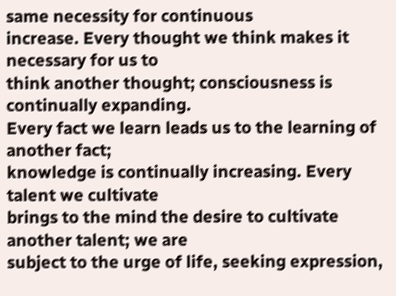same necessity for continuous
increase. Every thought we think makes it necessary for us to
think another thought; consciousness is continually expanding.
Every fact we learn leads us to the learning of another fact;
knowledge is continually increasing. Every talent we cultivate
brings to the mind the desire to cultivate another talent; we are
subject to the urge of life, seeking expression,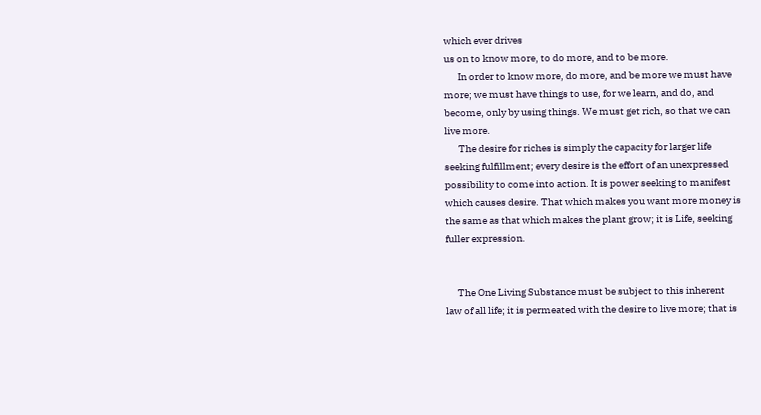which ever drives
us on to know more, to do more, and to be more.
       In order to know more, do more, and be more we must have
more; we must have things to use, for we learn, and do, and
become, only by using things. We must get rich, so that we can
live more.
       The desire for riches is simply the capacity for larger life
seeking fulfillment; every desire is the effort of an unexpressed
possibility to come into action. It is power seeking to manifest
which causes desire. That which makes you want more money is
the same as that which makes the plant grow; it is Life, seeking
fuller expression.


      The One Living Substance must be subject to this inherent
law of all life; it is permeated with the desire to live more; that is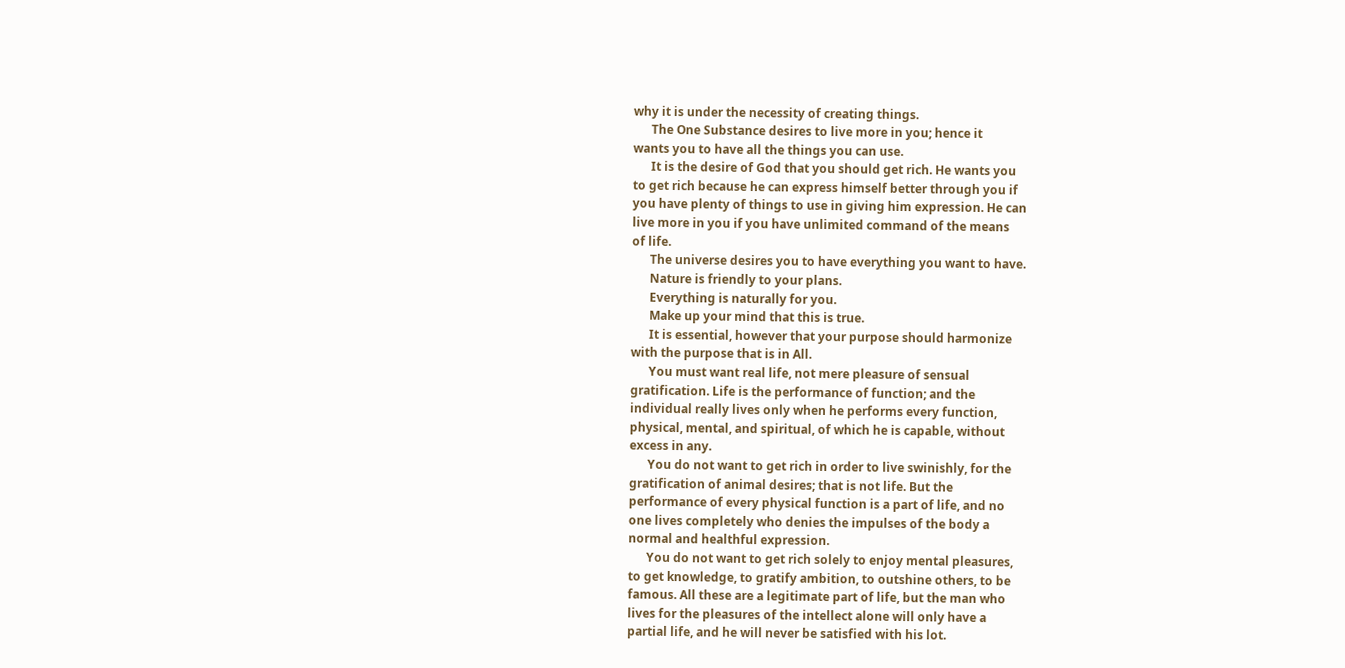why it is under the necessity of creating things.
      The One Substance desires to live more in you; hence it
wants you to have all the things you can use.
      It is the desire of God that you should get rich. He wants you
to get rich because he can express himself better through you if
you have plenty of things to use in giving him expression. He can
live more in you if you have unlimited command of the means
of life.
      The universe desires you to have everything you want to have.
      Nature is friendly to your plans.
      Everything is naturally for you.
      Make up your mind that this is true.
      It is essential, however that your purpose should harmonize
with the purpose that is in All.
      You must want real life, not mere pleasure of sensual
gratification. Life is the performance of function; and the
individual really lives only when he performs every function,
physical, mental, and spiritual, of which he is capable, without
excess in any.
      You do not want to get rich in order to live swinishly, for the
gratification of animal desires; that is not life. But the
performance of every physical function is a part of life, and no
one lives completely who denies the impulses of the body a
normal and healthful expression.
      You do not want to get rich solely to enjoy mental pleasures,
to get knowledge, to gratify ambition, to outshine others, to be
famous. All these are a legitimate part of life, but the man who
lives for the pleasures of the intellect alone will only have a
partial life, and he will never be satisfied with his lot.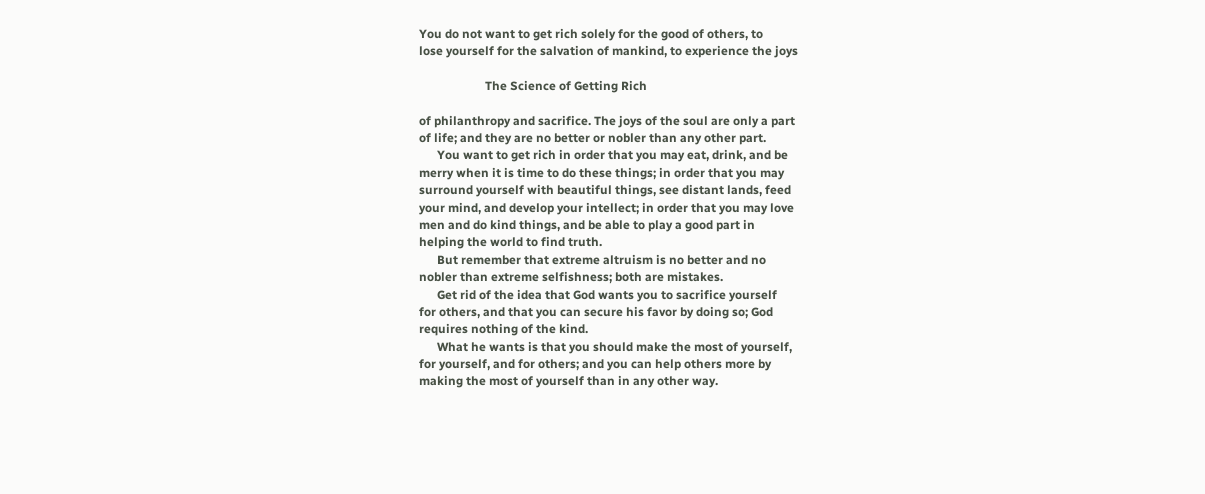You do not want to get rich solely for the good of others, to
lose yourself for the salvation of mankind, to experience the joys

                      The Science of Getting Rich

of philanthropy and sacrifice. The joys of the soul are only a part
of life; and they are no better or nobler than any other part.
      You want to get rich in order that you may eat, drink, and be
merry when it is time to do these things; in order that you may
surround yourself with beautiful things, see distant lands, feed
your mind, and develop your intellect; in order that you may love
men and do kind things, and be able to play a good part in
helping the world to find truth.
      But remember that extreme altruism is no better and no
nobler than extreme selfishness; both are mistakes.
      Get rid of the idea that God wants you to sacrifice yourself
for others, and that you can secure his favor by doing so; God
requires nothing of the kind.
      What he wants is that you should make the most of yourself,
for yourself, and for others; and you can help others more by
making the most of yourself than in any other way.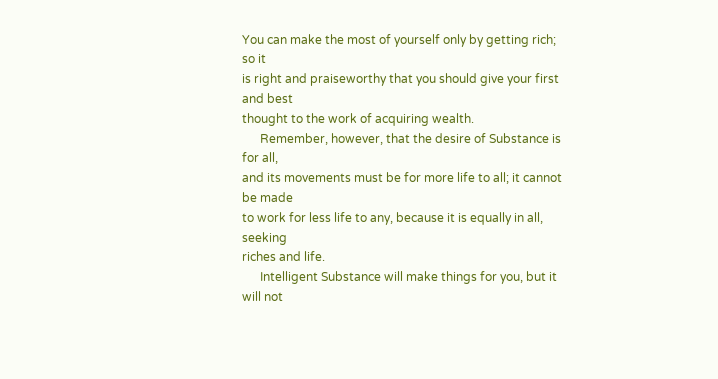You can make the most of yourself only by getting rich; so it
is right and praiseworthy that you should give your first and best
thought to the work of acquiring wealth.
      Remember, however, that the desire of Substance is for all,
and its movements must be for more life to all; it cannot be made
to work for less life to any, because it is equally in all, seeking
riches and life.
      Intelligent Substance will make things for you, but it will not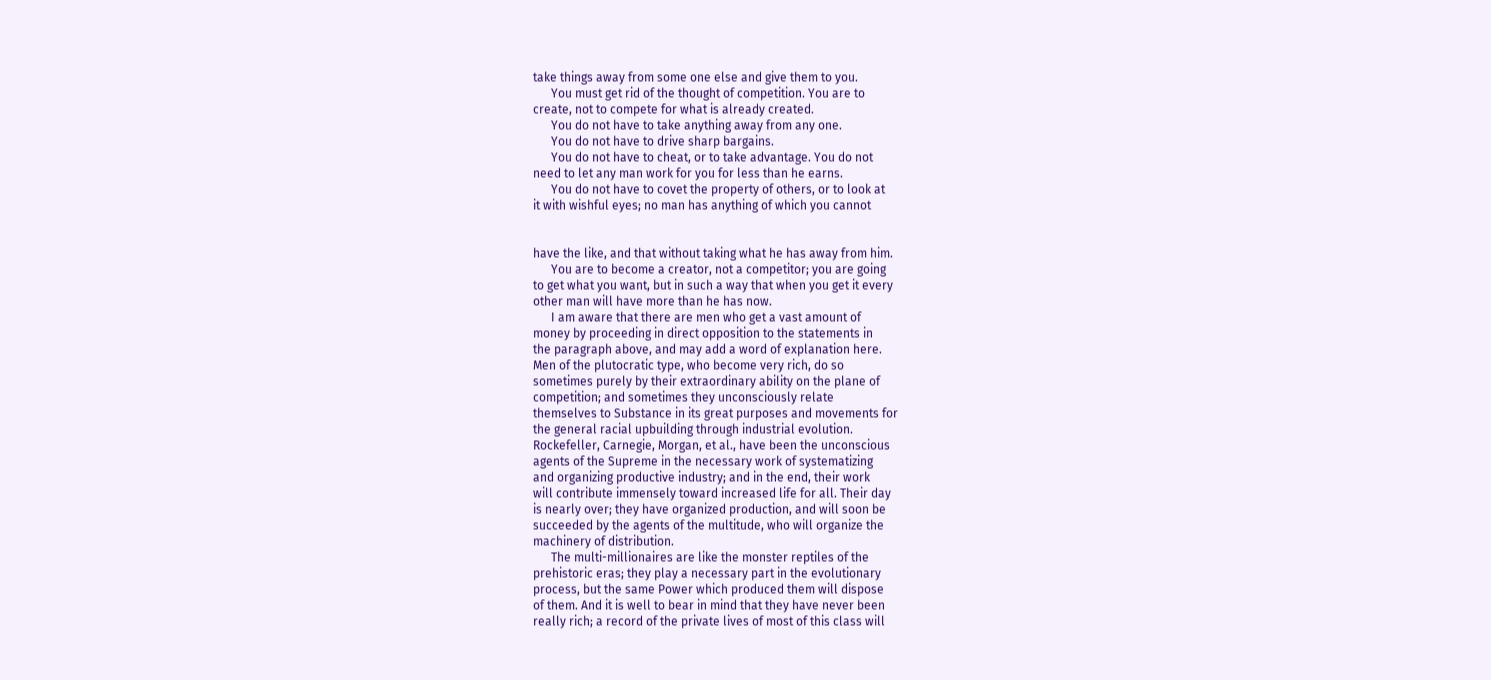take things away from some one else and give them to you.
      You must get rid of the thought of competition. You are to
create, not to compete for what is already created.
      You do not have to take anything away from any one.
      You do not have to drive sharp bargains.
      You do not have to cheat, or to take advantage. You do not
need to let any man work for you for less than he earns.
      You do not have to covet the property of others, or to look at
it with wishful eyes; no man has anything of which you cannot


have the like, and that without taking what he has away from him.
      You are to become a creator, not a competitor; you are going
to get what you want, but in such a way that when you get it every
other man will have more than he has now.
      I am aware that there are men who get a vast amount of
money by proceeding in direct opposition to the statements in
the paragraph above, and may add a word of explanation here.
Men of the plutocratic type, who become very rich, do so
sometimes purely by their extraordinary ability on the plane of
competition; and sometimes they unconsciously relate
themselves to Substance in its great purposes and movements for
the general racial upbuilding through industrial evolution.
Rockefeller, Carnegie, Morgan, et al., have been the unconscious
agents of the Supreme in the necessary work of systematizing
and organizing productive industry; and in the end, their work
will contribute immensely toward increased life for all. Their day
is nearly over; they have organized production, and will soon be
succeeded by the agents of the multitude, who will organize the
machinery of distribution.
      The multi-millionaires are like the monster reptiles of the
prehistoric eras; they play a necessary part in the evolutionary
process, but the same Power which produced them will dispose
of them. And it is well to bear in mind that they have never been
really rich; a record of the private lives of most of this class will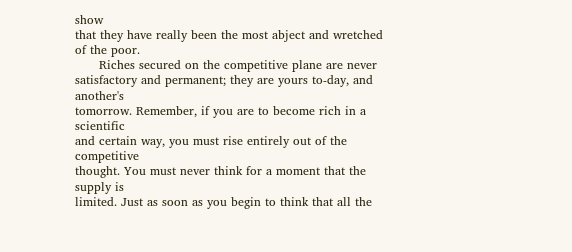show
that they have really been the most abject and wretched of the poor.
      Riches secured on the competitive plane are never
satisfactory and permanent; they are yours to-day, and another's
tomorrow. Remember, if you are to become rich in a scientific
and certain way, you must rise entirely out of the competitive
thought. You must never think for a moment that the supply is
limited. Just as soon as you begin to think that all the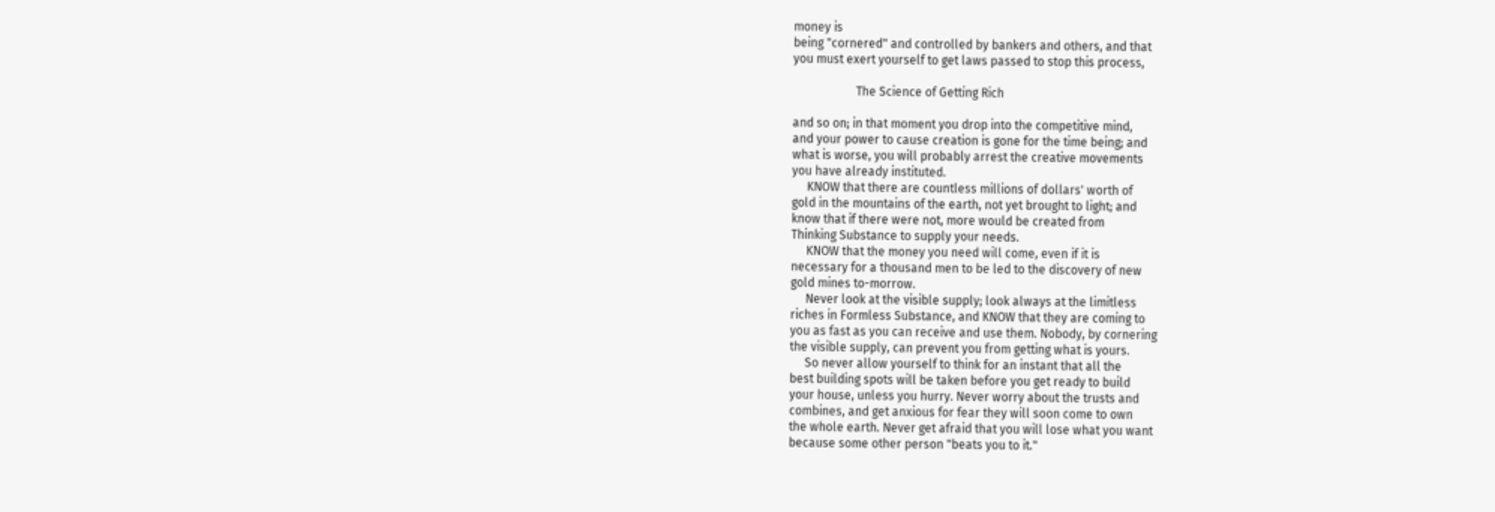money is
being "cornered" and controlled by bankers and others, and that
you must exert yourself to get laws passed to stop this process,

                     The Science of Getting Rich

and so on; in that moment you drop into the competitive mind,
and your power to cause creation is gone for the time being; and
what is worse, you will probably arrest the creative movements
you have already instituted.
     KNOW that there are countless millions of dollars' worth of
gold in the mountains of the earth, not yet brought to light; and
know that if there were not, more would be created from
Thinking Substance to supply your needs.
     KNOW that the money you need will come, even if it is
necessary for a thousand men to be led to the discovery of new
gold mines to-morrow.
     Never look at the visible supply; look always at the limitless
riches in Formless Substance, and KNOW that they are coming to
you as fast as you can receive and use them. Nobody, by cornering
the visible supply, can prevent you from getting what is yours.
     So never allow yourself to think for an instant that all the
best building spots will be taken before you get ready to build
your house, unless you hurry. Never worry about the trusts and
combines, and get anxious for fear they will soon come to own
the whole earth. Never get afraid that you will lose what you want
because some other person "beats you to it."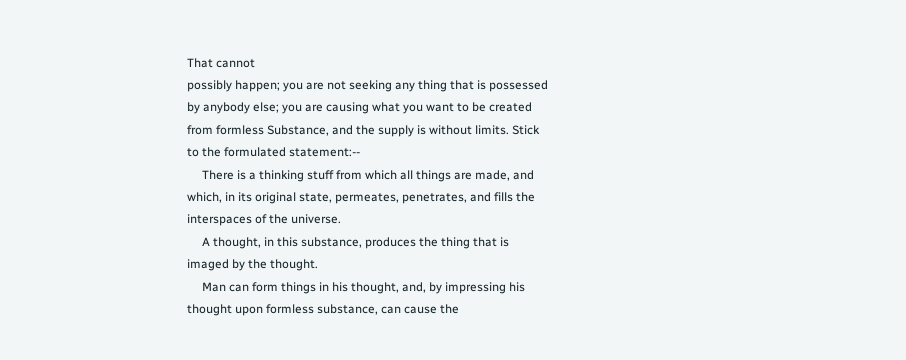That cannot
possibly happen; you are not seeking any thing that is possessed
by anybody else; you are causing what you want to be created
from formless Substance, and the supply is without limits. Stick
to the formulated statement:--
     There is a thinking stuff from which all things are made, and
which, in its original state, permeates, penetrates, and fills the
interspaces of the universe.
     A thought, in this substance, produces the thing that is
imaged by the thought.
     Man can form things in his thought, and, by impressing his
thought upon formless substance, can cause the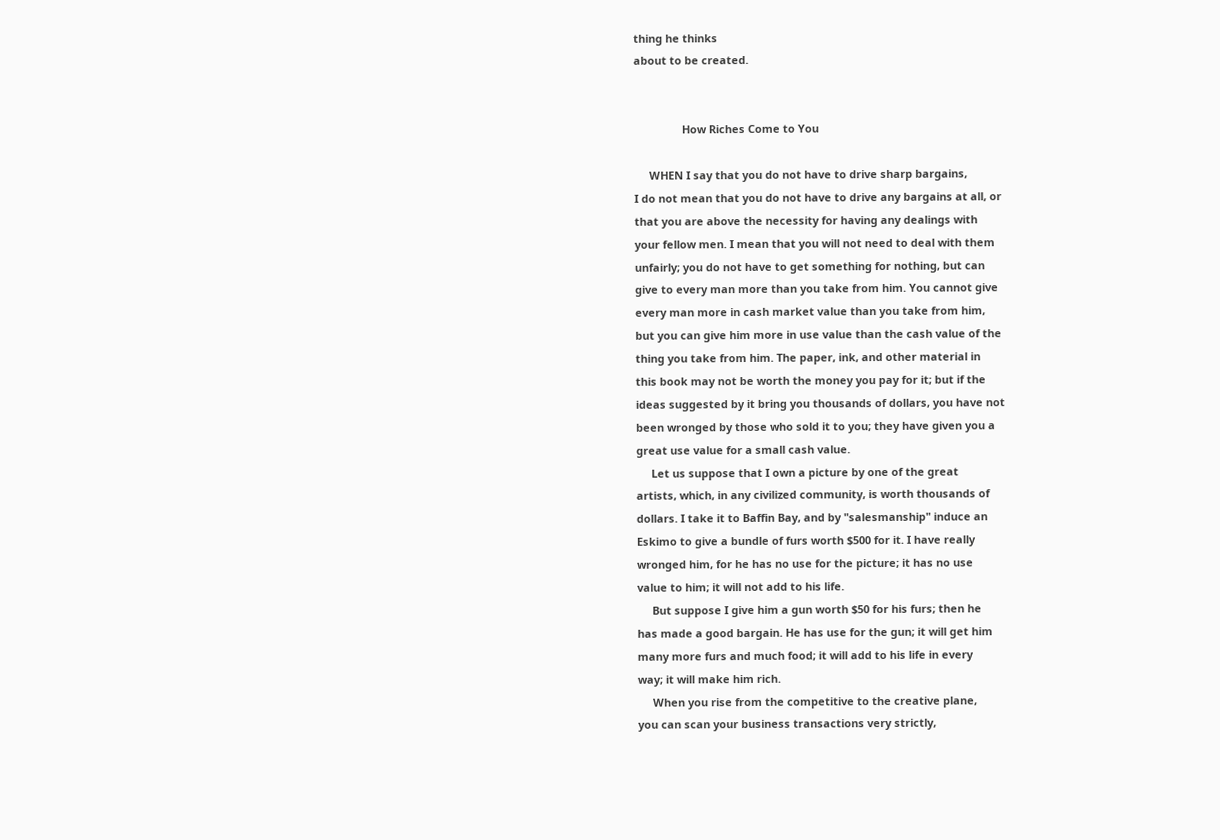thing he thinks
about to be created.


                How Riches Come to You

     WHEN I say that you do not have to drive sharp bargains,
I do not mean that you do not have to drive any bargains at all, or
that you are above the necessity for having any dealings with
your fellow men. I mean that you will not need to deal with them
unfairly; you do not have to get something for nothing, but can
give to every man more than you take from him. You cannot give
every man more in cash market value than you take from him,
but you can give him more in use value than the cash value of the
thing you take from him. The paper, ink, and other material in
this book may not be worth the money you pay for it; but if the
ideas suggested by it bring you thousands of dollars, you have not
been wronged by those who sold it to you; they have given you a
great use value for a small cash value.
     Let us suppose that I own a picture by one of the great
artists, which, in any civilized community, is worth thousands of
dollars. I take it to Baffin Bay, and by "salesmanship" induce an
Eskimo to give a bundle of furs worth $500 for it. I have really
wronged him, for he has no use for the picture; it has no use
value to him; it will not add to his life.
     But suppose I give him a gun worth $50 for his furs; then he
has made a good bargain. He has use for the gun; it will get him
many more furs and much food; it will add to his life in every
way; it will make him rich.
     When you rise from the competitive to the creative plane,
you can scan your business transactions very strictly,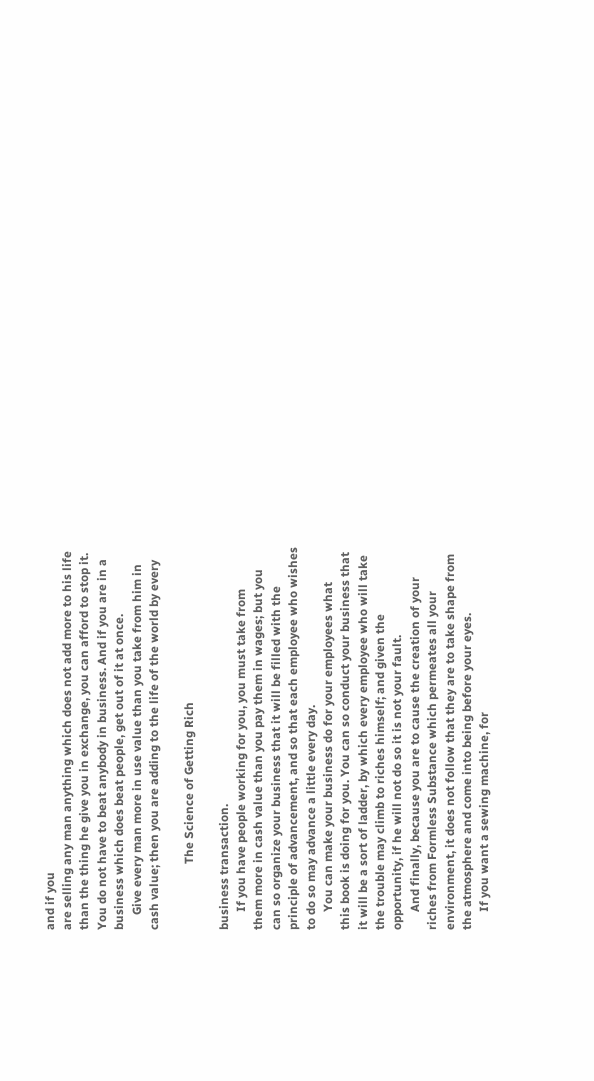and if you
are selling any man anything which does not add more to his life
than the thing he give you in exchange, you can afford to stop it.
You do not have to beat anybody in business. And if you are in a
business which does beat people, get out of it at once.
     Give every man more in use value than you take from him in
cash value; then you are adding to the life of the world by every

                      The Science of Getting Rich

business transaction.
      If you have people working for you, you must take from
them more in cash value than you pay them in wages; but you
can so organize your business that it will be filled with the
principle of advancement, and so that each employee who wishes
to do so may advance a little every day.
      You can make your business do for your employees what
this book is doing for you. You can so conduct your business that
it will be a sort of ladder, by which every employee who will take
the trouble may climb to riches himself; and given the
opportunity, if he will not do so it is not your fault.
      And finally, because you are to cause the creation of your
riches from Formless Substance which permeates all your
environment, it does not follow that they are to take shape from
the atmosphere and come into being before your eyes.
      If you want a sewing machine, for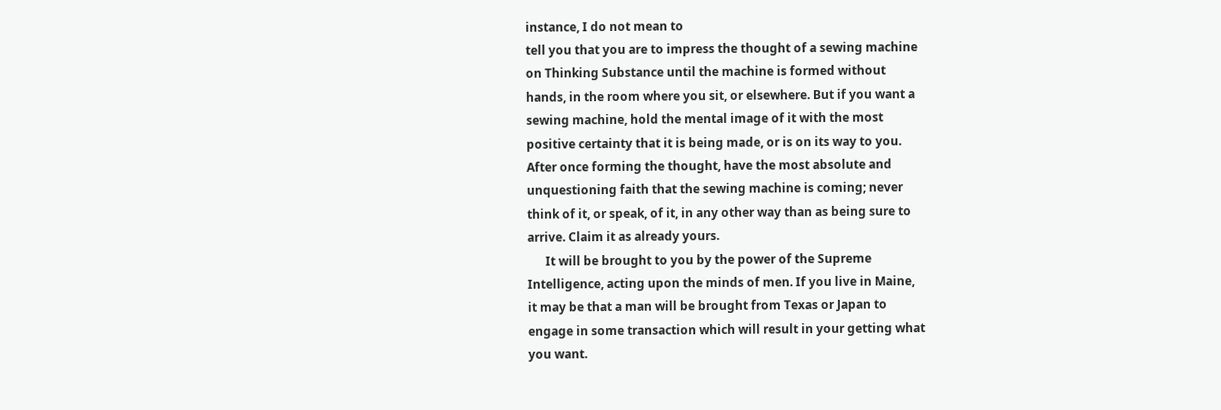instance, I do not mean to
tell you that you are to impress the thought of a sewing machine
on Thinking Substance until the machine is formed without
hands, in the room where you sit, or elsewhere. But if you want a
sewing machine, hold the mental image of it with the most
positive certainty that it is being made, or is on its way to you.
After once forming the thought, have the most absolute and
unquestioning faith that the sewing machine is coming; never
think of it, or speak, of it, in any other way than as being sure to
arrive. Claim it as already yours.
      It will be brought to you by the power of the Supreme
Intelligence, acting upon the minds of men. If you live in Maine,
it may be that a man will be brought from Texas or Japan to
engage in some transaction which will result in your getting what
you want.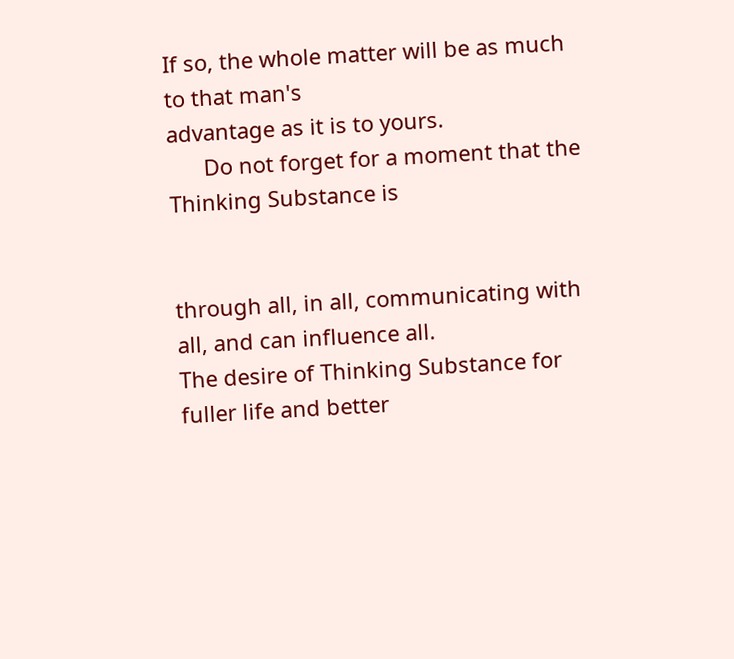If so, the whole matter will be as much to that man's
advantage as it is to yours.
      Do not forget for a moment that the Thinking Substance is


through all, in all, communicating with all, and can influence all.
The desire of Thinking Substance for fuller life and better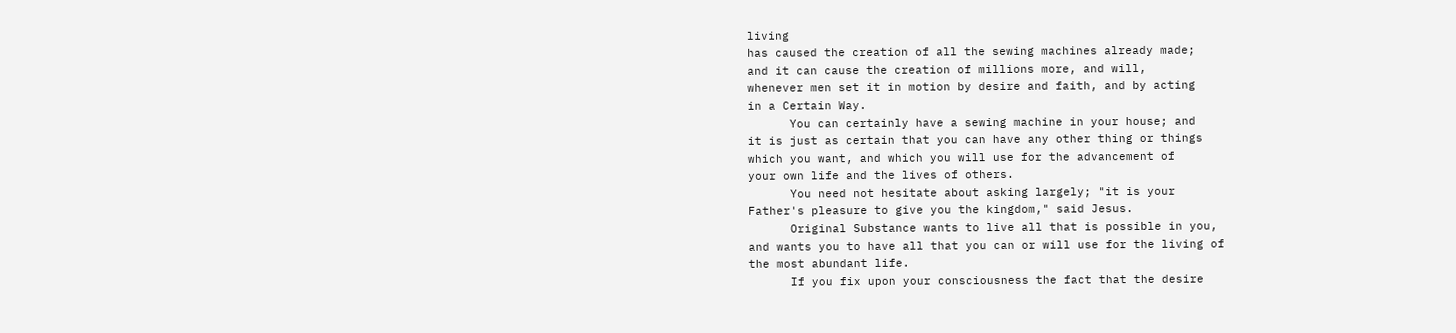living
has caused the creation of all the sewing machines already made;
and it can cause the creation of millions more, and will,
whenever men set it in motion by desire and faith, and by acting
in a Certain Way.
      You can certainly have a sewing machine in your house; and
it is just as certain that you can have any other thing or things
which you want, and which you will use for the advancement of
your own life and the lives of others.
      You need not hesitate about asking largely; "it is your
Father's pleasure to give you the kingdom," said Jesus.
      Original Substance wants to live all that is possible in you,
and wants you to have all that you can or will use for the living of
the most abundant life.
      If you fix upon your consciousness the fact that the desire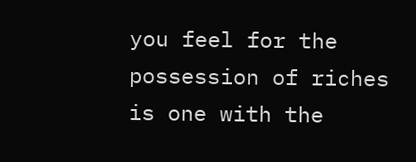you feel for the possession of riches is one with the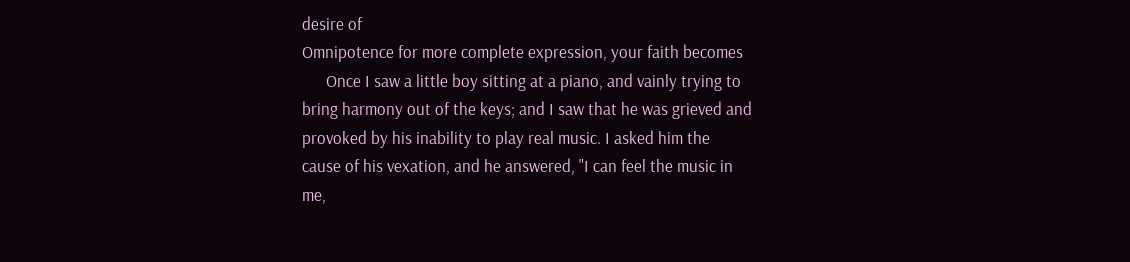desire of
Omnipotence for more complete expression, your faith becomes
      Once I saw a little boy sitting at a piano, and vainly trying to
bring harmony out of the keys; and I saw that he was grieved and
provoked by his inability to play real music. I asked him the
cause of his vexation, and he answered, "I can feel the music in
me,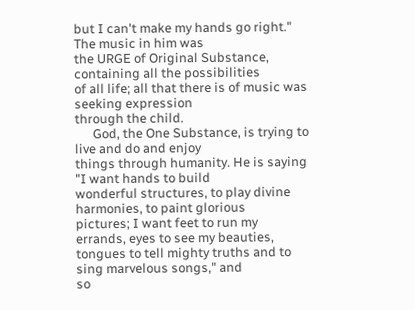but I can't make my hands go right." The music in him was
the URGE of Original Substance, containing all the possibilities
of all life; all that there is of music was seeking expression
through the child.
      God, the One Substance, is trying to live and do and enjoy
things through humanity. He is saying "I want hands to build
wonderful structures, to play divine harmonies, to paint glorious
pictures; I want feet to run my errands, eyes to see my beauties,
tongues to tell mighty truths and to sing marvelous songs," and
so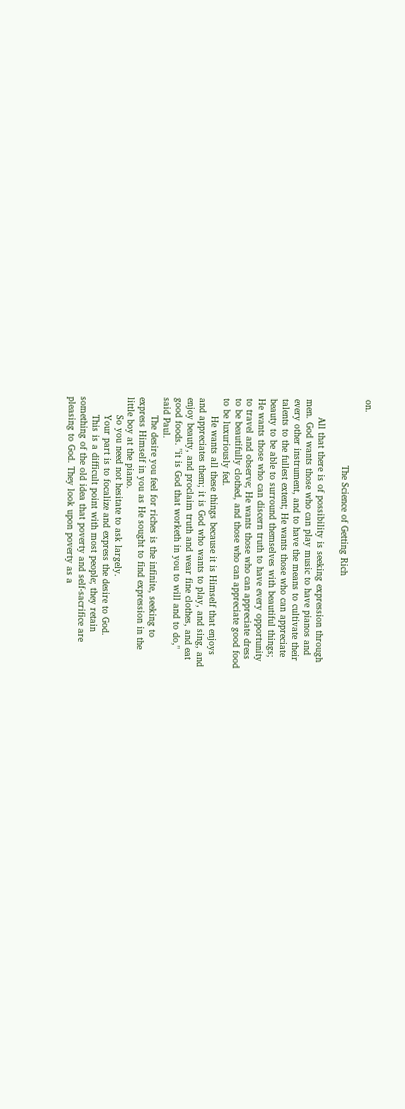on.

                      The Science of Getting Rich

      All that there is of possibility is seeking expression through
men. God wants those who can play music to have pianos and
every other instrument, and to have the means to cultivate their
talents to the fullest extent; He wants those who can appreciate
beauty to be able to surround themselves with beautiful things;
He wants those who can discern truth to have every opportunity
to travel and observe; He wants those who can appreciate dress
to be beautifully clothed, and those who can appreciate good food
to be luxuriously fed.
      He wants all these things because it is Himself that enjoys
and appreciates them; it is God who wants to play, and sing, and
enjoy beauty, and proclaim truth and wear fine clothes, and eat
good foods. "it is God that worketh in you to will and to do,"
said Paul.
      The desire you feel for riches is the infinite, seeking to
express Himself in you as He sought to find expression in the
little boy at the piano.
      So you need not hesitate to ask largely.
      Your part is to focalize and express the desire to God.
      This is a difficult point with most people; they retain
something of the old idea that poverty and self-sacrifice are
pleasing to God. They look upon poverty as a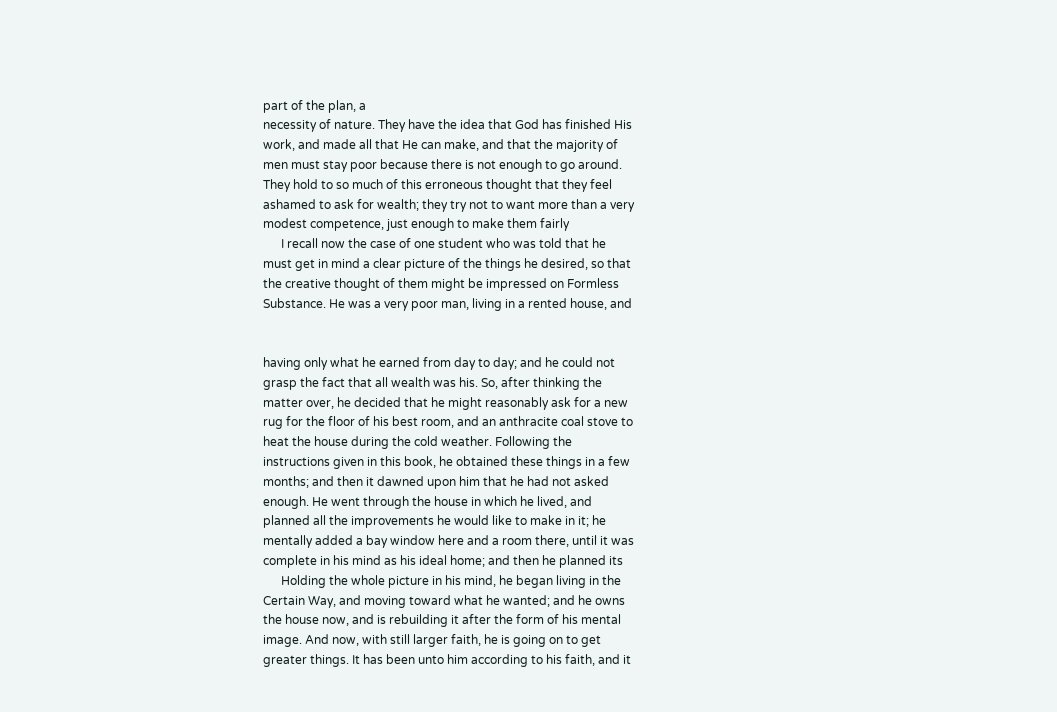part of the plan, a
necessity of nature. They have the idea that God has finished His
work, and made all that He can make, and that the majority of
men must stay poor because there is not enough to go around.
They hold to so much of this erroneous thought that they feel
ashamed to ask for wealth; they try not to want more than a very
modest competence, just enough to make them fairly
      I recall now the case of one student who was told that he
must get in mind a clear picture of the things he desired, so that
the creative thought of them might be impressed on Formless
Substance. He was a very poor man, living in a rented house, and


having only what he earned from day to day; and he could not
grasp the fact that all wealth was his. So, after thinking the
matter over, he decided that he might reasonably ask for a new
rug for the floor of his best room, and an anthracite coal stove to
heat the house during the cold weather. Following the
instructions given in this book, he obtained these things in a few
months; and then it dawned upon him that he had not asked
enough. He went through the house in which he lived, and
planned all the improvements he would like to make in it; he
mentally added a bay window here and a room there, until it was
complete in his mind as his ideal home; and then he planned its
      Holding the whole picture in his mind, he began living in the
Certain Way, and moving toward what he wanted; and he owns
the house now, and is rebuilding it after the form of his mental
image. And now, with still larger faith, he is going on to get
greater things. It has been unto him according to his faith, and it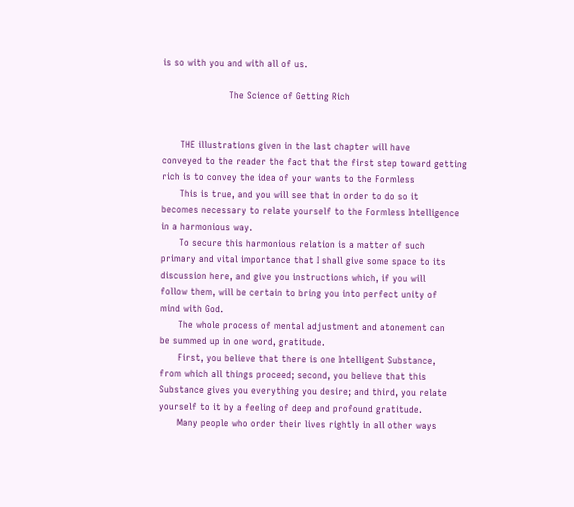is so with you and with all of us.

                      The Science of Getting Rich


      THE illustrations given in the last chapter will have
conveyed to the reader the fact that the first step toward getting
rich is to convey the idea of your wants to the Formless
      This is true, and you will see that in order to do so it
becomes necessary to relate yourself to the Formless Intelligence
in a harmonious way.
      To secure this harmonious relation is a matter of such
primary and vital importance that I shall give some space to its
discussion here, and give you instructions which, if you will
follow them, will be certain to bring you into perfect unity of
mind with God.
      The whole process of mental adjustment and atonement can
be summed up in one word, gratitude.
      First, you believe that there is one Intelligent Substance,
from which all things proceed; second, you believe that this
Substance gives you everything you desire; and third, you relate
yourself to it by a feeling of deep and profound gratitude.
      Many people who order their lives rightly in all other ways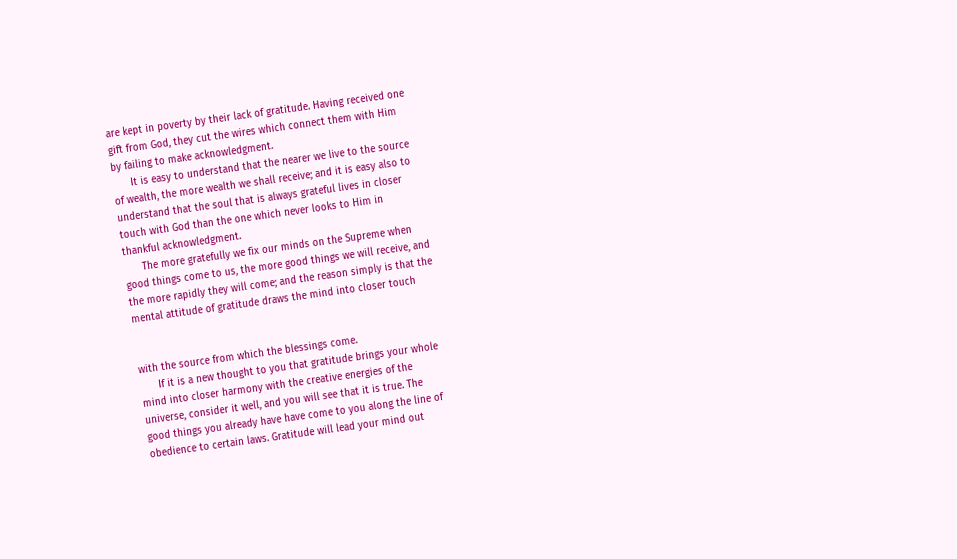are kept in poverty by their lack of gratitude. Having received one
gift from God, they cut the wires which connect them with Him
by failing to make acknowledgment.
      It is easy to understand that the nearer we live to the source
of wealth, the more wealth we shall receive; and it is easy also to
understand that the soul that is always grateful lives in closer
touch with God than the one which never looks to Him in
thankful acknowledgment.
      The more gratefully we fix our minds on the Supreme when
good things come to us, the more good things we will receive, and
the more rapidly they will come; and the reason simply is that the
mental attitude of gratitude draws the mind into closer touch


with the source from which the blessings come.
      If it is a new thought to you that gratitude brings your whole
mind into closer harmony with the creative energies of the
universe, consider it well, and you will see that it is true. The
good things you already have have come to you along the line of
obedience to certain laws. Gratitude will lead your mind out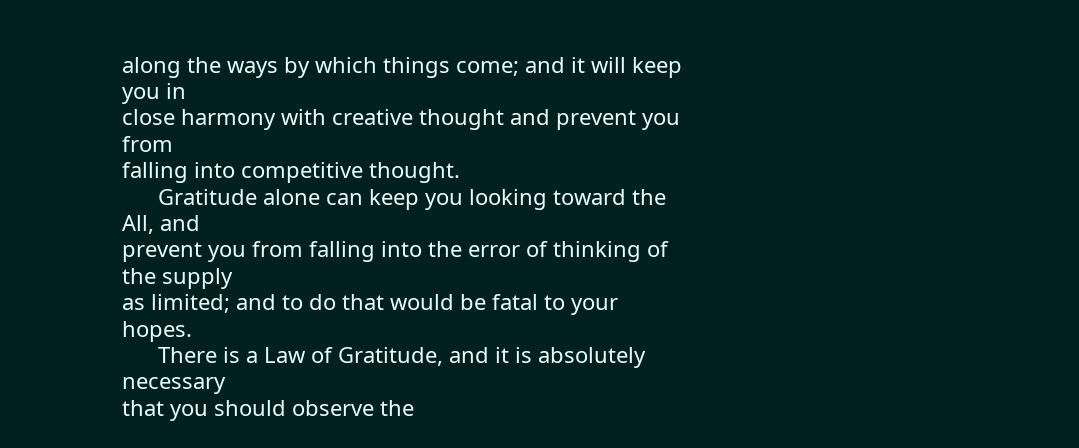along the ways by which things come; and it will keep you in
close harmony with creative thought and prevent you from
falling into competitive thought.
      Gratitude alone can keep you looking toward the All, and
prevent you from falling into the error of thinking of the supply
as limited; and to do that would be fatal to your hopes.
      There is a Law of Gratitude, and it is absolutely necessary
that you should observe the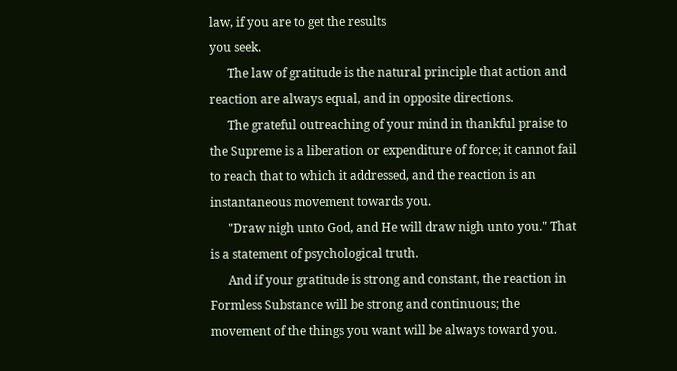law, if you are to get the results
you seek.
      The law of gratitude is the natural principle that action and
reaction are always equal, and in opposite directions.
      The grateful outreaching of your mind in thankful praise to
the Supreme is a liberation or expenditure of force; it cannot fail
to reach that to which it addressed, and the reaction is an
instantaneous movement towards you.
      "Draw nigh unto God, and He will draw nigh unto you." That
is a statement of psychological truth.
      And if your gratitude is strong and constant, the reaction in
Formless Substance will be strong and continuous; the
movement of the things you want will be always toward you.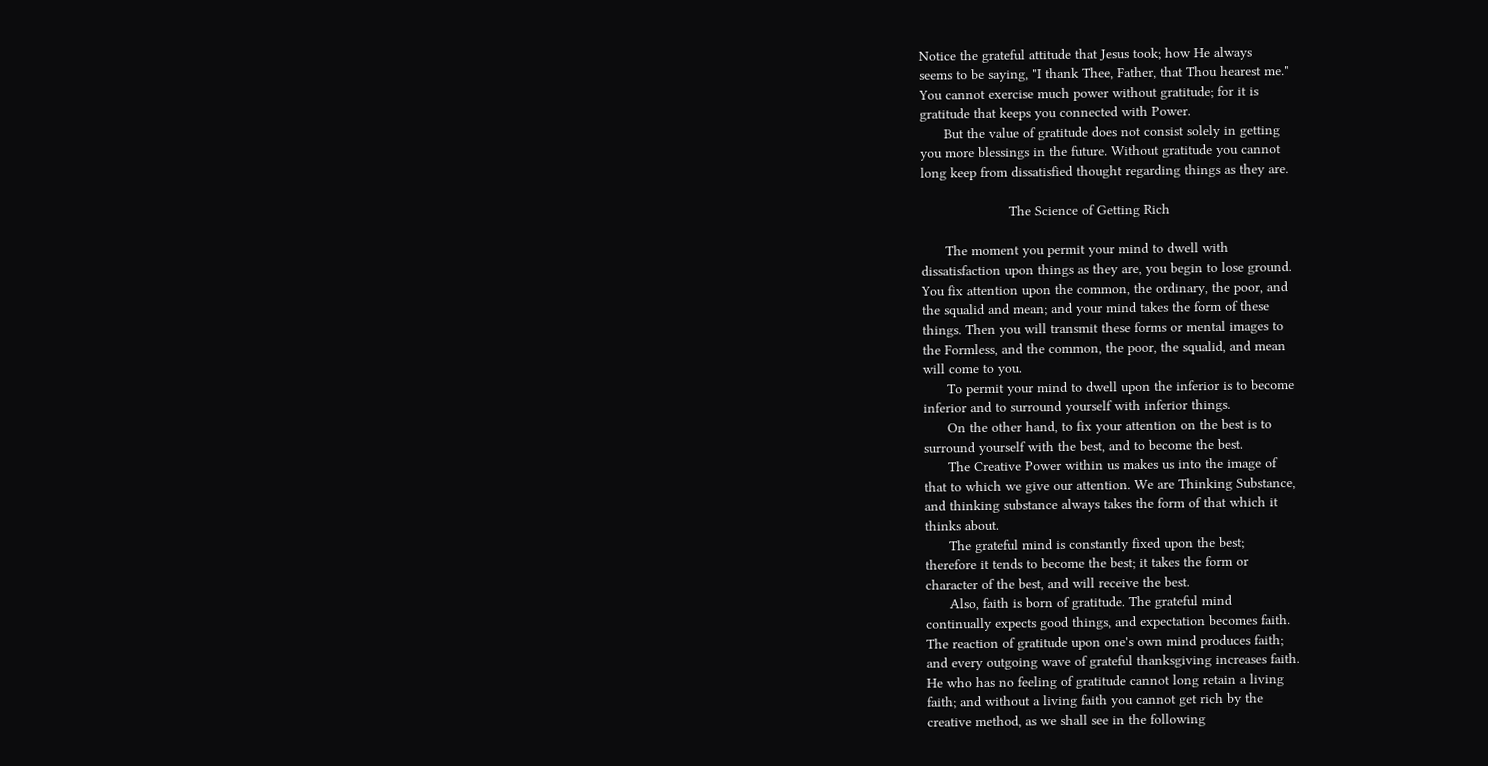Notice the grateful attitude that Jesus took; how He always
seems to be saying, "I thank Thee, Father, that Thou hearest me."
You cannot exercise much power without gratitude; for it is
gratitude that keeps you connected with Power.
      But the value of gratitude does not consist solely in getting
you more blessings in the future. Without gratitude you cannot
long keep from dissatisfied thought regarding things as they are.

                      The Science of Getting Rich

      The moment you permit your mind to dwell with
dissatisfaction upon things as they are, you begin to lose ground.
You fix attention upon the common, the ordinary, the poor, and
the squalid and mean; and your mind takes the form of these
things. Then you will transmit these forms or mental images to
the Formless, and the common, the poor, the squalid, and mean
will come to you.
      To permit your mind to dwell upon the inferior is to become
inferior and to surround yourself with inferior things.
      On the other hand, to fix your attention on the best is to
surround yourself with the best, and to become the best.
      The Creative Power within us makes us into the image of
that to which we give our attention. We are Thinking Substance,
and thinking substance always takes the form of that which it
thinks about.
      The grateful mind is constantly fixed upon the best;
therefore it tends to become the best; it takes the form or
character of the best, and will receive the best.
      Also, faith is born of gratitude. The grateful mind
continually expects good things, and expectation becomes faith.
The reaction of gratitude upon one's own mind produces faith;
and every outgoing wave of grateful thanksgiving increases faith.
He who has no feeling of gratitude cannot long retain a living
faith; and without a living faith you cannot get rich by the
creative method, as we shall see in the following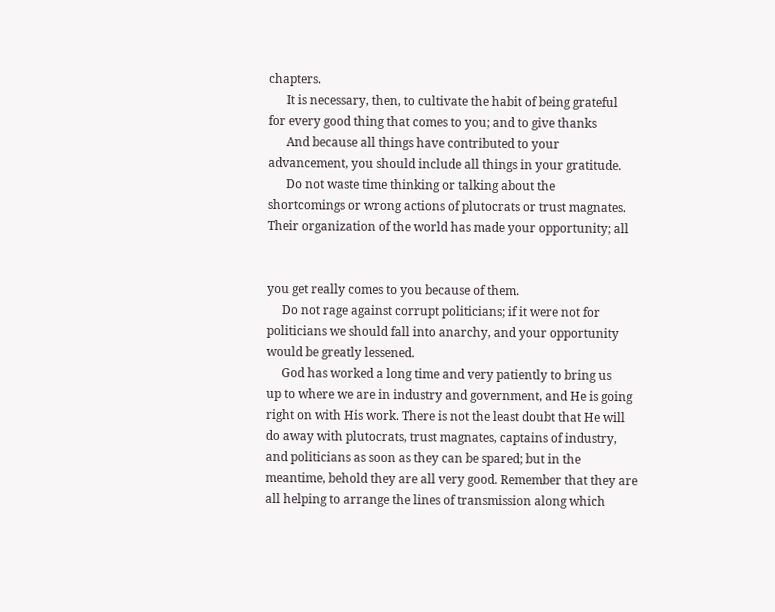chapters.
      It is necessary, then, to cultivate the habit of being grateful
for every good thing that comes to you; and to give thanks
      And because all things have contributed to your
advancement, you should include all things in your gratitude.
      Do not waste time thinking or talking about the
shortcomings or wrong actions of plutocrats or trust magnates.
Their organization of the world has made your opportunity; all


you get really comes to you because of them.
     Do not rage against corrupt politicians; if it were not for
politicians we should fall into anarchy, and your opportunity
would be greatly lessened.
     God has worked a long time and very patiently to bring us
up to where we are in industry and government, and He is going
right on with His work. There is not the least doubt that He will
do away with plutocrats, trust magnates, captains of industry,
and politicians as soon as they can be spared; but in the
meantime, behold they are all very good. Remember that they are
all helping to arrange the lines of transmission along which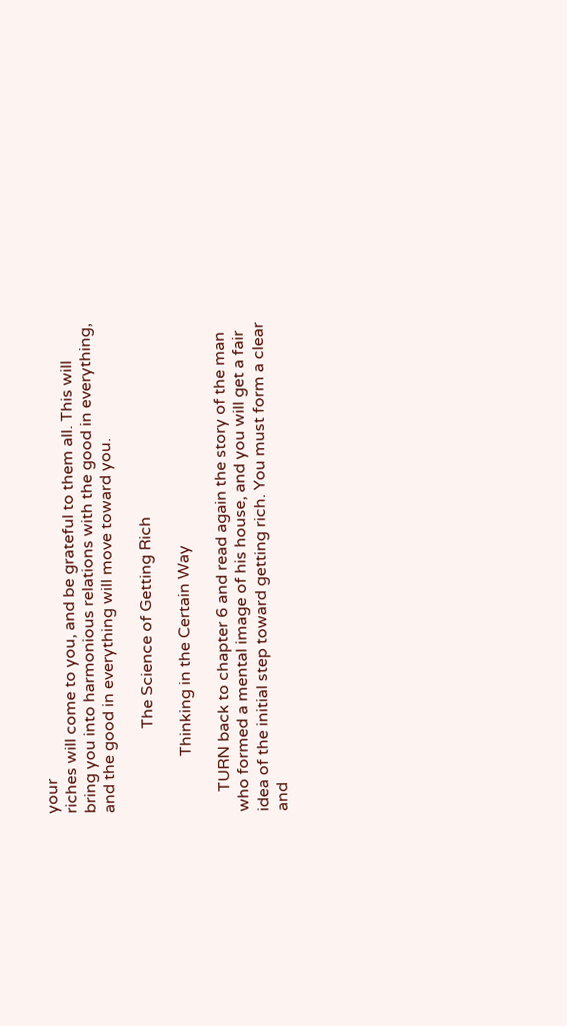your
riches will come to you, and be grateful to them all. This will
bring you into harmonious relations with the good in everything,
and the good in everything will move toward you.

                     The Science of Getting Rich

              Thinking in the Certain Way

     TURN back to chapter 6 and read again the story of the man
who formed a mental image of his house, and you will get a fair
idea of the initial step toward getting rich. You must form a clear
and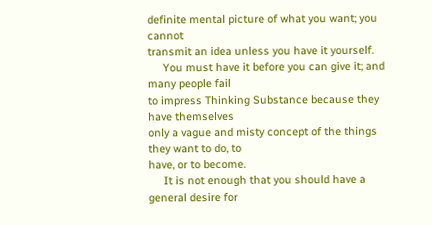definite mental picture of what you want; you cannot
transmit an idea unless you have it yourself.
     You must have it before you can give it; and many people fail
to impress Thinking Substance because they have themselves
only a vague and misty concept of the things they want to do, to
have, or to become.
     It is not enough that you should have a general desire for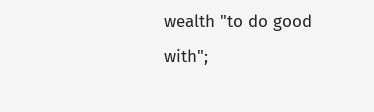wealth "to do good with";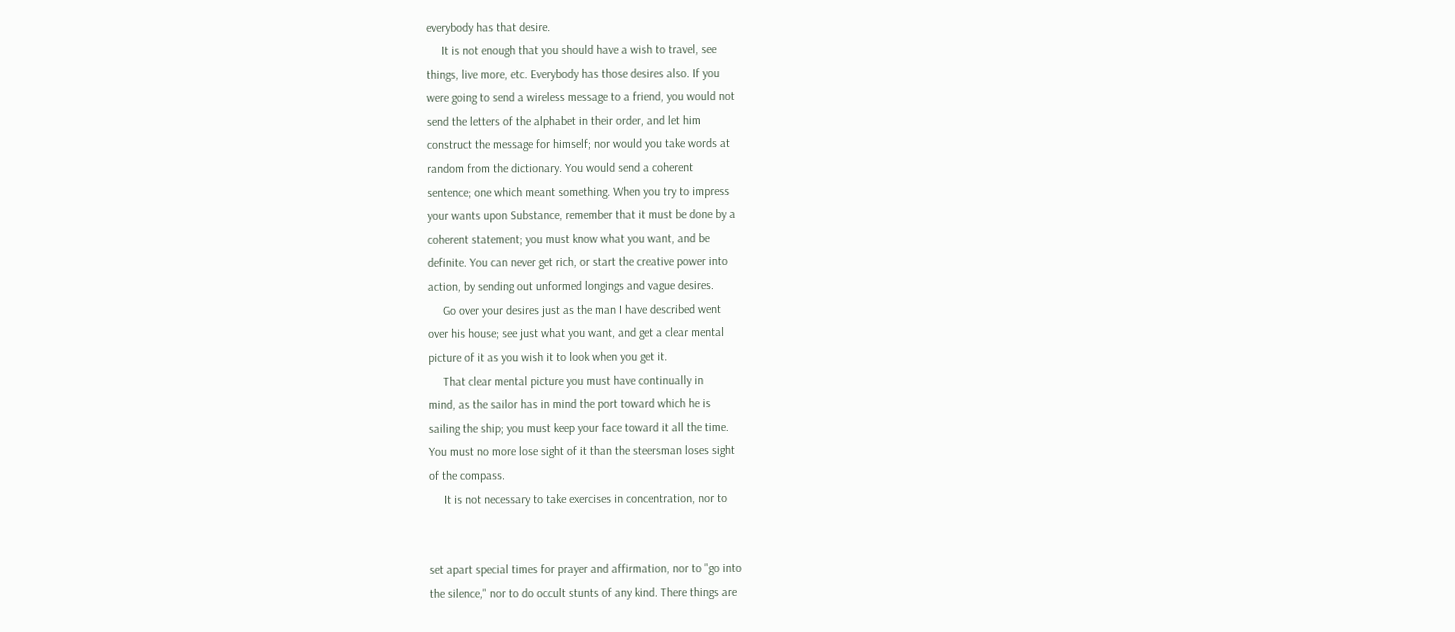everybody has that desire.
     It is not enough that you should have a wish to travel, see
things, live more, etc. Everybody has those desires also. If you
were going to send a wireless message to a friend, you would not
send the letters of the alphabet in their order, and let him
construct the message for himself; nor would you take words at
random from the dictionary. You would send a coherent
sentence; one which meant something. When you try to impress
your wants upon Substance, remember that it must be done by a
coherent statement; you must know what you want, and be
definite. You can never get rich, or start the creative power into
action, by sending out unformed longings and vague desires.
     Go over your desires just as the man I have described went
over his house; see just what you want, and get a clear mental
picture of it as you wish it to look when you get it.
     That clear mental picture you must have continually in
mind, as the sailor has in mind the port toward which he is
sailing the ship; you must keep your face toward it all the time.
You must no more lose sight of it than the steersman loses sight
of the compass.
     It is not necessary to take exercises in concentration, nor to


set apart special times for prayer and affirmation, nor to "go into
the silence," nor to do occult stunts of any kind. There things are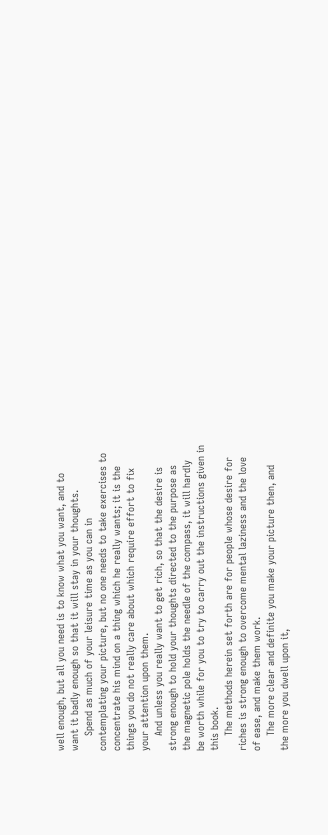well enough, but all you need is to know what you want, and to
want it badly enough so that it will stay in your thoughts.
     Spend as much of your leisure time as you can in
contemplating your picture, but no one needs to take exercises to
concentrate his mind on a thing which he really wants; it is the
things you do not really care about which require effort to fix
your attention upon them.
     And unless you really want to get rich, so that the desire is
strong enough to hold your thoughts directed to the purpose as
the magnetic pole holds the needle of the compass, it will hardly
be worth while for you to try to carry out the instructions given in
this book.
     The methods herein set forth are for people whose desire for
riches is strong enough to overcome mental laziness and the love
of ease, and make them work.
     The more clear and definite you make your picture then, and
the more you dwell upon it,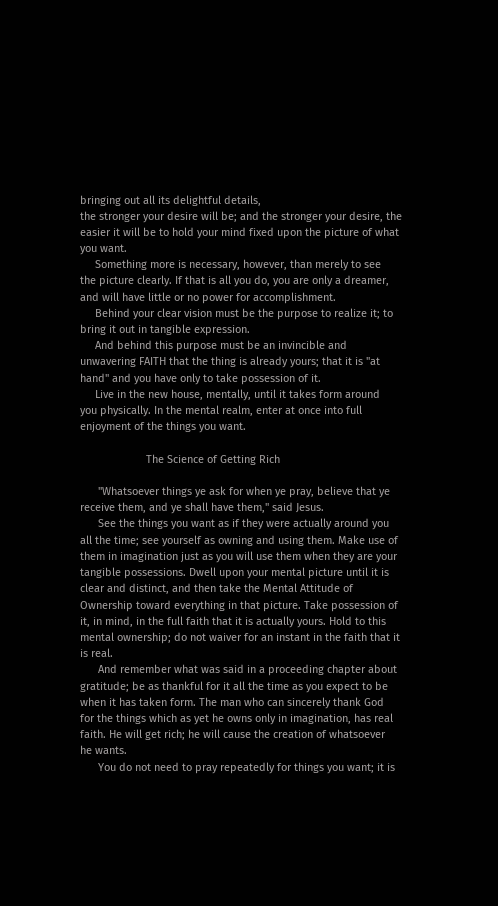bringing out all its delightful details,
the stronger your desire will be; and the stronger your desire, the
easier it will be to hold your mind fixed upon the picture of what
you want.
     Something more is necessary, however, than merely to see
the picture clearly. If that is all you do, you are only a dreamer,
and will have little or no power for accomplishment.
     Behind your clear vision must be the purpose to realize it; to
bring it out in tangible expression.
     And behind this purpose must be an invincible and
unwavering FAITH that the thing is already yours; that it is "at
hand" and you have only to take possession of it.
     Live in the new house, mentally, until it takes form around
you physically. In the mental realm, enter at once into full
enjoyment of the things you want.

                      The Science of Getting Rich

      "Whatsoever things ye ask for when ye pray, believe that ye
receive them, and ye shall have them," said Jesus.
      See the things you want as if they were actually around you
all the time; see yourself as owning and using them. Make use of
them in imagination just as you will use them when they are your
tangible possessions. Dwell upon your mental picture until it is
clear and distinct, and then take the Mental Attitude of
Ownership toward everything in that picture. Take possession of
it, in mind, in the full faith that it is actually yours. Hold to this
mental ownership; do not waiver for an instant in the faith that it
is real.
      And remember what was said in a proceeding chapter about
gratitude; be as thankful for it all the time as you expect to be
when it has taken form. The man who can sincerely thank God
for the things which as yet he owns only in imagination, has real
faith. He will get rich; he will cause the creation of whatsoever
he wants.
      You do not need to pray repeatedly for things you want; it is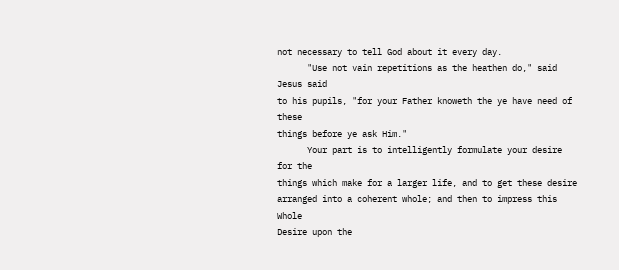not necessary to tell God about it every day.
      "Use not vain repetitions as the heathen do," said Jesus said
to his pupils, "for your Father knoweth the ye have need of these
things before ye ask Him."
      Your part is to intelligently formulate your desire for the
things which make for a larger life, and to get these desire
arranged into a coherent whole; and then to impress this Whole
Desire upon the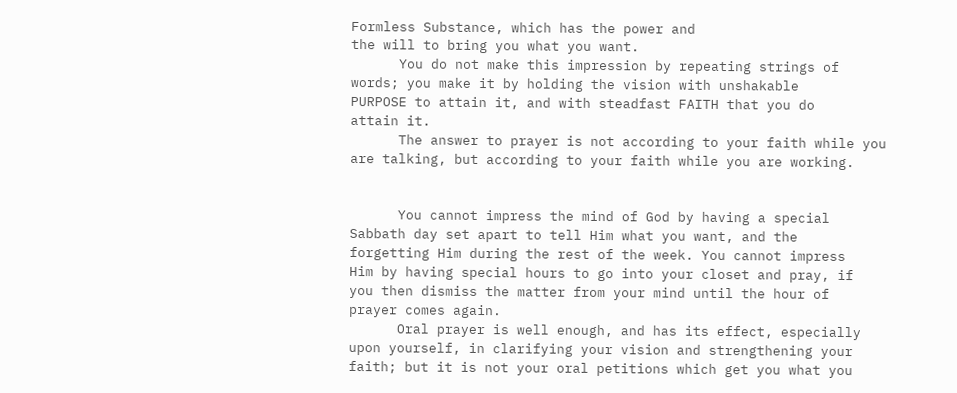Formless Substance, which has the power and
the will to bring you what you want.
      You do not make this impression by repeating strings of
words; you make it by holding the vision with unshakable
PURPOSE to attain it, and with steadfast FAITH that you do
attain it.
      The answer to prayer is not according to your faith while you
are talking, but according to your faith while you are working.


      You cannot impress the mind of God by having a special
Sabbath day set apart to tell Him what you want, and the
forgetting Him during the rest of the week. You cannot impress
Him by having special hours to go into your closet and pray, if
you then dismiss the matter from your mind until the hour of
prayer comes again.
      Oral prayer is well enough, and has its effect, especially
upon yourself, in clarifying your vision and strengthening your
faith; but it is not your oral petitions which get you what you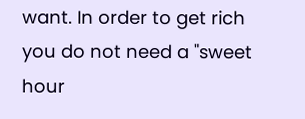want. In order to get rich you do not need a "sweet hour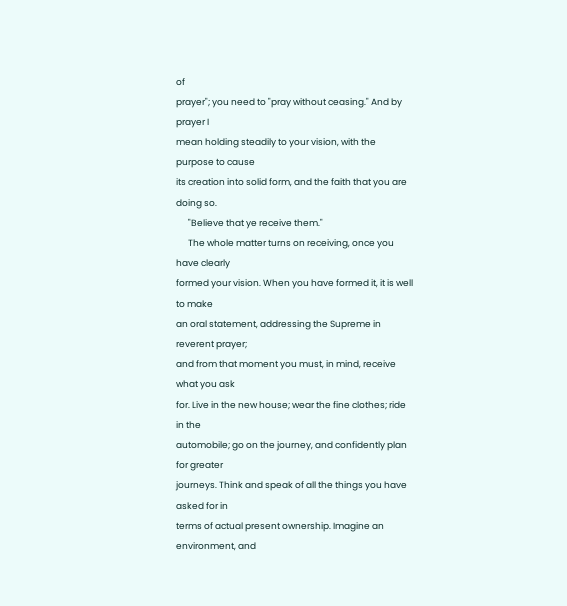of
prayer"; you need to "pray without ceasing." And by prayer I
mean holding steadily to your vision, with the purpose to cause
its creation into solid form, and the faith that you are doing so.
      "Believe that ye receive them."
      The whole matter turns on receiving, once you have clearly
formed your vision. When you have formed it, it is well to make
an oral statement, addressing the Supreme in reverent prayer;
and from that moment you must, in mind, receive what you ask
for. Live in the new house; wear the fine clothes; ride in the
automobile; go on the journey, and confidently plan for greater
journeys. Think and speak of all the things you have asked for in
terms of actual present ownership. Imagine an environment, and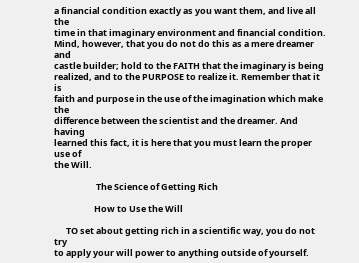a financial condition exactly as you want them, and live all the
time in that imaginary environment and financial condition.
Mind, however, that you do not do this as a mere dreamer and
castle builder; hold to the FAITH that the imaginary is being
realized, and to the PURPOSE to realize it. Remember that it is
faith and purpose in the use of the imagination which make the
difference between the scientist and the dreamer. And having
learned this fact, it is here that you must learn the proper use of
the Will.

                     The Science of Getting Rich

                    How to Use the Will

      TO set about getting rich in a scientific way, you do not try
to apply your will power to anything outside of yourself.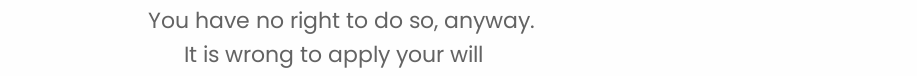You have no right to do so, anyway.
      It is wrong to apply your will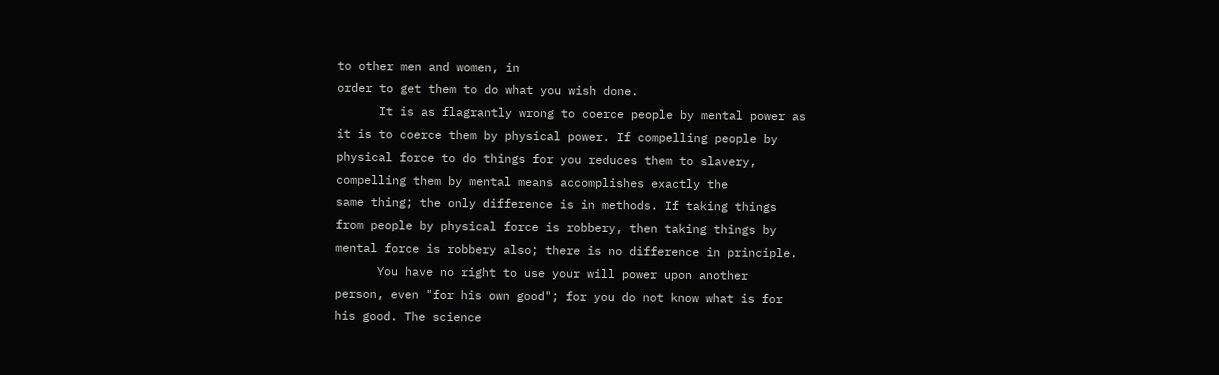to other men and women, in
order to get them to do what you wish done.
      It is as flagrantly wrong to coerce people by mental power as
it is to coerce them by physical power. If compelling people by
physical force to do things for you reduces them to slavery,
compelling them by mental means accomplishes exactly the
same thing; the only difference is in methods. If taking things
from people by physical force is robbery, then taking things by
mental force is robbery also; there is no difference in principle.
      You have no right to use your will power upon another
person, even "for his own good"; for you do not know what is for
his good. The science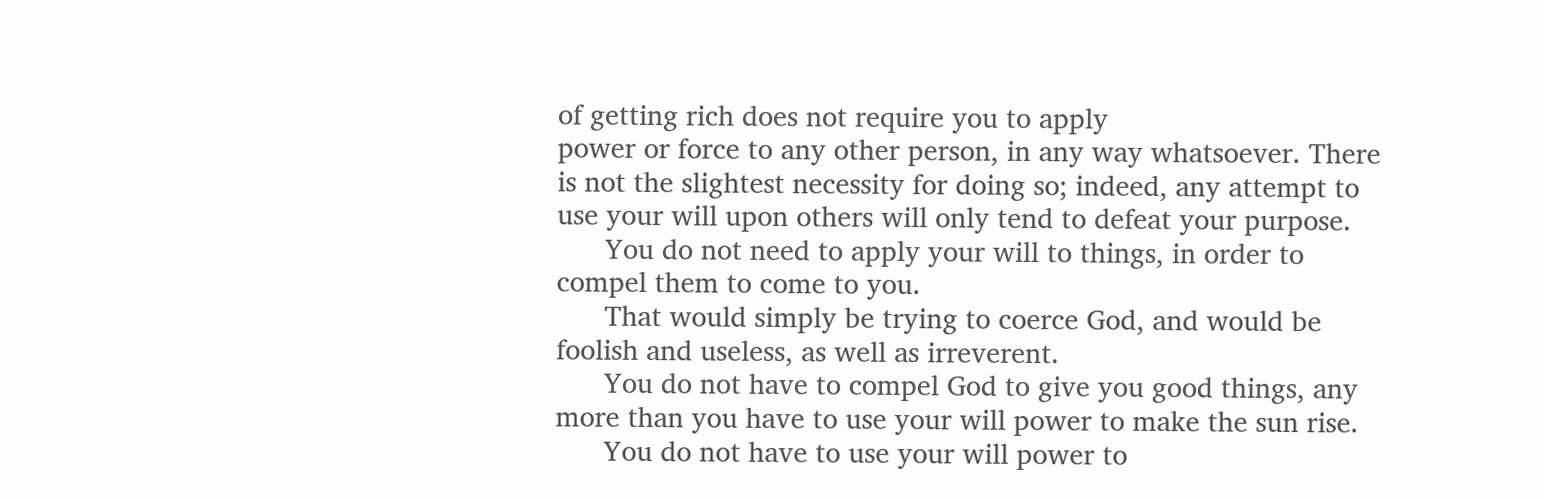of getting rich does not require you to apply
power or force to any other person, in any way whatsoever. There
is not the slightest necessity for doing so; indeed, any attempt to
use your will upon others will only tend to defeat your purpose.
      You do not need to apply your will to things, in order to
compel them to come to you.
      That would simply be trying to coerce God, and would be
foolish and useless, as well as irreverent.
      You do not have to compel God to give you good things, any
more than you have to use your will power to make the sun rise.
      You do not have to use your will power to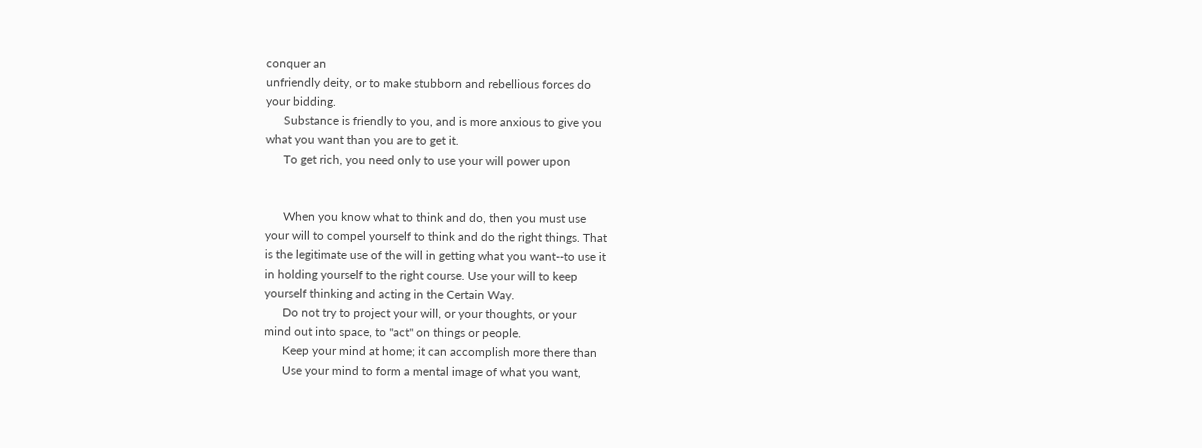conquer an
unfriendly deity, or to make stubborn and rebellious forces do
your bidding.
      Substance is friendly to you, and is more anxious to give you
what you want than you are to get it.
      To get rich, you need only to use your will power upon


      When you know what to think and do, then you must use
your will to compel yourself to think and do the right things. That
is the legitimate use of the will in getting what you want--to use it
in holding yourself to the right course. Use your will to keep
yourself thinking and acting in the Certain Way.
      Do not try to project your will, or your thoughts, or your
mind out into space, to "act" on things or people.
      Keep your mind at home; it can accomplish more there than
      Use your mind to form a mental image of what you want,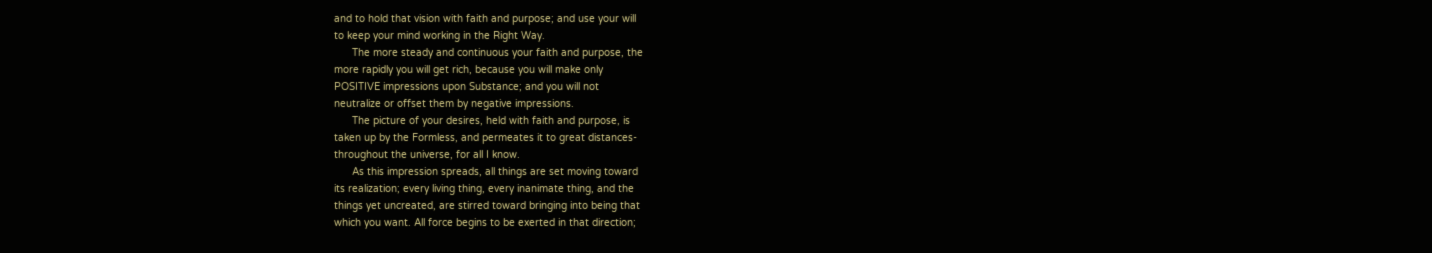and to hold that vision with faith and purpose; and use your will
to keep your mind working in the Right Way.
      The more steady and continuous your faith and purpose, the
more rapidly you will get rich, because you will make only
POSITIVE impressions upon Substance; and you will not
neutralize or offset them by negative impressions.
      The picture of your desires, held with faith and purpose, is
taken up by the Formless, and permeates it to great distances-
throughout the universe, for all I know.
      As this impression spreads, all things are set moving toward
its realization; every living thing, every inanimate thing, and the
things yet uncreated, are stirred toward bringing into being that
which you want. All force begins to be exerted in that direction;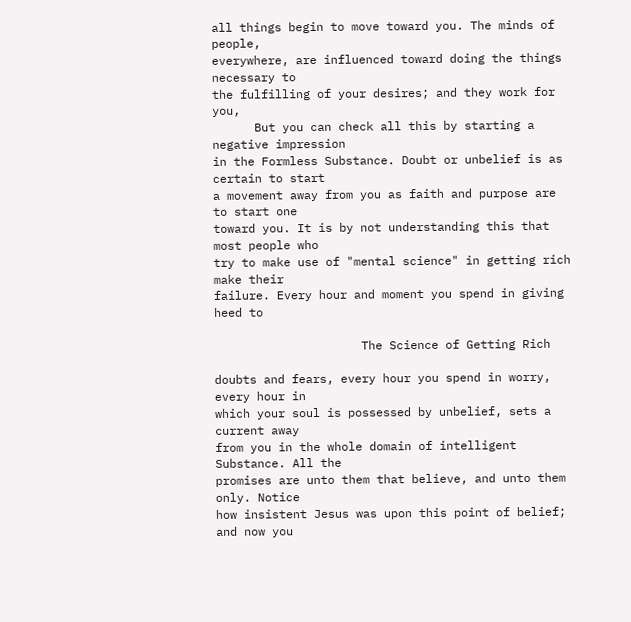all things begin to move toward you. The minds of people,
everywhere, are influenced toward doing the things necessary to
the fulfilling of your desires; and they work for you,
      But you can check all this by starting a negative impression
in the Formless Substance. Doubt or unbelief is as certain to start
a movement away from you as faith and purpose are to start one
toward you. It is by not understanding this that most people who
try to make use of "mental science" in getting rich make their
failure. Every hour and moment you spend in giving heed to

                     The Science of Getting Rich

doubts and fears, every hour you spend in worry, every hour in
which your soul is possessed by unbelief, sets a current away
from you in the whole domain of intelligent Substance. All the
promises are unto them that believe, and unto them only. Notice
how insistent Jesus was upon this point of belief; and now you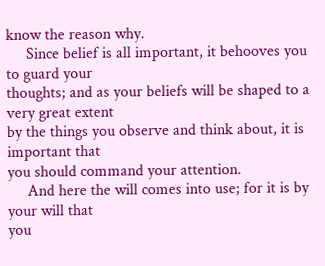know the reason why.
     Since belief is all important, it behooves you to guard your
thoughts; and as your beliefs will be shaped to a very great extent
by the things you observe and think about, it is important that
you should command your attention.
     And here the will comes into use; for it is by your will that
you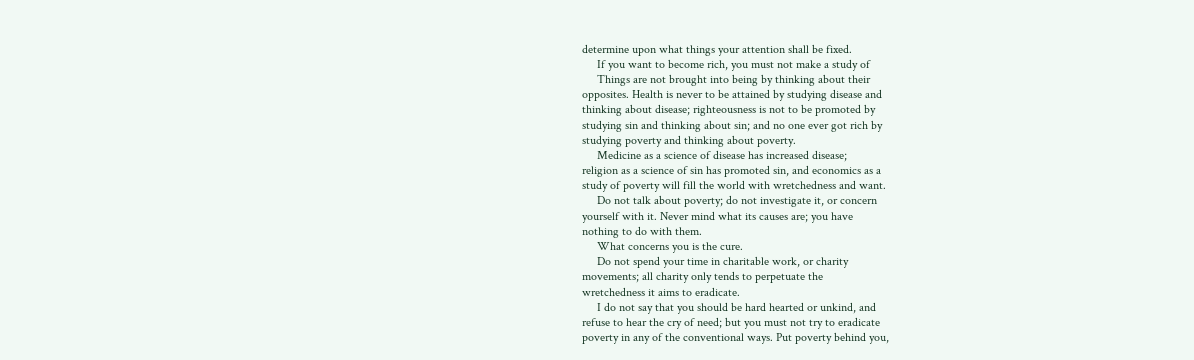determine upon what things your attention shall be fixed.
     If you want to become rich, you must not make a study of
     Things are not brought into being by thinking about their
opposites. Health is never to be attained by studying disease and
thinking about disease; righteousness is not to be promoted by
studying sin and thinking about sin; and no one ever got rich by
studying poverty and thinking about poverty.
     Medicine as a science of disease has increased disease;
religion as a science of sin has promoted sin, and economics as a
study of poverty will fill the world with wretchedness and want.
     Do not talk about poverty; do not investigate it, or concern
yourself with it. Never mind what its causes are; you have
nothing to do with them.
     What concerns you is the cure.
     Do not spend your time in charitable work, or charity
movements; all charity only tends to perpetuate the
wretchedness it aims to eradicate.
     I do not say that you should be hard hearted or unkind, and
refuse to hear the cry of need; but you must not try to eradicate
poverty in any of the conventional ways. Put poverty behind you,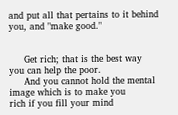and put all that pertains to it behind you, and "make good."


     Get rich; that is the best way you can help the poor.
     And you cannot hold the mental image which is to make you
rich if you fill your mind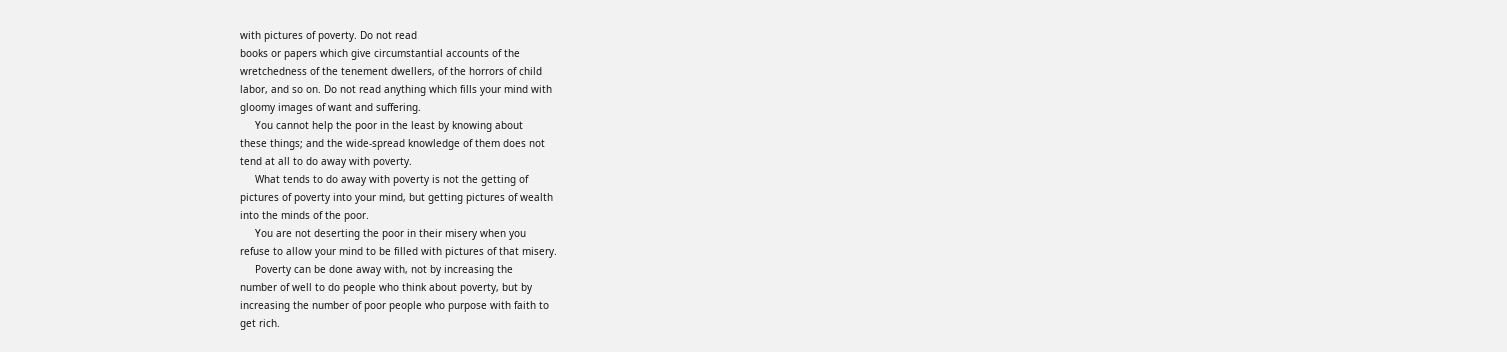with pictures of poverty. Do not read
books or papers which give circumstantial accounts of the
wretchedness of the tenement dwellers, of the horrors of child
labor, and so on. Do not read anything which fills your mind with
gloomy images of want and suffering.
     You cannot help the poor in the least by knowing about
these things; and the wide-spread knowledge of them does not
tend at all to do away with poverty.
     What tends to do away with poverty is not the getting of
pictures of poverty into your mind, but getting pictures of wealth
into the minds of the poor.
     You are not deserting the poor in their misery when you
refuse to allow your mind to be filled with pictures of that misery.
     Poverty can be done away with, not by increasing the
number of well to do people who think about poverty, but by
increasing the number of poor people who purpose with faith to
get rich.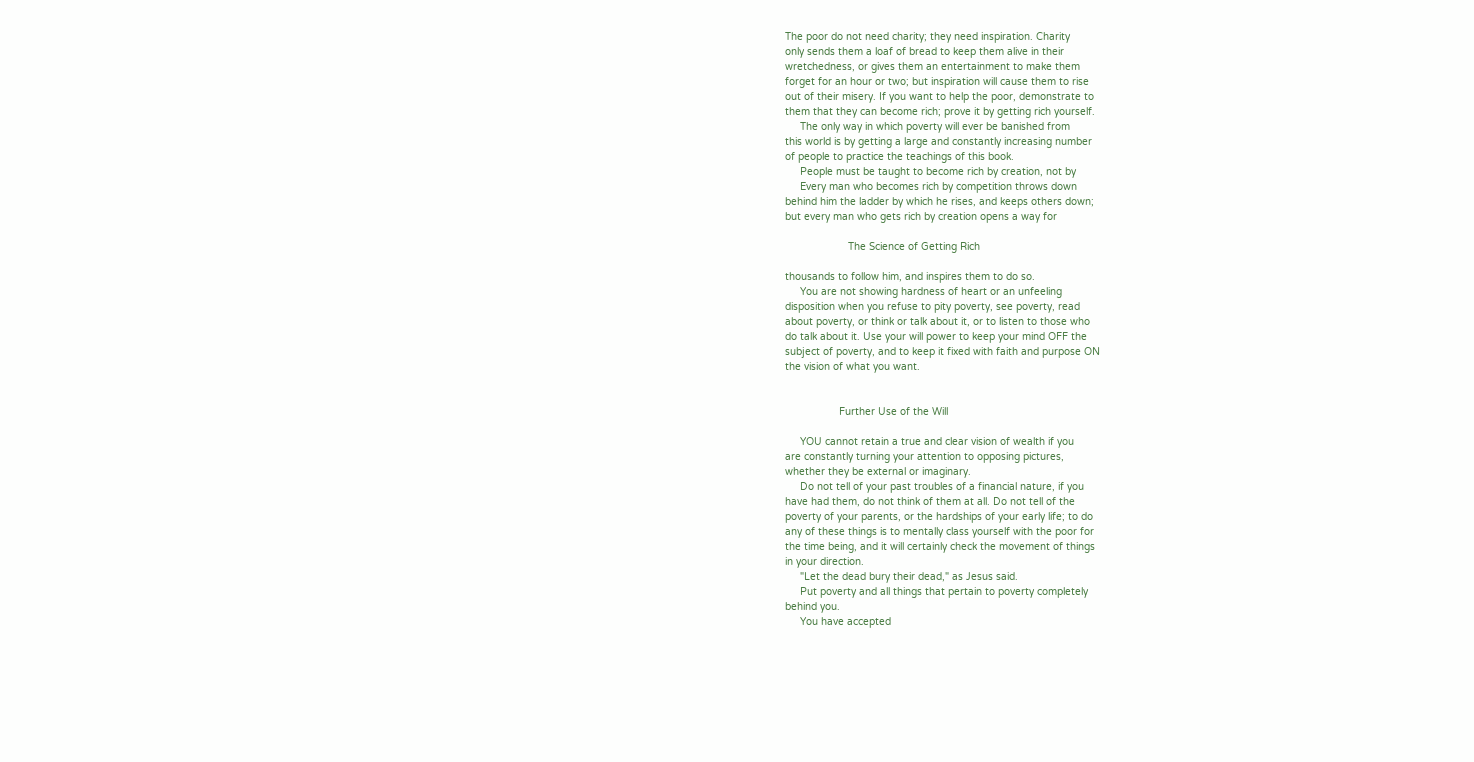The poor do not need charity; they need inspiration. Charity
only sends them a loaf of bread to keep them alive in their
wretchedness, or gives them an entertainment to make them
forget for an hour or two; but inspiration will cause them to rise
out of their misery. If you want to help the poor, demonstrate to
them that they can become rich; prove it by getting rich yourself.
     The only way in which poverty will ever be banished from
this world is by getting a large and constantly increasing number
of people to practice the teachings of this book.
     People must be taught to become rich by creation, not by
     Every man who becomes rich by competition throws down
behind him the ladder by which he rises, and keeps others down;
but every man who gets rich by creation opens a way for

                     The Science of Getting Rich

thousands to follow him, and inspires them to do so.
     You are not showing hardness of heart or an unfeeling
disposition when you refuse to pity poverty, see poverty, read
about poverty, or think or talk about it, or to listen to those who
do talk about it. Use your will power to keep your mind OFF the
subject of poverty, and to keep it fixed with faith and purpose ON
the vision of what you want.


                  Further Use of the Will

     YOU cannot retain a true and clear vision of wealth if you
are constantly turning your attention to opposing pictures,
whether they be external or imaginary.
     Do not tell of your past troubles of a financial nature, if you
have had them, do not think of them at all. Do not tell of the
poverty of your parents, or the hardships of your early life; to do
any of these things is to mentally class yourself with the poor for
the time being, and it will certainly check the movement of things
in your direction.
     "Let the dead bury their dead," as Jesus said.
     Put poverty and all things that pertain to poverty completely
behind you.
     You have accepted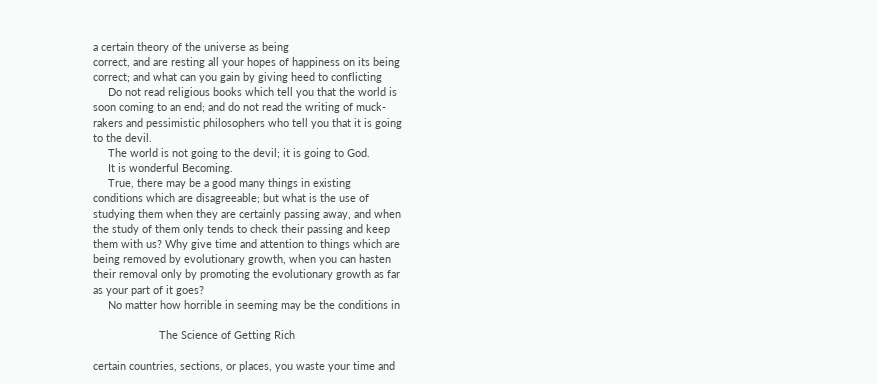a certain theory of the universe as being
correct, and are resting all your hopes of happiness on its being
correct; and what can you gain by giving heed to conflicting
     Do not read religious books which tell you that the world is
soon coming to an end; and do not read the writing of muck-
rakers and pessimistic philosophers who tell you that it is going
to the devil.
     The world is not going to the devil; it is going to God.
     It is wonderful Becoming.
     True, there may be a good many things in existing
conditions which are disagreeable; but what is the use of
studying them when they are certainly passing away, and when
the study of them only tends to check their passing and keep
them with us? Why give time and attention to things which are
being removed by evolutionary growth, when you can hasten
their removal only by promoting the evolutionary growth as far
as your part of it goes?
     No matter how horrible in seeming may be the conditions in

                      The Science of Getting Rich

certain countries, sections, or places, you waste your time and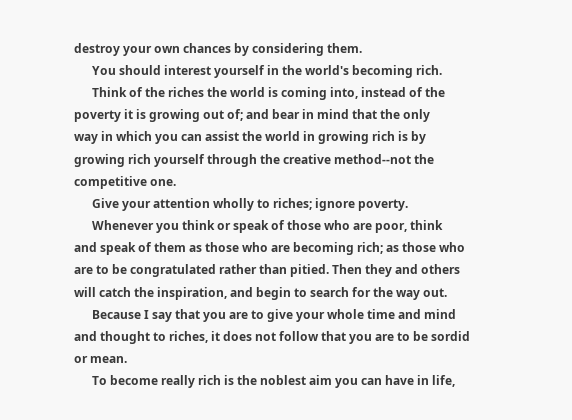destroy your own chances by considering them.
      You should interest yourself in the world's becoming rich.
      Think of the riches the world is coming into, instead of the
poverty it is growing out of; and bear in mind that the only
way in which you can assist the world in growing rich is by
growing rich yourself through the creative method--not the
competitive one.
      Give your attention wholly to riches; ignore poverty.
      Whenever you think or speak of those who are poor, think
and speak of them as those who are becoming rich; as those who
are to be congratulated rather than pitied. Then they and others
will catch the inspiration, and begin to search for the way out.
      Because I say that you are to give your whole time and mind
and thought to riches, it does not follow that you are to be sordid
or mean.
      To become really rich is the noblest aim you can have in life,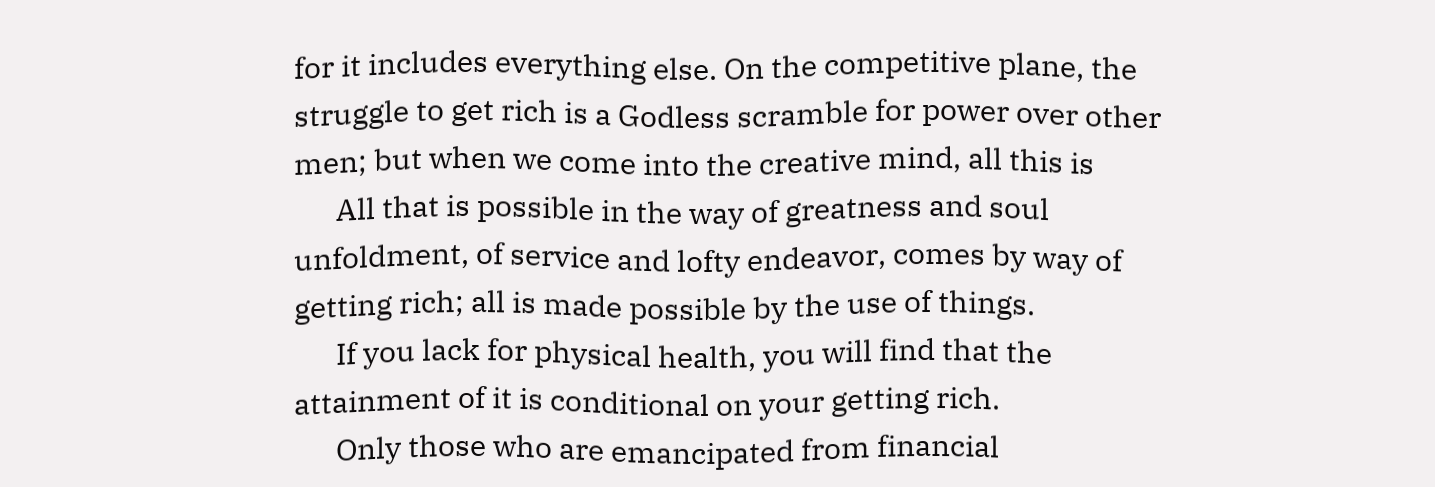for it includes everything else. On the competitive plane, the
struggle to get rich is a Godless scramble for power over other
men; but when we come into the creative mind, all this is
      All that is possible in the way of greatness and soul
unfoldment, of service and lofty endeavor, comes by way of
getting rich; all is made possible by the use of things.
      If you lack for physical health, you will find that the
attainment of it is conditional on your getting rich.
      Only those who are emancipated from financial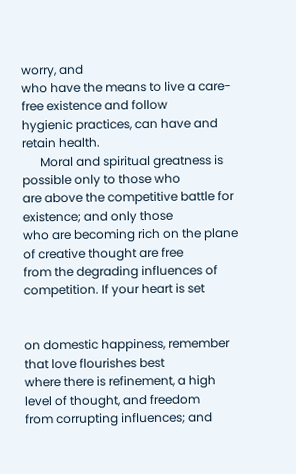worry, and
who have the means to live a care-free existence and follow
hygienic practices, can have and retain health.
      Moral and spiritual greatness is possible only to those who
are above the competitive battle for existence; and only those
who are becoming rich on the plane of creative thought are free
from the degrading influences of competition. If your heart is set


on domestic happiness, remember that love flourishes best
where there is refinement, a high level of thought, and freedom
from corrupting influences; and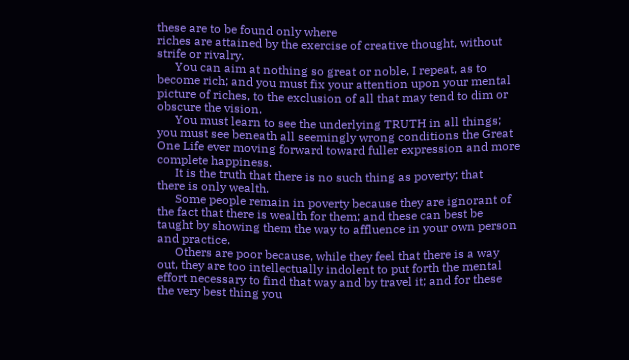these are to be found only where
riches are attained by the exercise of creative thought, without
strife or rivalry.
      You can aim at nothing so great or noble, I repeat, as to
become rich; and you must fix your attention upon your mental
picture of riches, to the exclusion of all that may tend to dim or
obscure the vision.
      You must learn to see the underlying TRUTH in all things;
you must see beneath all seemingly wrong conditions the Great
One Life ever moving forward toward fuller expression and more
complete happiness.
      It is the truth that there is no such thing as poverty; that
there is only wealth.
      Some people remain in poverty because they are ignorant of
the fact that there is wealth for them; and these can best be
taught by showing them the way to affluence in your own person
and practice.
      Others are poor because, while they feel that there is a way
out, they are too intellectually indolent to put forth the mental
effort necessary to find that way and by travel it; and for these
the very best thing you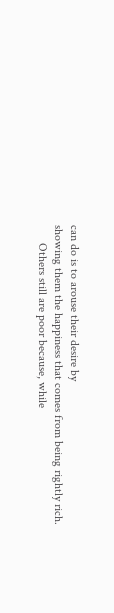can do is to arouse their desire by
showing them the happiness that comes from being rightly rich.
      Others still are poor because, while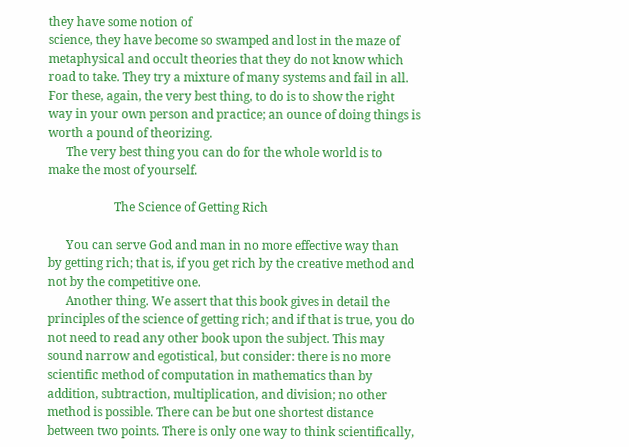they have some notion of
science, they have become so swamped and lost in the maze of
metaphysical and occult theories that they do not know which
road to take. They try a mixture of many systems and fail in all.
For these, again, the very best thing, to do is to show the right
way in your own person and practice; an ounce of doing things is
worth a pound of theorizing.
      The very best thing you can do for the whole world is to
make the most of yourself.

                      The Science of Getting Rich

      You can serve God and man in no more effective way than
by getting rich; that is, if you get rich by the creative method and
not by the competitive one.
      Another thing. We assert that this book gives in detail the
principles of the science of getting rich; and if that is true, you do
not need to read any other book upon the subject. This may
sound narrow and egotistical, but consider: there is no more
scientific method of computation in mathematics than by
addition, subtraction, multiplication, and division; no other
method is possible. There can be but one shortest distance
between two points. There is only one way to think scientifically,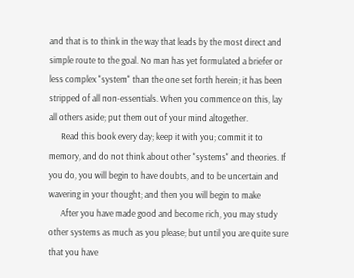and that is to think in the way that leads by the most direct and
simple route to the goal. No man has yet formulated a briefer or
less complex "system" than the one set forth herein; it has been
stripped of all non-essentials. When you commence on this, lay
all others aside; put them out of your mind altogether.
      Read this book every day; keep it with you; commit it to
memory, and do not think about other "systems" and theories. If
you do, you will begin to have doubts, and to be uncertain and
wavering in your thought; and then you will begin to make
      After you have made good and become rich, you may study
other systems as much as you please; but until you are quite sure
that you have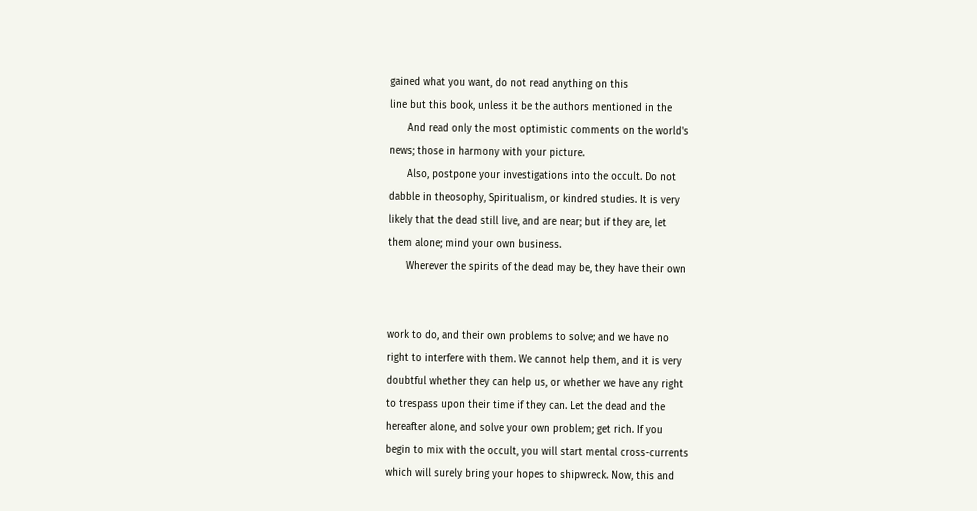gained what you want, do not read anything on this
line but this book, unless it be the authors mentioned in the
      And read only the most optimistic comments on the world's
news; those in harmony with your picture.
      Also, postpone your investigations into the occult. Do not
dabble in theosophy, Spiritualism, or kindred studies. It is very
likely that the dead still live, and are near; but if they are, let
them alone; mind your own business.
      Wherever the spirits of the dead may be, they have their own


work to do, and their own problems to solve; and we have no
right to interfere with them. We cannot help them, and it is very
doubtful whether they can help us, or whether we have any right
to trespass upon their time if they can. Let the dead and the
hereafter alone, and solve your own problem; get rich. If you
begin to mix with the occult, you will start mental cross-currents
which will surely bring your hopes to shipwreck. Now, this and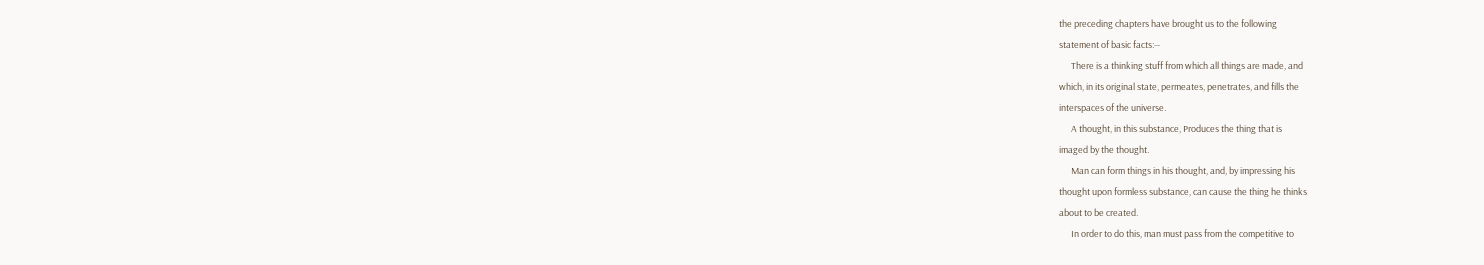the preceding chapters have brought us to the following
statement of basic facts:--
      There is a thinking stuff from which all things are made, and
which, in its original state, permeates, penetrates, and fills the
interspaces of the universe.
      A thought, in this substance, Produces the thing that is
imaged by the thought.
      Man can form things in his thought, and, by impressing his
thought upon formless substance, can cause the thing he thinks
about to be created.
      In order to do this, man must pass from the competitive to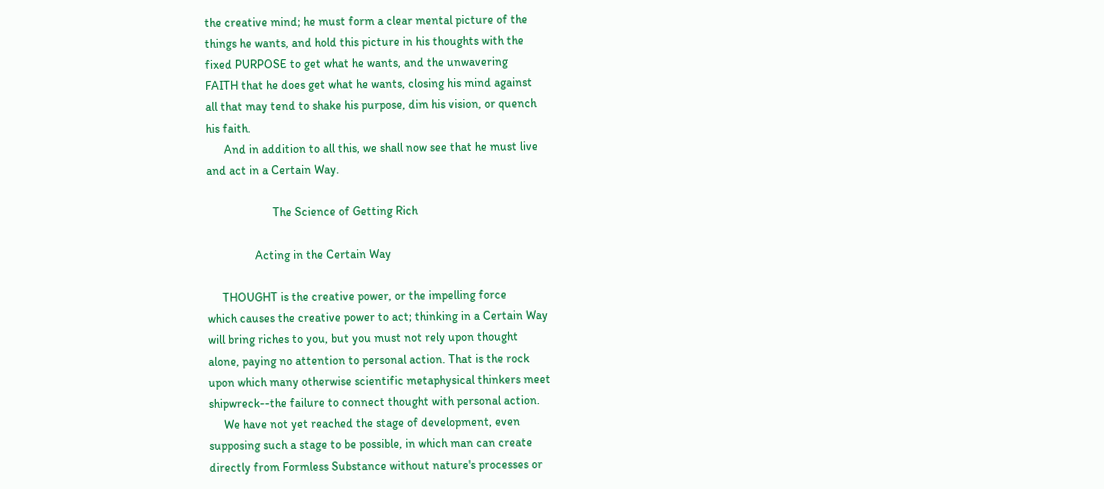the creative mind; he must form a clear mental picture of the
things he wants, and hold this picture in his thoughts with the
fixed PURPOSE to get what he wants, and the unwavering
FAITH that he does get what he wants, closing his mind against
all that may tend to shake his purpose, dim his vision, or quench
his faith.
      And in addition to all this, we shall now see that he must live
and act in a Certain Way.

                      The Science of Getting Rich

                Acting in the Certain Way

     THOUGHT is the creative power, or the impelling force
which causes the creative power to act; thinking in a Certain Way
will bring riches to you, but you must not rely upon thought
alone, paying no attention to personal action. That is the rock
upon which many otherwise scientific metaphysical thinkers meet
shipwreck--the failure to connect thought with personal action.
     We have not yet reached the stage of development, even
supposing such a stage to be possible, in which man can create
directly from Formless Substance without nature's processes or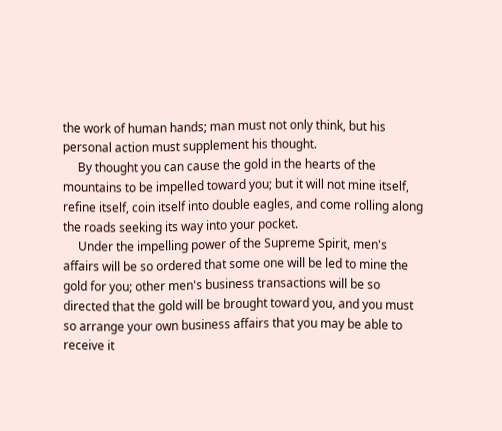the work of human hands; man must not only think, but his
personal action must supplement his thought.
     By thought you can cause the gold in the hearts of the
mountains to be impelled toward you; but it will not mine itself,
refine itself, coin itself into double eagles, and come rolling along
the roads seeking its way into your pocket.
     Under the impelling power of the Supreme Spirit, men's
affairs will be so ordered that some one will be led to mine the
gold for you; other men's business transactions will be so
directed that the gold will be brought toward you, and you must
so arrange your own business affairs that you may be able to
receive it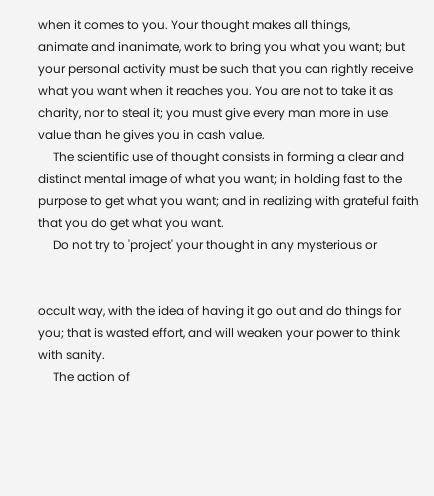when it comes to you. Your thought makes all things,
animate and inanimate, work to bring you what you want; but
your personal activity must be such that you can rightly receive
what you want when it reaches you. You are not to take it as
charity, nor to steal it; you must give every man more in use
value than he gives you in cash value.
     The scientific use of thought consists in forming a clear and
distinct mental image of what you want; in holding fast to the
purpose to get what you want; and in realizing with grateful faith
that you do get what you want.
     Do not try to 'project' your thought in any mysterious or


occult way, with the idea of having it go out and do things for
you; that is wasted effort, and will weaken your power to think
with sanity.
     The action of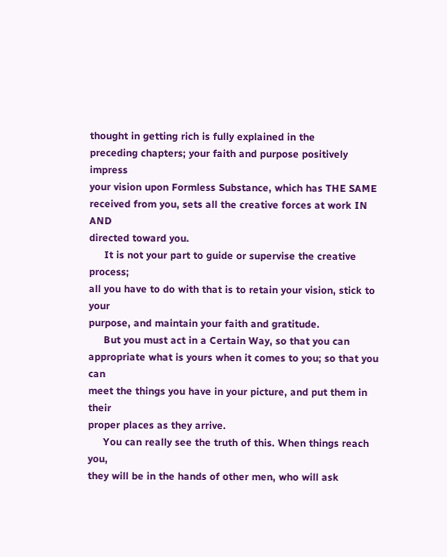thought in getting rich is fully explained in the
preceding chapters; your faith and purpose positively impress
your vision upon Formless Substance, which has THE SAME
received from you, sets all the creative forces at work IN AND
directed toward you.
     It is not your part to guide or supervise the creative process;
all you have to do with that is to retain your vision, stick to your
purpose, and maintain your faith and gratitude.
     But you must act in a Certain Way, so that you can
appropriate what is yours when it comes to you; so that you can
meet the things you have in your picture, and put them in their
proper places as they arrive.
     You can really see the truth of this. When things reach you,
they will be in the hands of other men, who will ask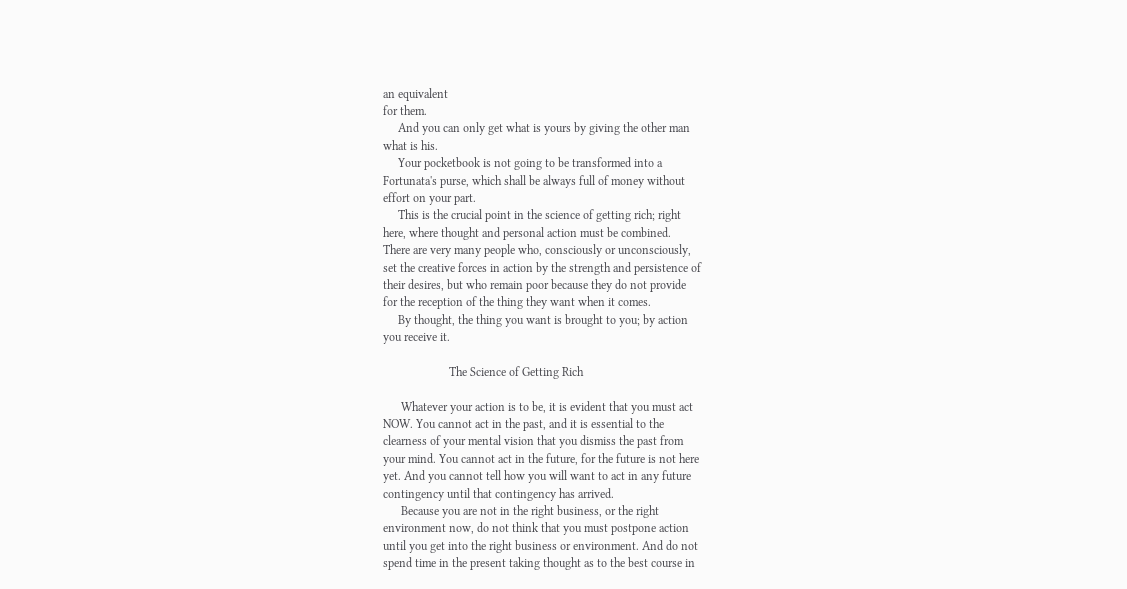an equivalent
for them.
     And you can only get what is yours by giving the other man
what is his.
     Your pocketbook is not going to be transformed into a
Fortunata's purse, which shall be always full of money without
effort on your part.
     This is the crucial point in the science of getting rich; right
here, where thought and personal action must be combined.
There are very many people who, consciously or unconsciously,
set the creative forces in action by the strength and persistence of
their desires, but who remain poor because they do not provide
for the reception of the thing they want when it comes.
     By thought, the thing you want is brought to you; by action
you receive it.

                      The Science of Getting Rich

      Whatever your action is to be, it is evident that you must act
NOW. You cannot act in the past, and it is essential to the
clearness of your mental vision that you dismiss the past from
your mind. You cannot act in the future, for the future is not here
yet. And you cannot tell how you will want to act in any future
contingency until that contingency has arrived.
      Because you are not in the right business, or the right
environment now, do not think that you must postpone action
until you get into the right business or environment. And do not
spend time in the present taking thought as to the best course in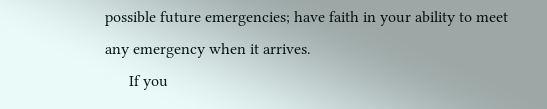possible future emergencies; have faith in your ability to meet
any emergency when it arrives.
      If you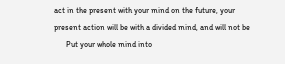act in the present with your mind on the future, your
present action will be with a divided mind, and will not be
      Put your whole mind into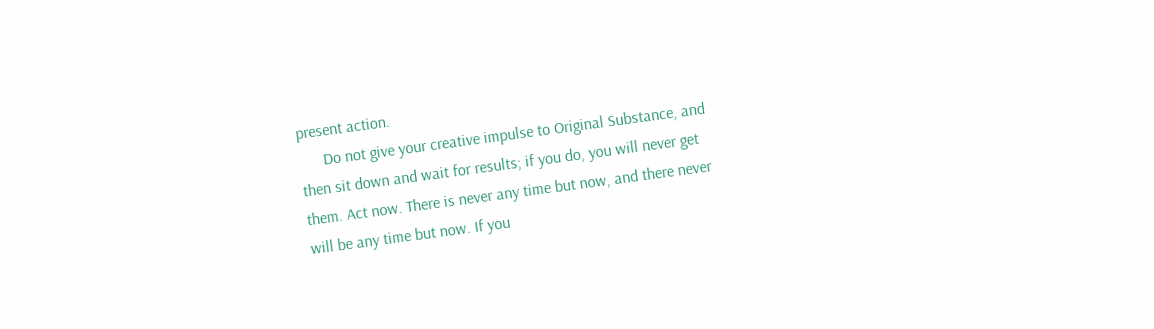present action.
      Do not give your creative impulse to Original Substance, and
then sit down and wait for results; if you do, you will never get
them. Act now. There is never any time but now, and there never
will be any time but now. If you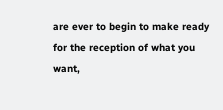are ever to begin to make ready
for the reception of what you want,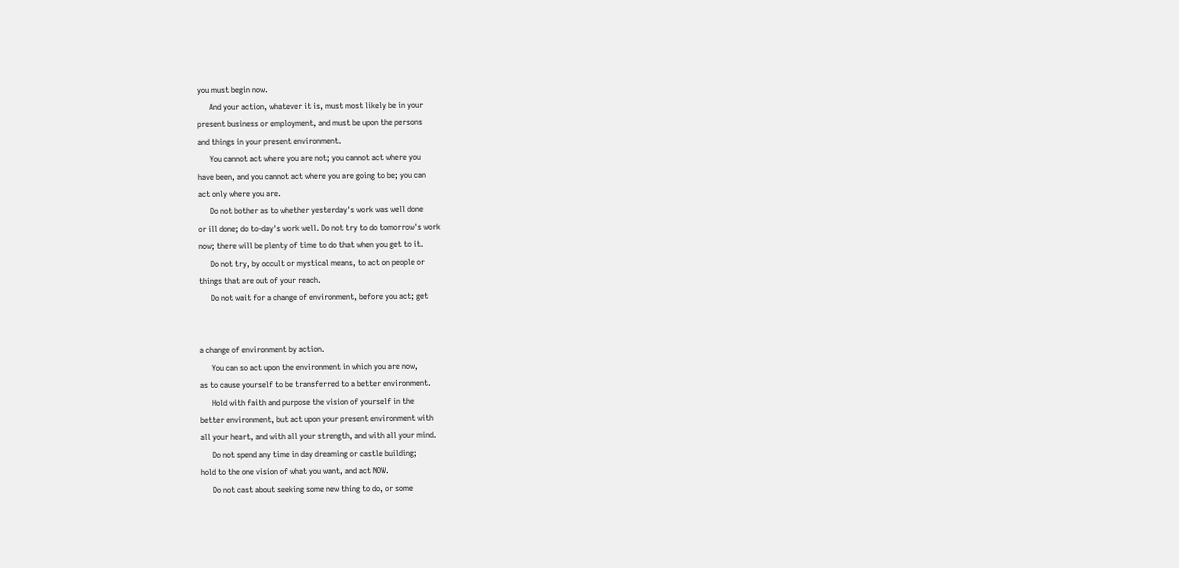you must begin now.
      And your action, whatever it is, must most likely be in your
present business or employment, and must be upon the persons
and things in your present environment.
      You cannot act where you are not; you cannot act where you
have been, and you cannot act where you are going to be; you can
act only where you are.
      Do not bother as to whether yesterday's work was well done
or ill done; do to-day's work well. Do not try to do tomorrow's work
now; there will be plenty of time to do that when you get to it.
      Do not try, by occult or mystical means, to act on people or
things that are out of your reach.
      Do not wait for a change of environment, before you act; get


a change of environment by action.
      You can so act upon the environment in which you are now,
as to cause yourself to be transferred to a better environment.
      Hold with faith and purpose the vision of yourself in the
better environment, but act upon your present environment with
all your heart, and with all your strength, and with all your mind.
      Do not spend any time in day dreaming or castle building;
hold to the one vision of what you want, and act NOW.
      Do not cast about seeking some new thing to do, or some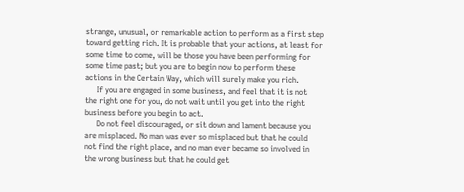strange, unusual, or remarkable action to perform as a first step
toward getting rich. It is probable that your actions, at least for
some time to come, will be those you have been performing for
some time past; but you are to begin now to perform these
actions in the Certain Way, which will surely make you rich.
      If you are engaged in some business, and feel that it is not
the right one for you, do not wait until you get into the right
business before you begin to act.
      Do not feel discouraged, or sit down and lament because you
are misplaced. No man was ever so misplaced but that he could
not find the right place, and no man ever became so involved in
the wrong business but that he could get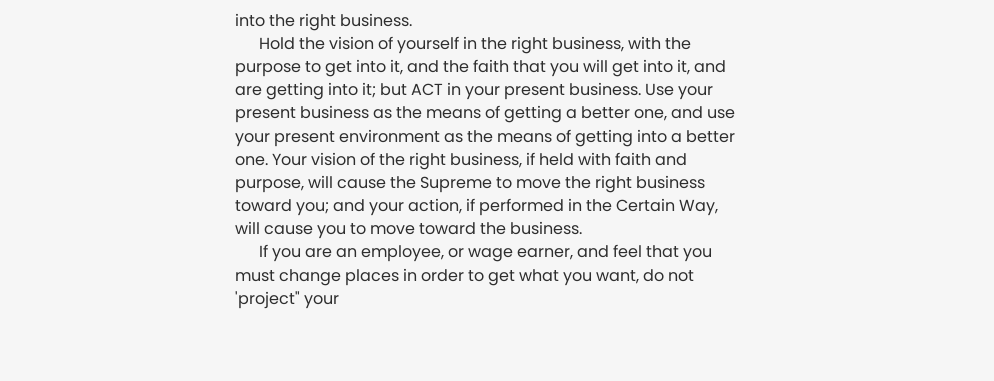into the right business.
      Hold the vision of yourself in the right business, with the
purpose to get into it, and the faith that you will get into it, and
are getting into it; but ACT in your present business. Use your
present business as the means of getting a better one, and use
your present environment as the means of getting into a better
one. Your vision of the right business, if held with faith and
purpose, will cause the Supreme to move the right business
toward you; and your action, if performed in the Certain Way,
will cause you to move toward the business.
      If you are an employee, or wage earner, and feel that you
must change places in order to get what you want, do not
'project" your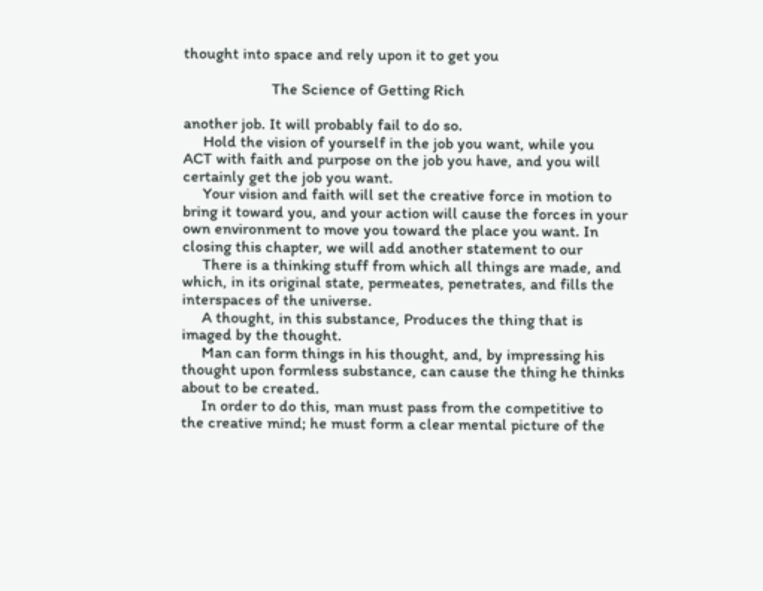thought into space and rely upon it to get you

                      The Science of Getting Rich

another job. It will probably fail to do so.
     Hold the vision of yourself in the job you want, while you
ACT with faith and purpose on the job you have, and you will
certainly get the job you want.
     Your vision and faith will set the creative force in motion to
bring it toward you, and your action will cause the forces in your
own environment to move you toward the place you want. In
closing this chapter, we will add another statement to our
     There is a thinking stuff from which all things are made, and
which, in its original state, permeates, penetrates, and fills the
interspaces of the universe.
     A thought, in this substance, Produces the thing that is
imaged by the thought.
     Man can form things in his thought, and, by impressing his
thought upon formless substance, can cause the thing he thinks
about to be created.
     In order to do this, man must pass from the competitive to
the creative mind; he must form a clear mental picture of the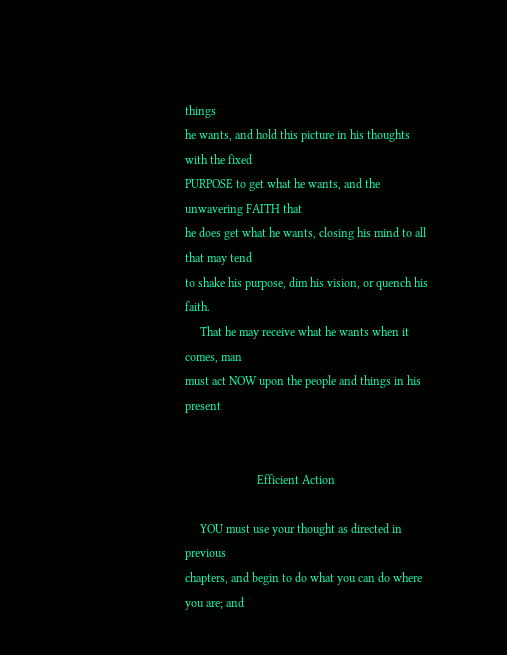things
he wants, and hold this picture in his thoughts with the fixed
PURPOSE to get what he wants, and the unwavering FAITH that
he does get what he wants, closing his mind to all that may tend
to shake his purpose, dim his vision, or quench his faith.
     That he may receive what he wants when it comes, man
must act NOW upon the people and things in his present


                        Efficient Action

     YOU must use your thought as directed in previous
chapters, and begin to do what you can do where you are; and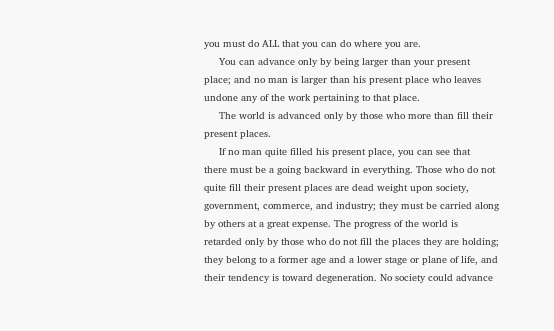you must do ALL that you can do where you are.
     You can advance only by being larger than your present
place; and no man is larger than his present place who leaves
undone any of the work pertaining to that place.
     The world is advanced only by those who more than fill their
present places.
     If no man quite filled his present place, you can see that
there must be a going backward in everything. Those who do not
quite fill their present places are dead weight upon society,
government, commerce, and industry; they must be carried along
by others at a great expense. The progress of the world is
retarded only by those who do not fill the places they are holding;
they belong to a former age and a lower stage or plane of life, and
their tendency is toward degeneration. No society could advance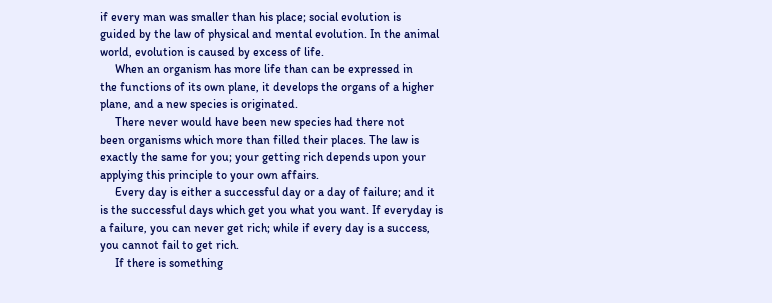if every man was smaller than his place; social evolution is
guided by the law of physical and mental evolution. In the animal
world, evolution is caused by excess of life.
     When an organism has more life than can be expressed in
the functions of its own plane, it develops the organs of a higher
plane, and a new species is originated.
     There never would have been new species had there not
been organisms which more than filled their places. The law is
exactly the same for you; your getting rich depends upon your
applying this principle to your own affairs.
     Every day is either a successful day or a day of failure; and it
is the successful days which get you what you want. If everyday is
a failure, you can never get rich; while if every day is a success,
you cannot fail to get rich.
     If there is something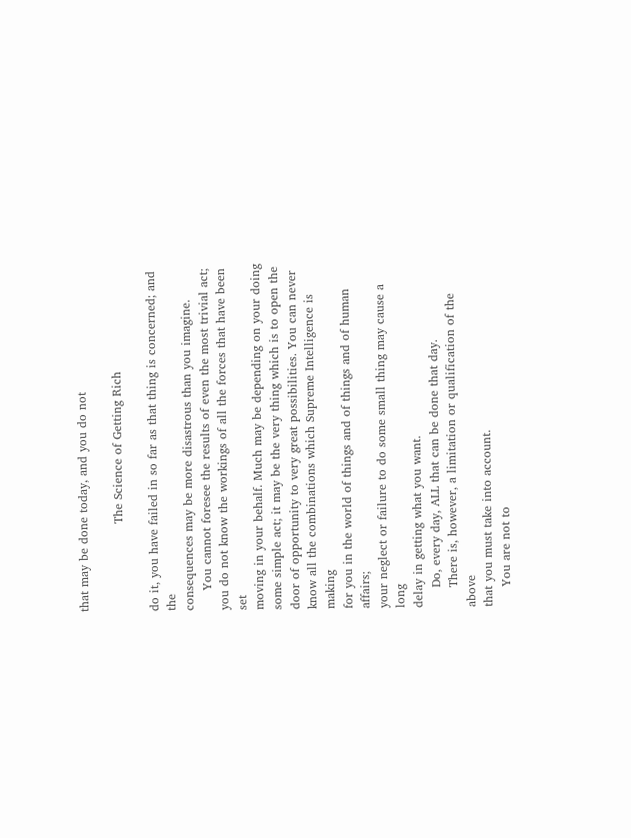that may be done today, and you do not

                      The Science of Getting Rich

do it, you have failed in so far as that thing is concerned; and the
consequences may be more disastrous than you imagine.
     You cannot foresee the results of even the most trivial act;
you do not know the workings of all the forces that have been set
moving in your behalf. Much may be depending on your doing
some simple act; it may be the very thing which is to open the
door of opportunity to very great possibilities. You can never
know all the combinations which Supreme Intelligence is making
for you in the world of things and of things and of human affairs;
your neglect or failure to do some small thing may cause a long
delay in getting what you want.
     Do, every day, ALL that can be done that day.
     There is, however, a limitation or qualification of the above
that you must take into account.
     You are not to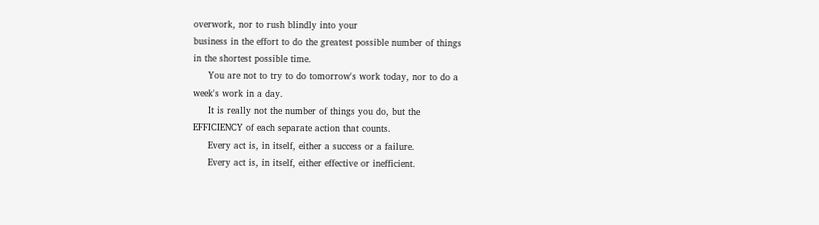overwork, nor to rush blindly into your
business in the effort to do the greatest possible number of things
in the shortest possible time.
     You are not to try to do tomorrow's work today, nor to do a
week's work in a day.
     It is really not the number of things you do, but the
EFFICIENCY of each separate action that counts.
     Every act is, in itself, either a success or a failure.
     Every act is, in itself, either effective or inefficient.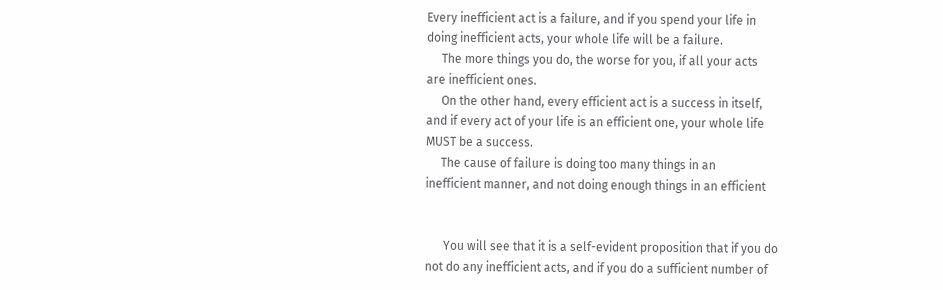Every inefficient act is a failure, and if you spend your life in
doing inefficient acts, your whole life will be a failure.
     The more things you do, the worse for you, if all your acts
are inefficient ones.
     On the other hand, every efficient act is a success in itself,
and if every act of your life is an efficient one, your whole life
MUST be a success.
     The cause of failure is doing too many things in an
inefficient manner, and not doing enough things in an efficient


      You will see that it is a self-evident proposition that if you do
not do any inefficient acts, and if you do a sufficient number of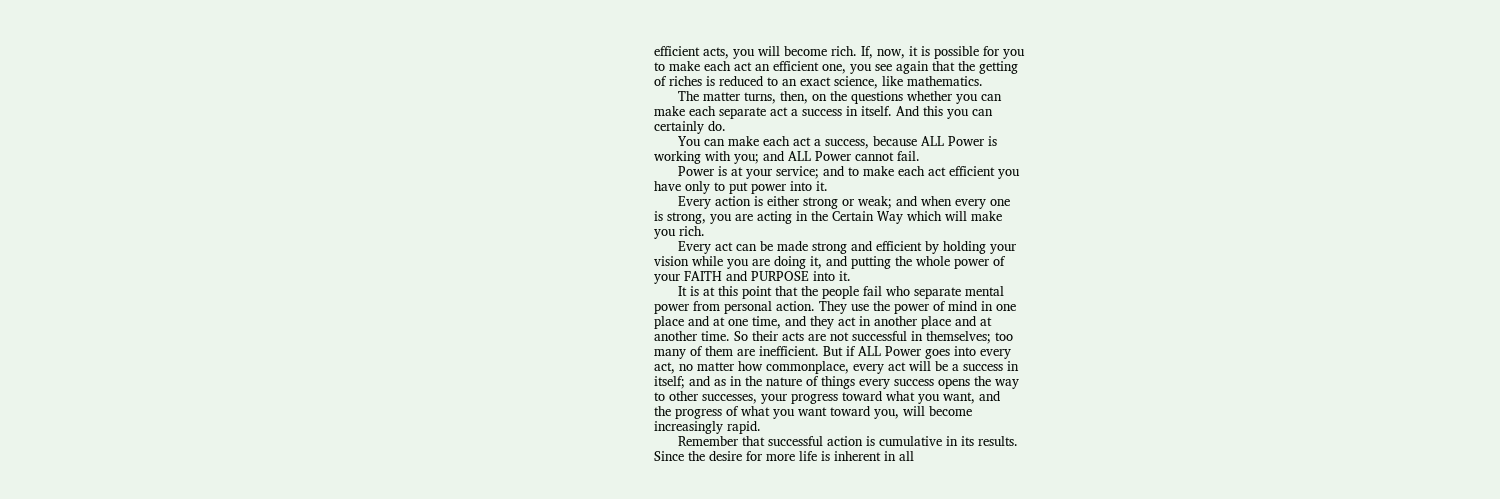efficient acts, you will become rich. If, now, it is possible for you
to make each act an efficient one, you see again that the getting
of riches is reduced to an exact science, like mathematics.
      The matter turns, then, on the questions whether you can
make each separate act a success in itself. And this you can
certainly do.
      You can make each act a success, because ALL Power is
working with you; and ALL Power cannot fail.
      Power is at your service; and to make each act efficient you
have only to put power into it.
      Every action is either strong or weak; and when every one
is strong, you are acting in the Certain Way which will make
you rich.
      Every act can be made strong and efficient by holding your
vision while you are doing it, and putting the whole power of
your FAITH and PURPOSE into it.
      It is at this point that the people fail who separate mental
power from personal action. They use the power of mind in one
place and at one time, and they act in another place and at
another time. So their acts are not successful in themselves; too
many of them are inefficient. But if ALL Power goes into every
act, no matter how commonplace, every act will be a success in
itself; and as in the nature of things every success opens the way
to other successes, your progress toward what you want, and
the progress of what you want toward you, will become
increasingly rapid.
      Remember that successful action is cumulative in its results.
Since the desire for more life is inherent in all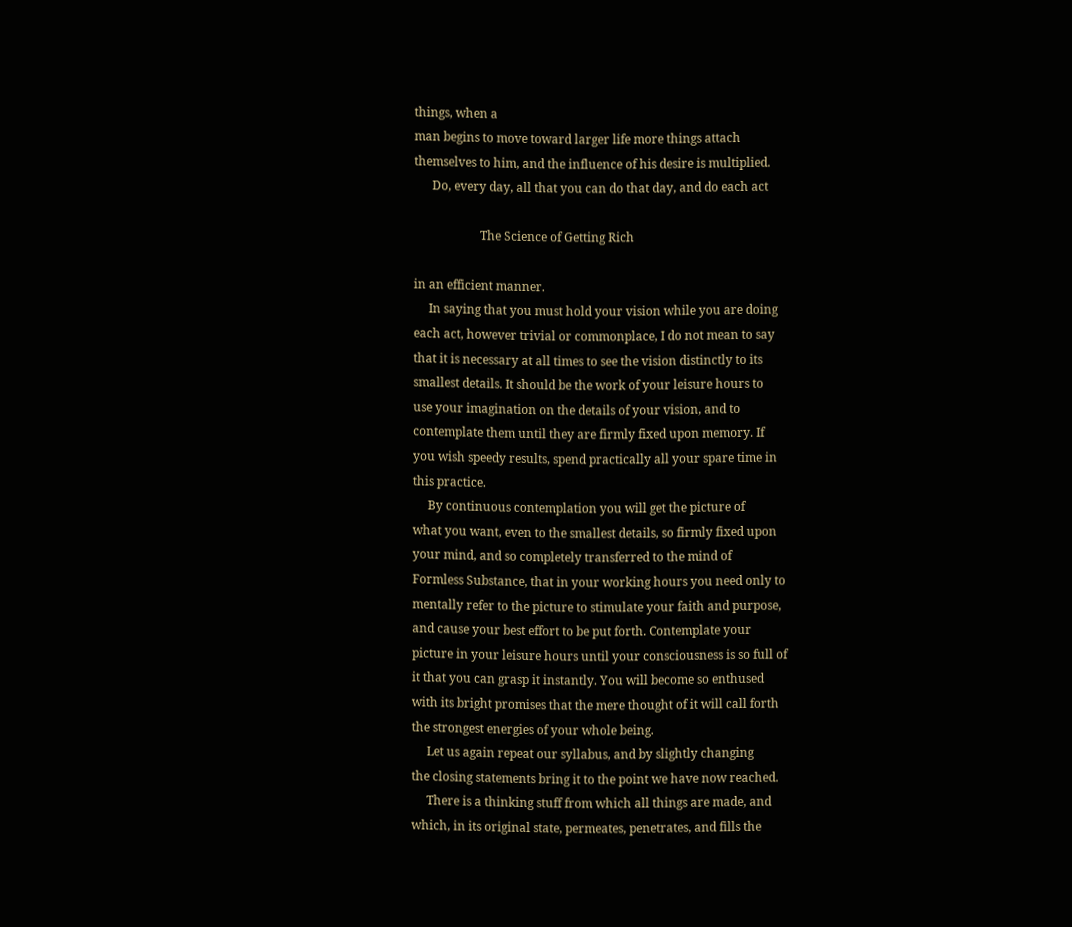things, when a
man begins to move toward larger life more things attach
themselves to him, and the influence of his desire is multiplied.
      Do, every day, all that you can do that day, and do each act

                      The Science of Getting Rich

in an efficient manner.
     In saying that you must hold your vision while you are doing
each act, however trivial or commonplace, I do not mean to say
that it is necessary at all times to see the vision distinctly to its
smallest details. It should be the work of your leisure hours to
use your imagination on the details of your vision, and to
contemplate them until they are firmly fixed upon memory. If
you wish speedy results, spend practically all your spare time in
this practice.
     By continuous contemplation you will get the picture of
what you want, even to the smallest details, so firmly fixed upon
your mind, and so completely transferred to the mind of
Formless Substance, that in your working hours you need only to
mentally refer to the picture to stimulate your faith and purpose,
and cause your best effort to be put forth. Contemplate your
picture in your leisure hours until your consciousness is so full of
it that you can grasp it instantly. You will become so enthused
with its bright promises that the mere thought of it will call forth
the strongest energies of your whole being.
     Let us again repeat our syllabus, and by slightly changing
the closing statements bring it to the point we have now reached.
     There is a thinking stuff from which all things are made, and
which, in its original state, permeates, penetrates, and fills the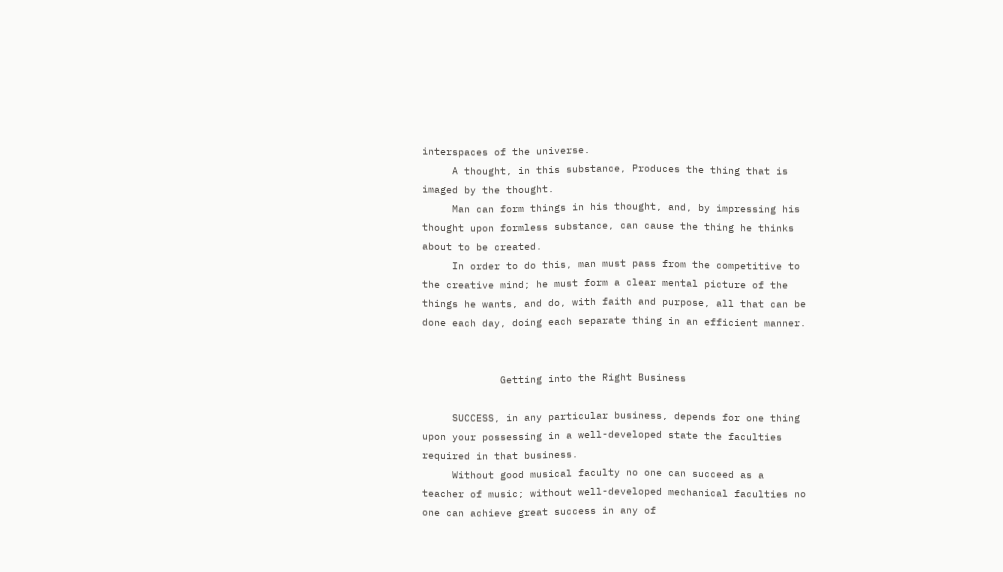interspaces of the universe.
     A thought, in this substance, Produces the thing that is
imaged by the thought.
     Man can form things in his thought, and, by impressing his
thought upon formless substance, can cause the thing he thinks
about to be created.
     In order to do this, man must pass from the competitive to
the creative mind; he must form a clear mental picture of the
things he wants, and do, with faith and purpose, all that can be
done each day, doing each separate thing in an efficient manner.


             Getting into the Right Business

     SUCCESS, in any particular business, depends for one thing
upon your possessing in a well-developed state the faculties
required in that business.
     Without good musical faculty no one can succeed as a
teacher of music; without well-developed mechanical faculties no
one can achieve great success in any of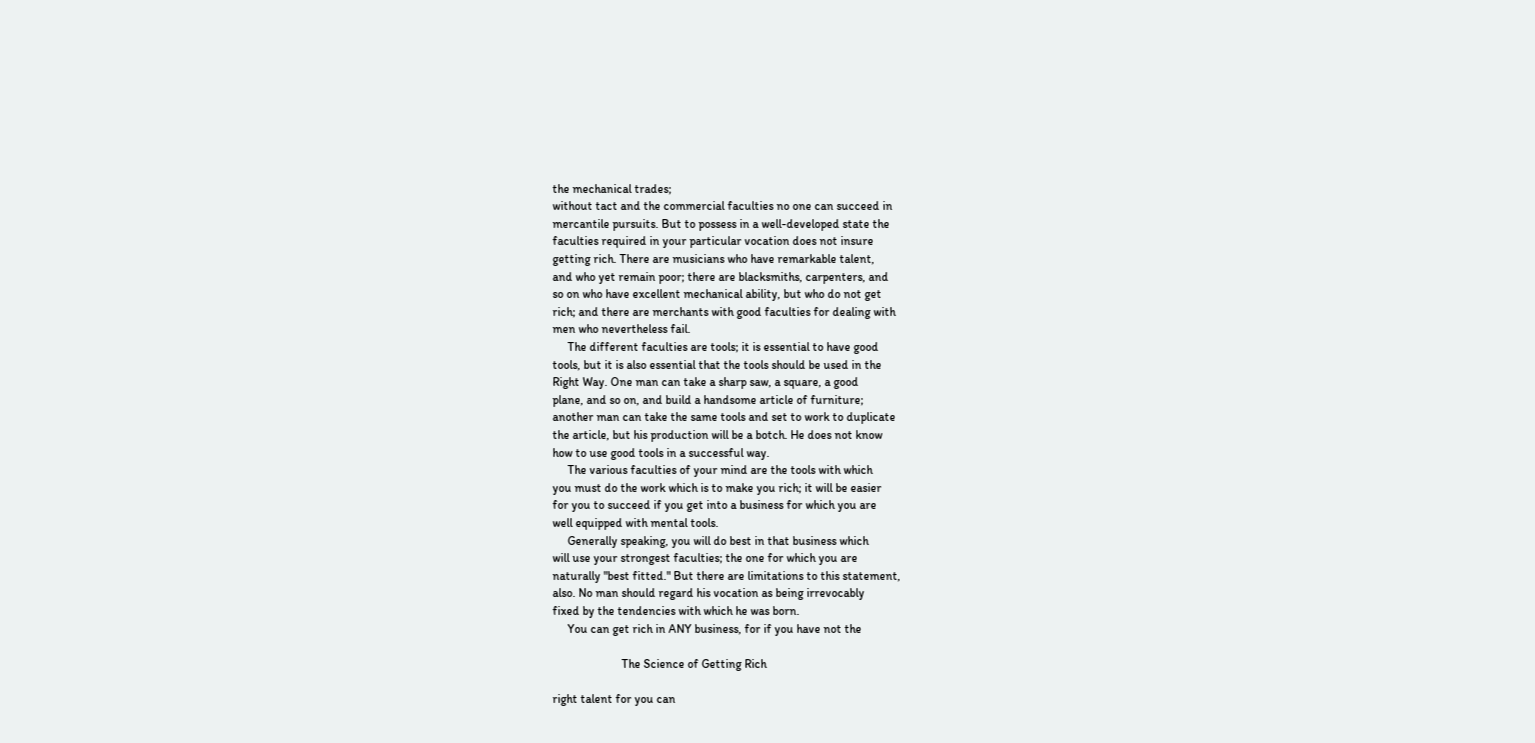the mechanical trades;
without tact and the commercial faculties no one can succeed in
mercantile pursuits. But to possess in a well-developed state the
faculties required in your particular vocation does not insure
getting rich. There are musicians who have remarkable talent,
and who yet remain poor; there are blacksmiths, carpenters, and
so on who have excellent mechanical ability, but who do not get
rich; and there are merchants with good faculties for dealing with
men who nevertheless fail.
     The different faculties are tools; it is essential to have good
tools, but it is also essential that the tools should be used in the
Right Way. One man can take a sharp saw, a square, a good
plane, and so on, and build a handsome article of furniture;
another man can take the same tools and set to work to duplicate
the article, but his production will be a botch. He does not know
how to use good tools in a successful way.
     The various faculties of your mind are the tools with which
you must do the work which is to make you rich; it will be easier
for you to succeed if you get into a business for which you are
well equipped with mental tools.
     Generally speaking, you will do best in that business which
will use your strongest faculties; the one for which you are
naturally "best fitted." But there are limitations to this statement,
also. No man should regard his vocation as being irrevocably
fixed by the tendencies with which he was born.
     You can get rich in ANY business, for if you have not the

                       The Science of Getting Rich

right talent for you can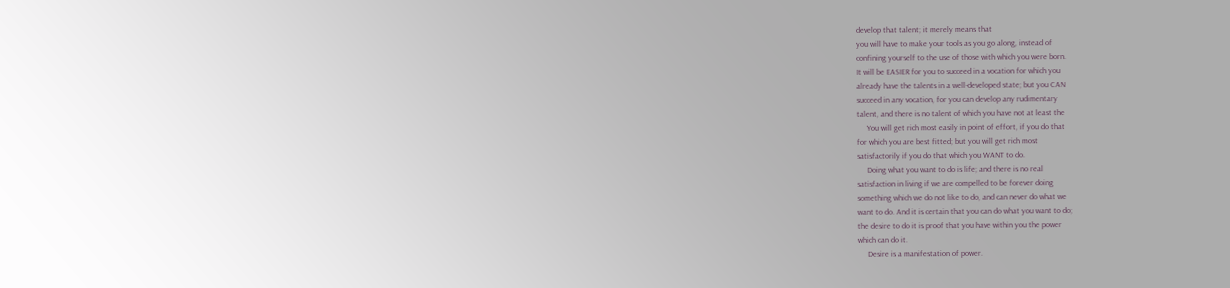develop that talent; it merely means that
you will have to make your tools as you go along, instead of
confining yourself to the use of those with which you were born.
It will be EASIER for you to succeed in a vocation for which you
already have the talents in a well-developed state; but you CAN
succeed in any vocation, for you can develop any rudimentary
talent, and there is no talent of which you have not at least the
     You will get rich most easily in point of effort, if you do that
for which you are best fitted; but you will get rich most
satisfactorily if you do that which you WANT to do.
     Doing what you want to do is life; and there is no real
satisfaction in living if we are compelled to be forever doing
something which we do not like to do, and can never do what we
want to do. And it is certain that you can do what you want to do;
the desire to do it is proof that you have within you the power
which can do it.
     Desire is a manifestation of power.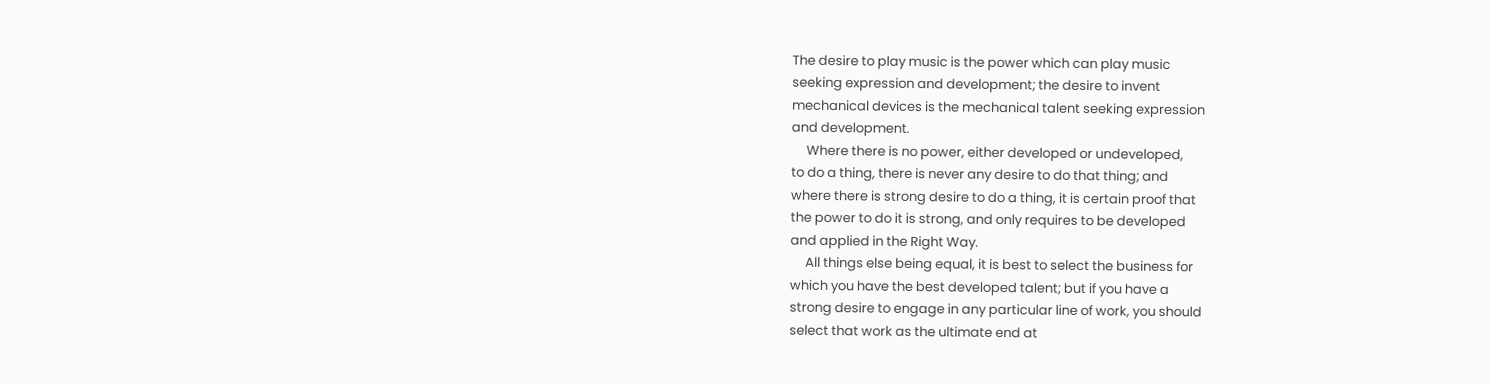The desire to play music is the power which can play music
seeking expression and development; the desire to invent
mechanical devices is the mechanical talent seeking expression
and development.
     Where there is no power, either developed or undeveloped,
to do a thing, there is never any desire to do that thing; and
where there is strong desire to do a thing, it is certain proof that
the power to do it is strong, and only requires to be developed
and applied in the Right Way.
     All things else being equal, it is best to select the business for
which you have the best developed talent; but if you have a
strong desire to engage in any particular line of work, you should
select that work as the ultimate end at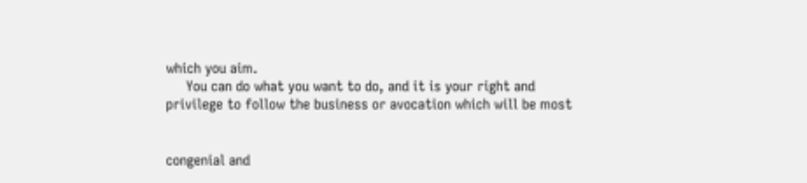which you aim.
     You can do what you want to do, and it is your right and
privilege to follow the business or avocation which will be most


congenial and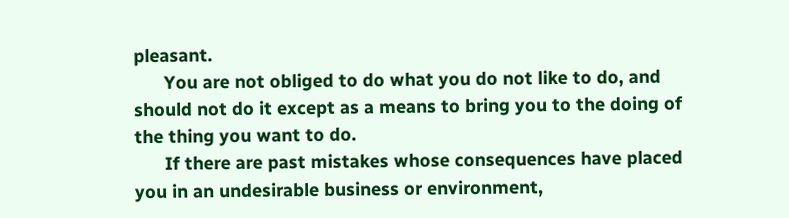pleasant.
      You are not obliged to do what you do not like to do, and
should not do it except as a means to bring you to the doing of
the thing you want to do.
      If there are past mistakes whose consequences have placed
you in an undesirable business or environment,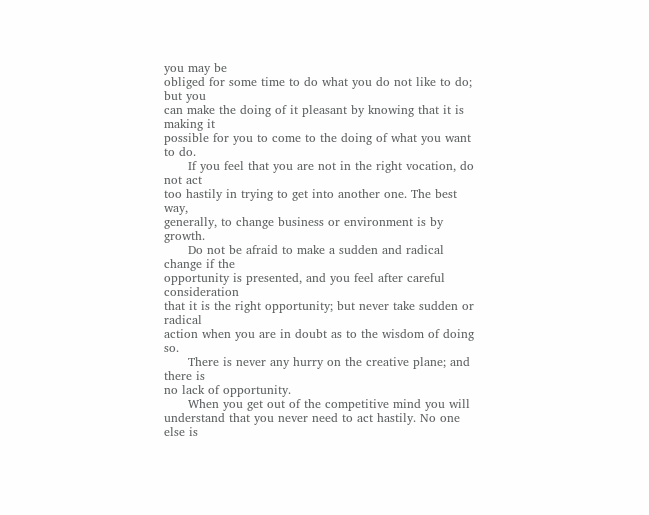you may be
obliged for some time to do what you do not like to do; but you
can make the doing of it pleasant by knowing that it is making it
possible for you to come to the doing of what you want to do.
      If you feel that you are not in the right vocation, do not act
too hastily in trying to get into another one. The best way,
generally, to change business or environment is by growth.
      Do not be afraid to make a sudden and radical change if the
opportunity is presented, and you feel after careful consideration
that it is the right opportunity; but never take sudden or radical
action when you are in doubt as to the wisdom of doing so.
      There is never any hurry on the creative plane; and there is
no lack of opportunity.
      When you get out of the competitive mind you will
understand that you never need to act hastily. No one else is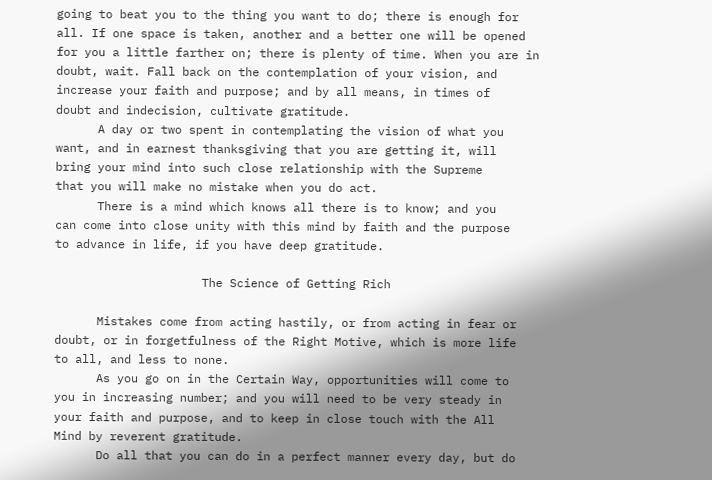going to beat you to the thing you want to do; there is enough for
all. If one space is taken, another and a better one will be opened
for you a little farther on; there is plenty of time. When you are in
doubt, wait. Fall back on the contemplation of your vision, and
increase your faith and purpose; and by all means, in times of
doubt and indecision, cultivate gratitude.
      A day or two spent in contemplating the vision of what you
want, and in earnest thanksgiving that you are getting it, will
bring your mind into such close relationship with the Supreme
that you will make no mistake when you do act.
      There is a mind which knows all there is to know; and you
can come into close unity with this mind by faith and the purpose
to advance in life, if you have deep gratitude.

                     The Science of Getting Rich

      Mistakes come from acting hastily, or from acting in fear or
doubt, or in forgetfulness of the Right Motive, which is more life
to all, and less to none.
      As you go on in the Certain Way, opportunities will come to
you in increasing number; and you will need to be very steady in
your faith and purpose, and to keep in close touch with the All
Mind by reverent gratitude.
      Do all that you can do in a perfect manner every day, but do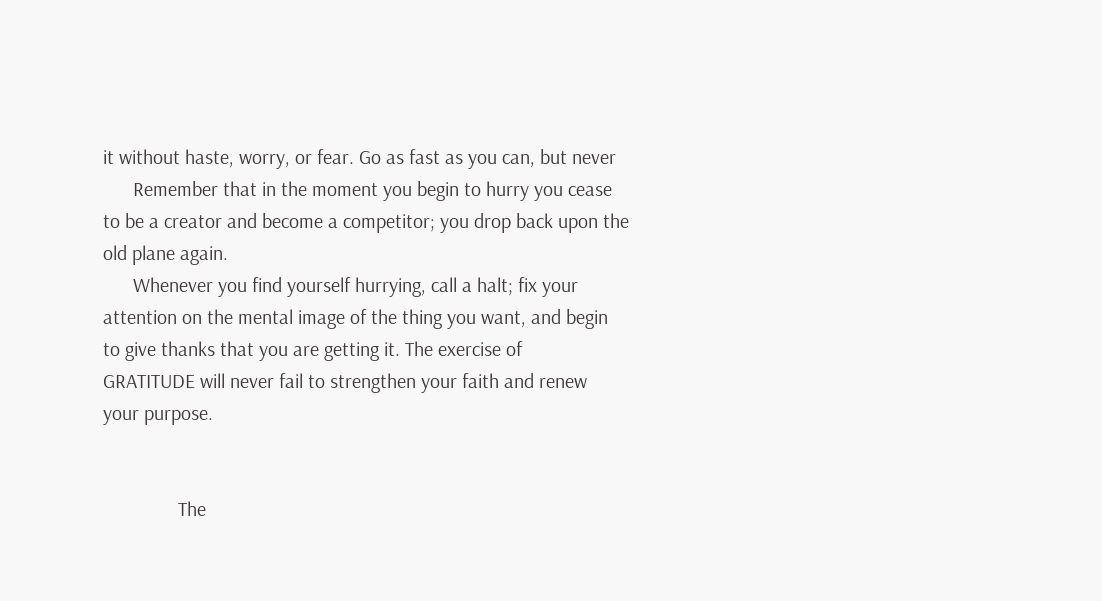it without haste, worry, or fear. Go as fast as you can, but never
      Remember that in the moment you begin to hurry you cease
to be a creator and become a competitor; you drop back upon the
old plane again.
      Whenever you find yourself hurrying, call a halt; fix your
attention on the mental image of the thing you want, and begin
to give thanks that you are getting it. The exercise of
GRATITUDE will never fail to strengthen your faith and renew
your purpose.


               The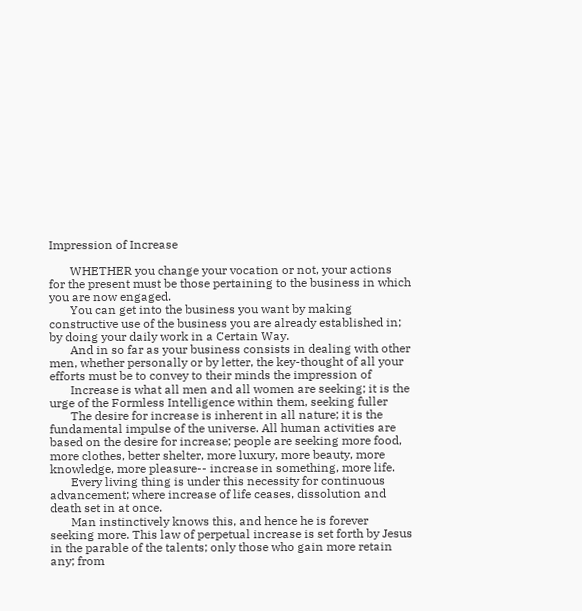Impression of Increase

       WHETHER you change your vocation or not, your actions
for the present must be those pertaining to the business in which
you are now engaged.
       You can get into the business you want by making
constructive use of the business you are already established in;
by doing your daily work in a Certain Way.
       And in so far as your business consists in dealing with other
men, whether personally or by letter, the key-thought of all your
efforts must be to convey to their minds the impression of
       Increase is what all men and all women are seeking; it is the
urge of the Formless Intelligence within them, seeking fuller
       The desire for increase is inherent in all nature; it is the
fundamental impulse of the universe. All human activities are
based on the desire for increase; people are seeking more food,
more clothes, better shelter, more luxury, more beauty, more
knowledge, more pleasure-- increase in something, more life.
       Every living thing is under this necessity for continuous
advancement; where increase of life ceases, dissolution and
death set in at once.
       Man instinctively knows this, and hence he is forever
seeking more. This law of perpetual increase is set forth by Jesus
in the parable of the talents; only those who gain more retain
any; from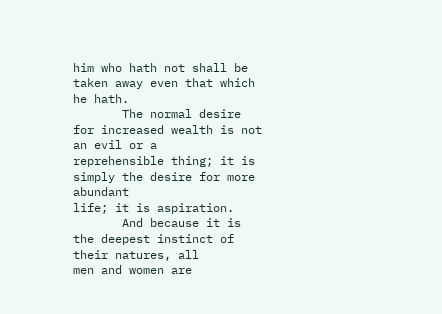him who hath not shall be taken away even that which
he hath.
       The normal desire for increased wealth is not an evil or a
reprehensible thing; it is simply the desire for more abundant
life; it is aspiration.
       And because it is the deepest instinct of their natures, all
men and women are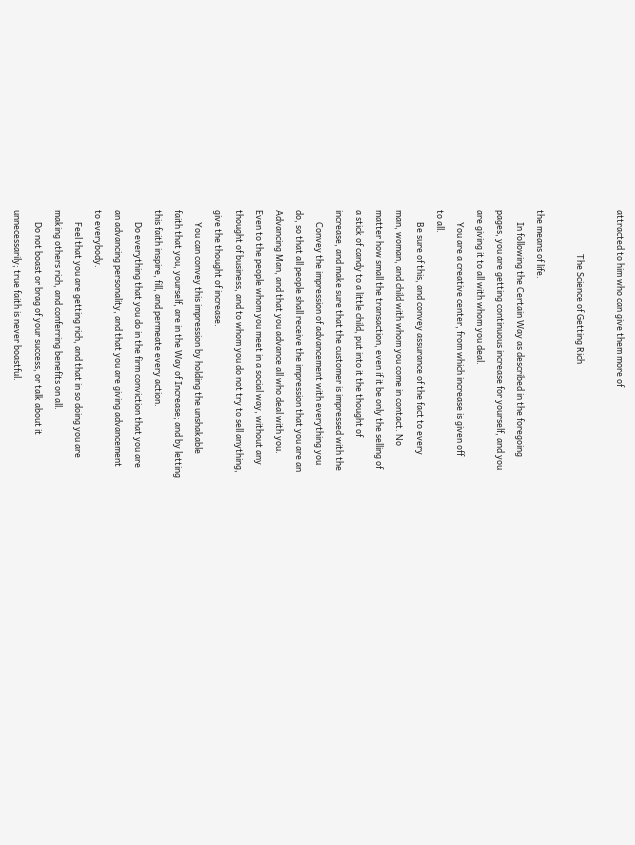attracted to him who can give them more of

                      The Science of Getting Rich

the means of life.
      In following the Certain Way as described in the foregoing
pages, you are getting continuous increase for yourself, and you
are giving it to all with whom you deal.
      You are a creative center, from which increase is given off
to all.
      Be sure of this, and convey assurance of the fact to every
man, woman, and child with whom you come in contact. No
matter how small the transaction, even if it be only the selling of
a stick of candy to a little child, put into it the thought of
increase, and make sure that the customer is impressed with the
      Convey the impression of advancement with everything you
do, so that all people shall receive the impression that you are an
Advancing Man, and that you advance all who deal with you.
Even to the people whom you meet in a social way, without any
thought of business, and to whom you do not try to sell anything,
give the thought of increase.
      You can convey this impression by holding the unshakable
faith that you, yourself, are in the Way of Increase; and by letting
this faith inspire, fill, and permeate every action.
      Do everything that you do in the firm conviction that you are
an advancing personality, and that you are giving advancement
to everybody.
      Feel that you are getting rich, and that in so doing you are
making others rich, and conferring benefits on all.
      Do not boast or brag of your success, or talk about it
unnecessarily; true faith is never boastful.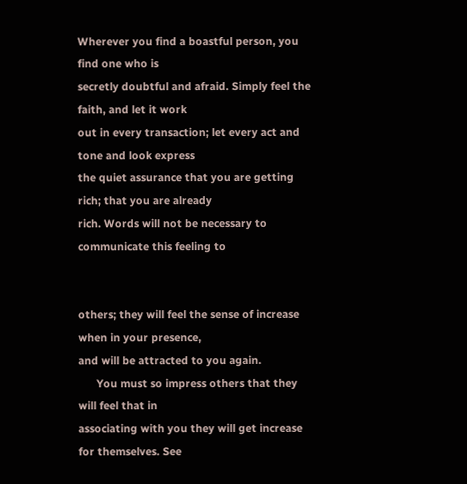Wherever you find a boastful person, you find one who is
secretly doubtful and afraid. Simply feel the faith, and let it work
out in every transaction; let every act and tone and look express
the quiet assurance that you are getting rich; that you are already
rich. Words will not be necessary to communicate this feeling to


others; they will feel the sense of increase when in your presence,
and will be attracted to you again.
      You must so impress others that they will feel that in
associating with you they will get increase for themselves. See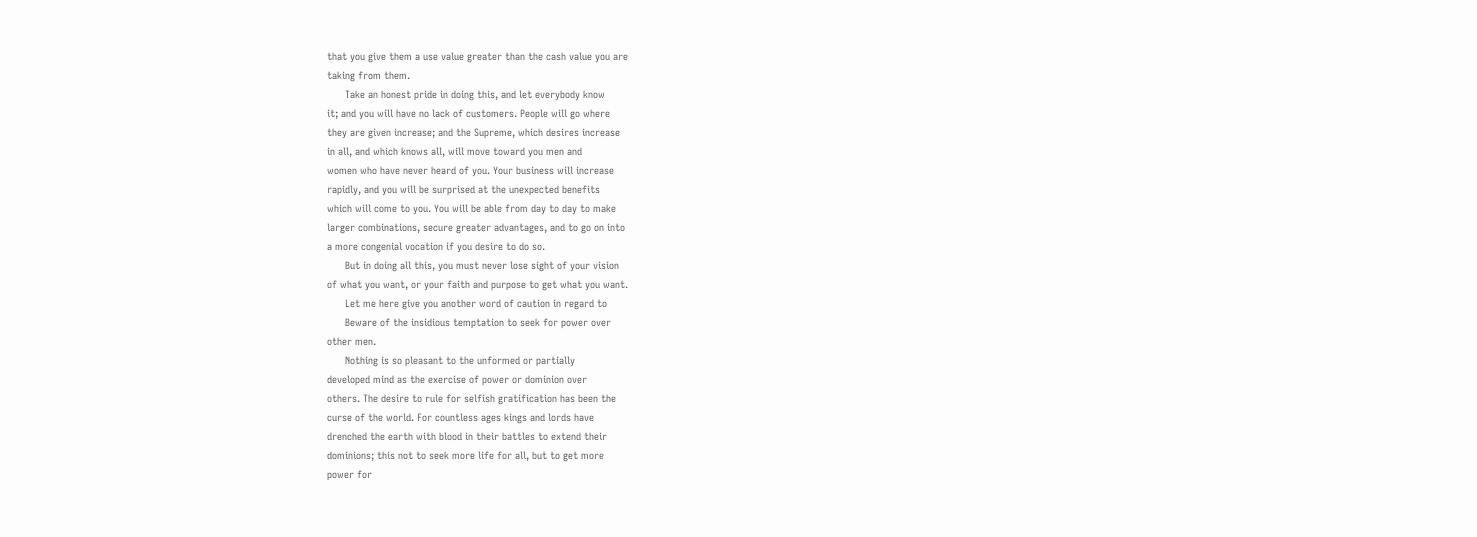that you give them a use value greater than the cash value you are
taking from them.
      Take an honest pride in doing this, and let everybody know
it; and you will have no lack of customers. People will go where
they are given increase; and the Supreme, which desires increase
in all, and which knows all, will move toward you men and
women who have never heard of you. Your business will increase
rapidly, and you will be surprised at the unexpected benefits
which will come to you. You will be able from day to day to make
larger combinations, secure greater advantages, and to go on into
a more congenial vocation if you desire to do so.
      But in doing all this, you must never lose sight of your vision
of what you want, or your faith and purpose to get what you want.
      Let me here give you another word of caution in regard to
      Beware of the insidious temptation to seek for power over
other men.
      Nothing is so pleasant to the unformed or partially
developed mind as the exercise of power or dominion over
others. The desire to rule for selfish gratification has been the
curse of the world. For countless ages kings and lords have
drenched the earth with blood in their battles to extend their
dominions; this not to seek more life for all, but to get more
power for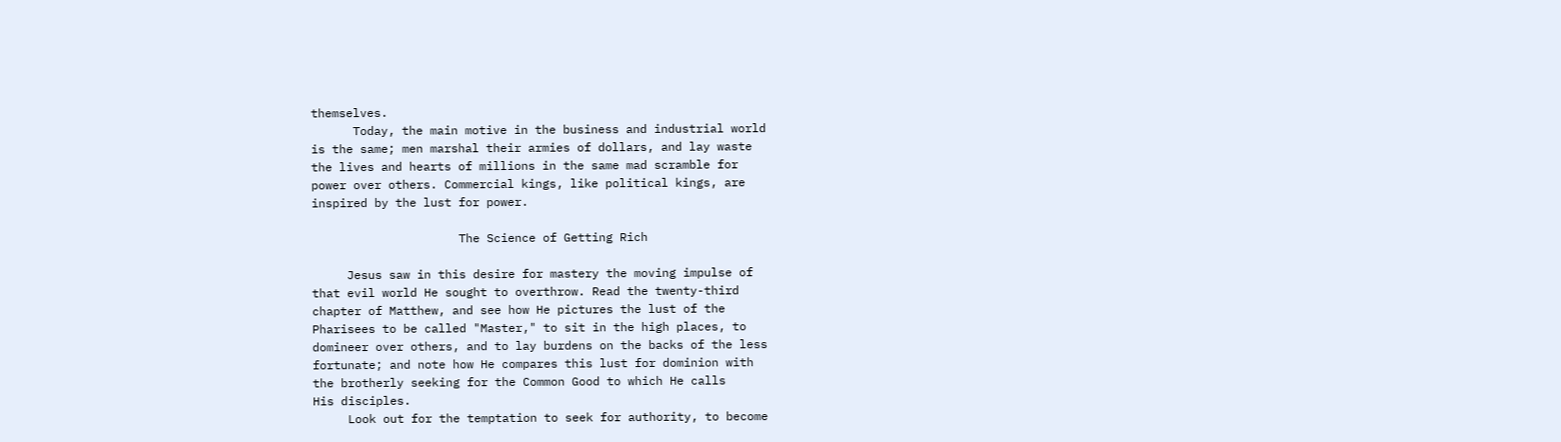themselves.
      Today, the main motive in the business and industrial world
is the same; men marshal their armies of dollars, and lay waste
the lives and hearts of millions in the same mad scramble for
power over others. Commercial kings, like political kings, are
inspired by the lust for power.

                     The Science of Getting Rich

     Jesus saw in this desire for mastery the moving impulse of
that evil world He sought to overthrow. Read the twenty-third
chapter of Matthew, and see how He pictures the lust of the
Pharisees to be called "Master," to sit in the high places, to
domineer over others, and to lay burdens on the backs of the less
fortunate; and note how He compares this lust for dominion with
the brotherly seeking for the Common Good to which He calls
His disciples.
     Look out for the temptation to seek for authority, to become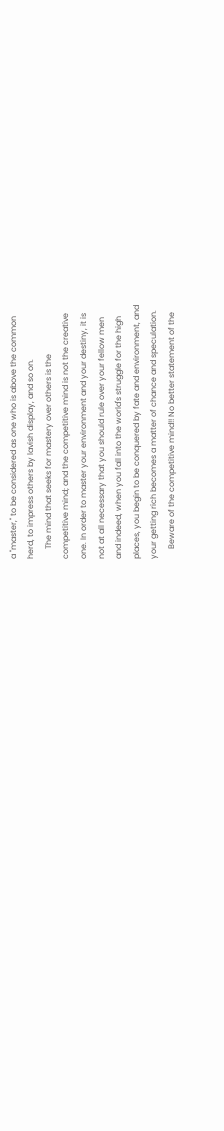a "master," to be considered as one who is above the common
herd, to impress others by lavish display, and so on.
     The mind that seeks for mastery over others is the
competitive mind; and the competitive mind is not the creative
one. In order to master your environment and your destiny, it is
not at all necessary that you should rule over your fellow men
and indeed, when you fall into the world's struggle for the high
places, you begin to be conquered by fate and environment, and
your getting rich becomes a matter of chance and speculation.
     Beware of the competitive mind!! No better statement of the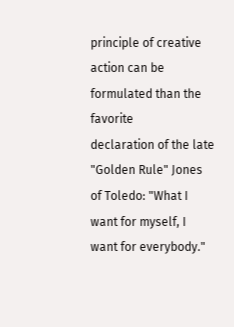principle of creative action can be formulated than the favorite
declaration of the late "Golden Rule" Jones of Toledo: "What I
want for myself, I want for everybody."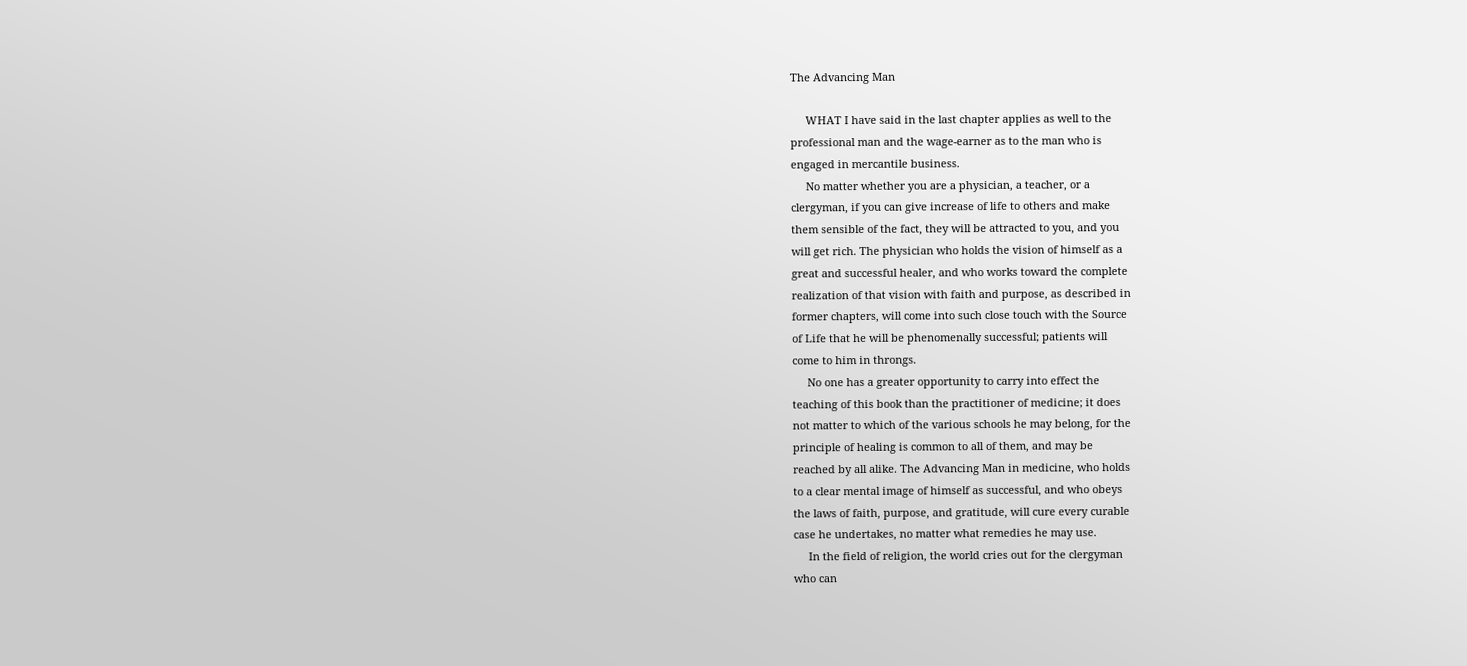The Advancing Man

     WHAT I have said in the last chapter applies as well to the
professional man and the wage-earner as to the man who is
engaged in mercantile business.
     No matter whether you are a physician, a teacher, or a
clergyman, if you can give increase of life to others and make
them sensible of the fact, they will be attracted to you, and you
will get rich. The physician who holds the vision of himself as a
great and successful healer, and who works toward the complete
realization of that vision with faith and purpose, as described in
former chapters, will come into such close touch with the Source
of Life that he will be phenomenally successful; patients will
come to him in throngs.
     No one has a greater opportunity to carry into effect the
teaching of this book than the practitioner of medicine; it does
not matter to which of the various schools he may belong, for the
principle of healing is common to all of them, and may be
reached by all alike. The Advancing Man in medicine, who holds
to a clear mental image of himself as successful, and who obeys
the laws of faith, purpose, and gratitude, will cure every curable
case he undertakes, no matter what remedies he may use.
     In the field of religion, the world cries out for the clergyman
who can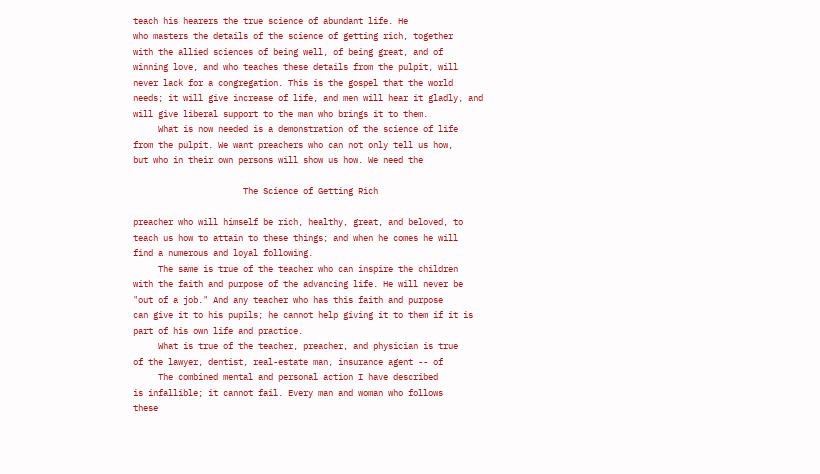teach his hearers the true science of abundant life. He
who masters the details of the science of getting rich, together
with the allied sciences of being well, of being great, and of
winning love, and who teaches these details from the pulpit, will
never lack for a congregation. This is the gospel that the world
needs; it will give increase of life, and men will hear it gladly, and
will give liberal support to the man who brings it to them.
     What is now needed is a demonstration of the science of life
from the pulpit. We want preachers who can not only tell us how,
but who in their own persons will show us how. We need the

                      The Science of Getting Rich

preacher who will himself be rich, healthy, great, and beloved, to
teach us how to attain to these things; and when he comes he will
find a numerous and loyal following.
     The same is true of the teacher who can inspire the children
with the faith and purpose of the advancing life. He will never be
"out of a job." And any teacher who has this faith and purpose
can give it to his pupils; he cannot help giving it to them if it is
part of his own life and practice.
     What is true of the teacher, preacher, and physician is true
of the lawyer, dentist, real-estate man, insurance agent -- of
     The combined mental and personal action I have described
is infallible; it cannot fail. Every man and woman who follows
these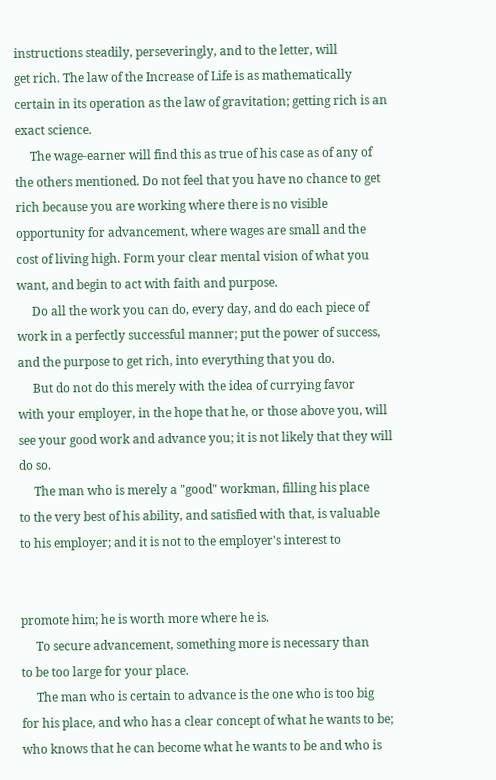instructions steadily, perseveringly, and to the letter, will
get rich. The law of the Increase of Life is as mathematically
certain in its operation as the law of gravitation; getting rich is an
exact science.
     The wage-earner will find this as true of his case as of any of
the others mentioned. Do not feel that you have no chance to get
rich because you are working where there is no visible
opportunity for advancement, where wages are small and the
cost of living high. Form your clear mental vision of what you
want, and begin to act with faith and purpose.
     Do all the work you can do, every day, and do each piece of
work in a perfectly successful manner; put the power of success,
and the purpose to get rich, into everything that you do.
     But do not do this merely with the idea of currying favor
with your employer, in the hope that he, or those above you, will
see your good work and advance you; it is not likely that they will
do so.
     The man who is merely a "good" workman, filling his place
to the very best of his ability, and satisfied with that, is valuable
to his employer; and it is not to the employer's interest to


promote him; he is worth more where he is.
     To secure advancement, something more is necessary than
to be too large for your place.
     The man who is certain to advance is the one who is too big
for his place, and who has a clear concept of what he wants to be;
who knows that he can become what he wants to be and who is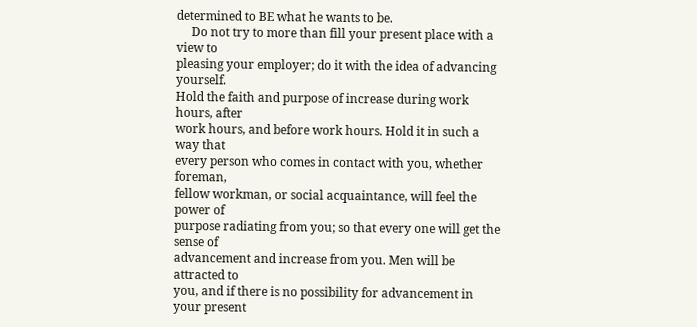determined to BE what he wants to be.
     Do not try to more than fill your present place with a view to
pleasing your employer; do it with the idea of advancing yourself.
Hold the faith and purpose of increase during work hours, after
work hours, and before work hours. Hold it in such a way that
every person who comes in contact with you, whether foreman,
fellow workman, or social acquaintance, will feel the power of
purpose radiating from you; so that every one will get the sense of
advancement and increase from you. Men will be attracted to
you, and if there is no possibility for advancement in your present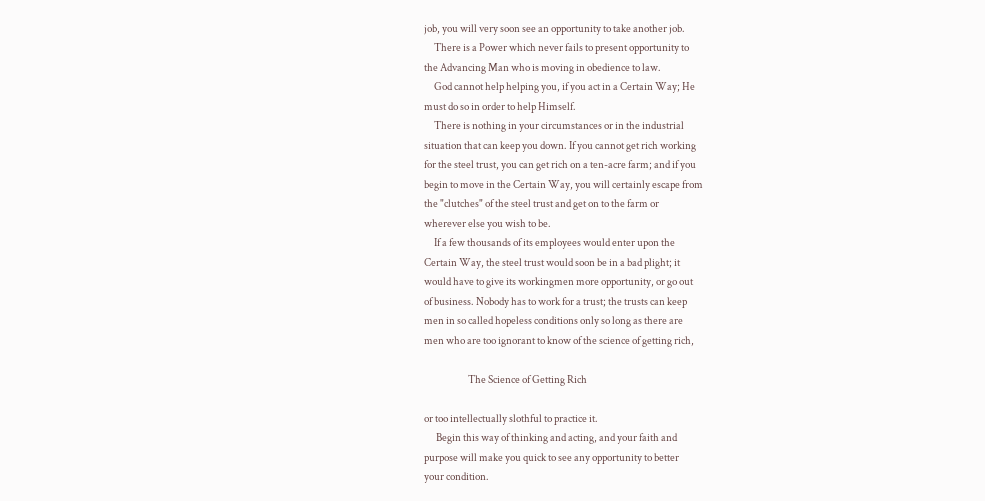job, you will very soon see an opportunity to take another job.
     There is a Power which never fails to present opportunity to
the Advancing Man who is moving in obedience to law.
     God cannot help helping you, if you act in a Certain Way; He
must do so in order to help Himself.
     There is nothing in your circumstances or in the industrial
situation that can keep you down. If you cannot get rich working
for the steel trust, you can get rich on a ten-acre farm; and if you
begin to move in the Certain Way, you will certainly escape from
the "clutches" of the steel trust and get on to the farm or
wherever else you wish to be.
     If a few thousands of its employees would enter upon the
Certain Way, the steel trust would soon be in a bad plight; it
would have to give its workingmen more opportunity, or go out
of business. Nobody has to work for a trust; the trusts can keep
men in so called hopeless conditions only so long as there are
men who are too ignorant to know of the science of getting rich,

                      The Science of Getting Rich

or too intellectually slothful to practice it.
      Begin this way of thinking and acting, and your faith and
purpose will make you quick to see any opportunity to better
your condition.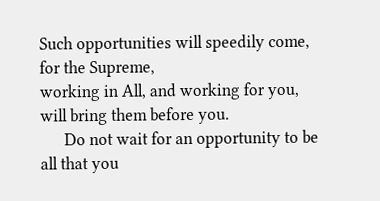Such opportunities will speedily come, for the Supreme,
working in All, and working for you, will bring them before you.
      Do not wait for an opportunity to be all that you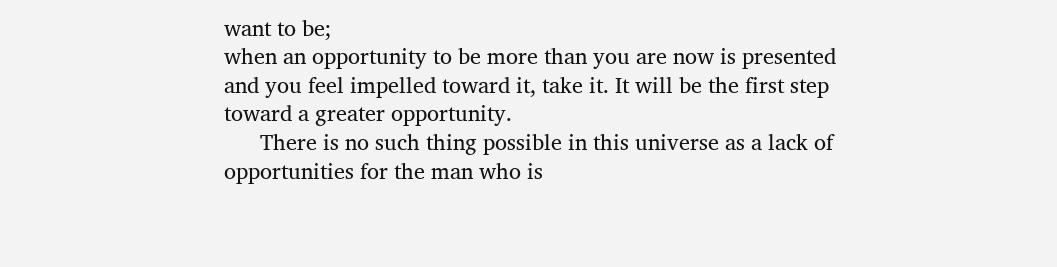want to be;
when an opportunity to be more than you are now is presented
and you feel impelled toward it, take it. It will be the first step
toward a greater opportunity.
      There is no such thing possible in this universe as a lack of
opportunities for the man who is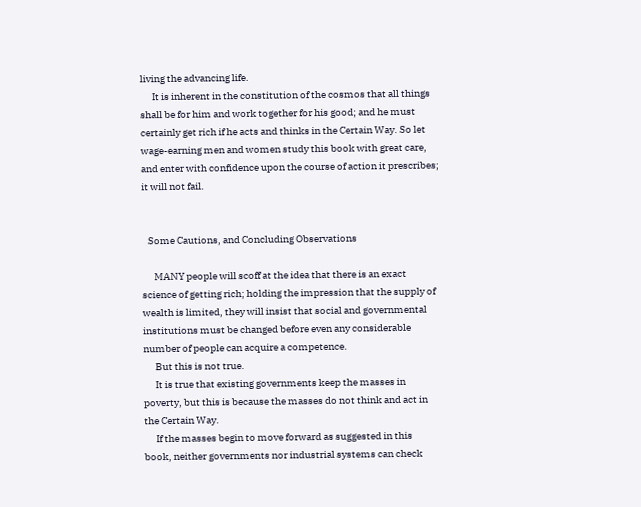living the advancing life.
      It is inherent in the constitution of the cosmos that all things
shall be for him and work together for his good; and he must
certainly get rich if he acts and thinks in the Certain Way. So let
wage-earning men and women study this book with great care,
and enter with confidence upon the course of action it prescribes;
it will not fail.


   Some Cautions, and Concluding Observations

      MANY people will scoff at the idea that there is an exact
science of getting rich; holding the impression that the supply of
wealth is limited, they will insist that social and governmental
institutions must be changed before even any considerable
number of people can acquire a competence.
      But this is not true.
      It is true that existing governments keep the masses in
poverty, but this is because the masses do not think and act in
the Certain Way.
      If the masses begin to move forward as suggested in this
book, neither governments nor industrial systems can check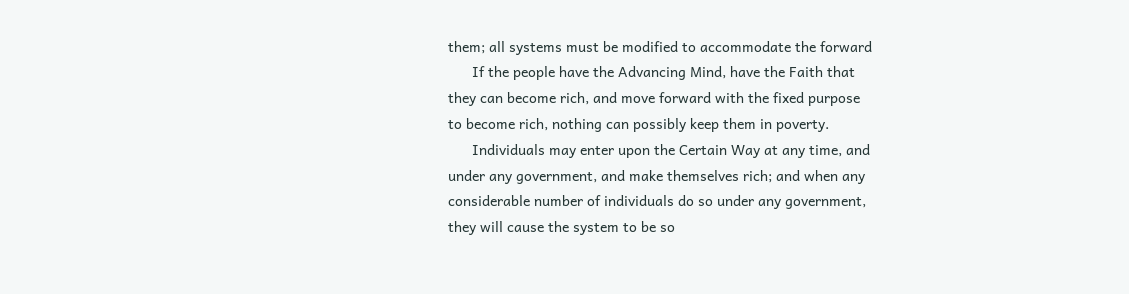them; all systems must be modified to accommodate the forward
      If the people have the Advancing Mind, have the Faith that
they can become rich, and move forward with the fixed purpose
to become rich, nothing can possibly keep them in poverty.
      Individuals may enter upon the Certain Way at any time, and
under any government, and make themselves rich; and when any
considerable number of individuals do so under any government,
they will cause the system to be so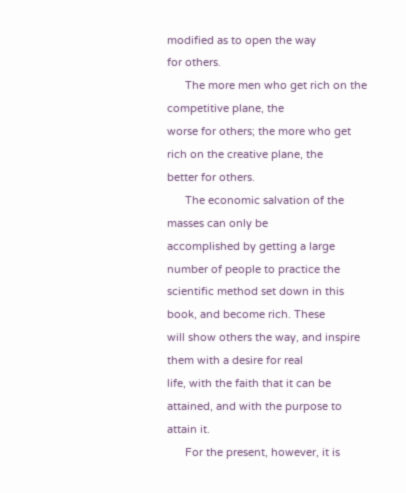modified as to open the way
for others.
      The more men who get rich on the competitive plane, the
worse for others; the more who get rich on the creative plane, the
better for others.
      The economic salvation of the masses can only be
accomplished by getting a large number of people to practice the
scientific method set down in this book, and become rich. These
will show others the way, and inspire them with a desire for real
life, with the faith that it can be attained, and with the purpose to
attain it.
      For the present, however, it is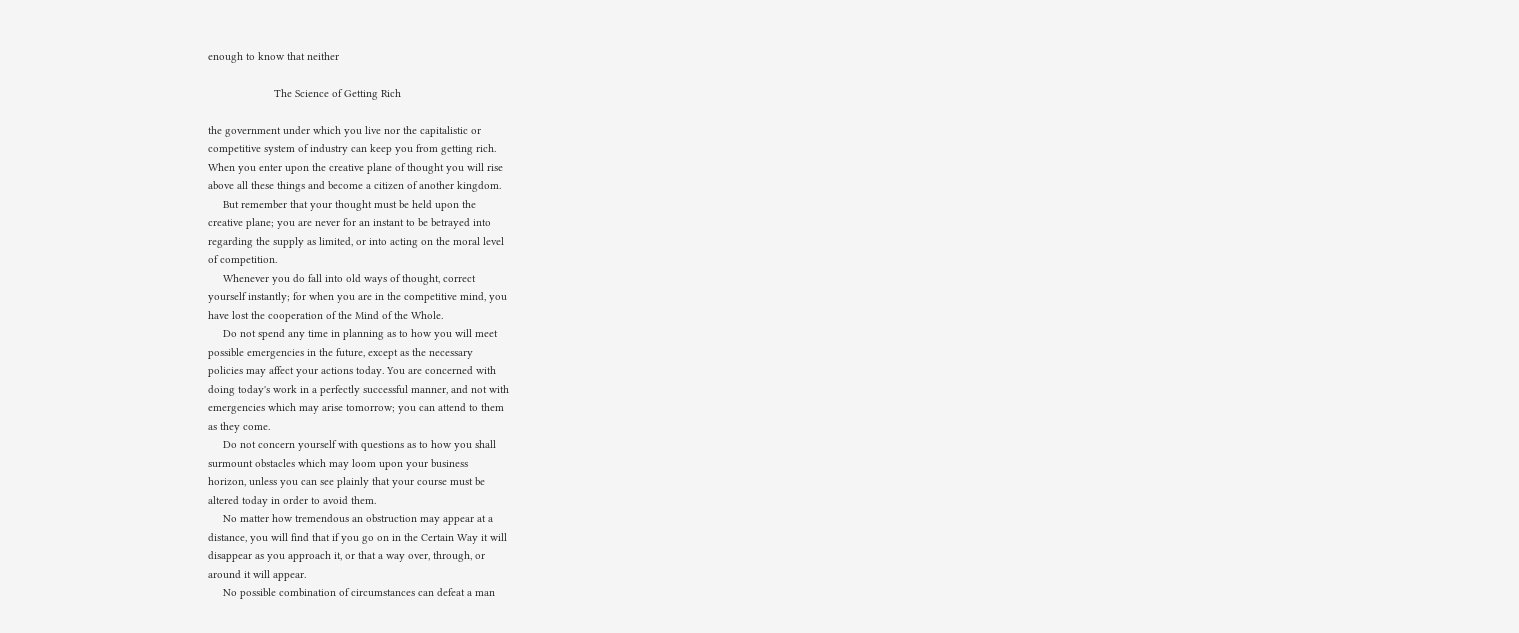enough to know that neither

                      The Science of Getting Rich

the government under which you live nor the capitalistic or
competitive system of industry can keep you from getting rich.
When you enter upon the creative plane of thought you will rise
above all these things and become a citizen of another kingdom.
     But remember that your thought must be held upon the
creative plane; you are never for an instant to be betrayed into
regarding the supply as limited, or into acting on the moral level
of competition.
     Whenever you do fall into old ways of thought, correct
yourself instantly; for when you are in the competitive mind, you
have lost the cooperation of the Mind of the Whole.
     Do not spend any time in planning as to how you will meet
possible emergencies in the future, except as the necessary
policies may affect your actions today. You are concerned with
doing today's work in a perfectly successful manner, and not with
emergencies which may arise tomorrow; you can attend to them
as they come.
     Do not concern yourself with questions as to how you shall
surmount obstacles which may loom upon your business
horizon, unless you can see plainly that your course must be
altered today in order to avoid them.
     No matter how tremendous an obstruction may appear at a
distance, you will find that if you go on in the Certain Way it will
disappear as you approach it, or that a way over, through, or
around it will appear.
     No possible combination of circumstances can defeat a man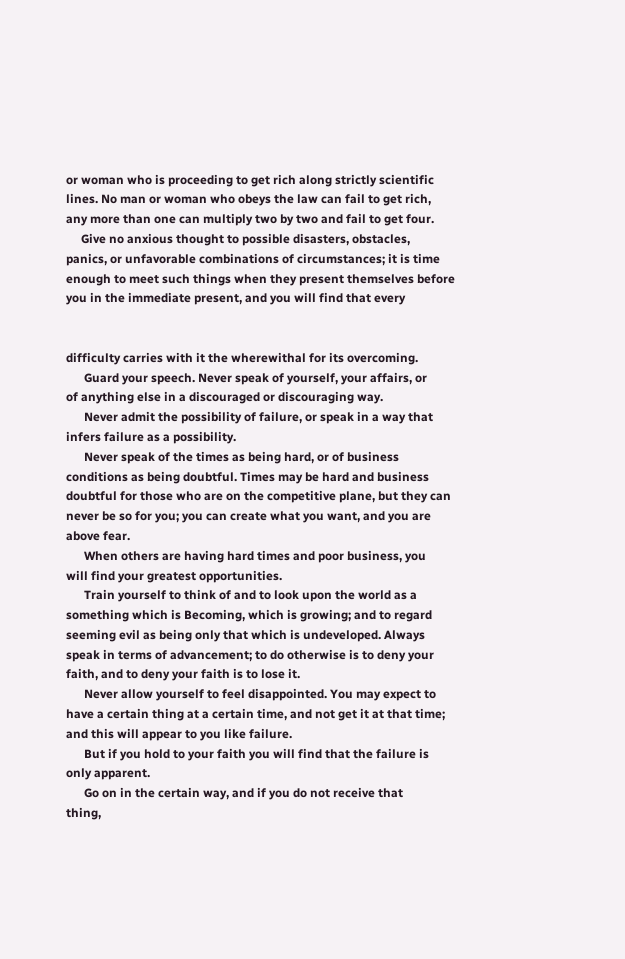or woman who is proceeding to get rich along strictly scientific
lines. No man or woman who obeys the law can fail to get rich,
any more than one can multiply two by two and fail to get four.
     Give no anxious thought to possible disasters, obstacles,
panics, or unfavorable combinations of circumstances; it is time
enough to meet such things when they present themselves before
you in the immediate present, and you will find that every


difficulty carries with it the wherewithal for its overcoming.
      Guard your speech. Never speak of yourself, your affairs, or
of anything else in a discouraged or discouraging way.
      Never admit the possibility of failure, or speak in a way that
infers failure as a possibility.
      Never speak of the times as being hard, or of business
conditions as being doubtful. Times may be hard and business
doubtful for those who are on the competitive plane, but they can
never be so for you; you can create what you want, and you are
above fear.
      When others are having hard times and poor business, you
will find your greatest opportunities.
      Train yourself to think of and to look upon the world as a
something which is Becoming, which is growing; and to regard
seeming evil as being only that which is undeveloped. Always
speak in terms of advancement; to do otherwise is to deny your
faith, and to deny your faith is to lose it.
      Never allow yourself to feel disappointed. You may expect to
have a certain thing at a certain time, and not get it at that time;
and this will appear to you like failure.
      But if you hold to your faith you will find that the failure is
only apparent.
      Go on in the certain way, and if you do not receive that
thing,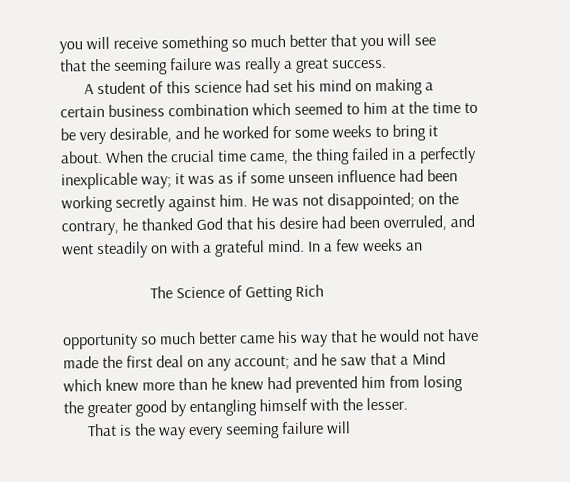you will receive something so much better that you will see
that the seeming failure was really a great success.
      A student of this science had set his mind on making a
certain business combination which seemed to him at the time to
be very desirable, and he worked for some weeks to bring it
about. When the crucial time came, the thing failed in a perfectly
inexplicable way; it was as if some unseen influence had been
working secretly against him. He was not disappointed; on the
contrary, he thanked God that his desire had been overruled, and
went steadily on with a grateful mind. In a few weeks an

                      The Science of Getting Rich

opportunity so much better came his way that he would not have
made the first deal on any account; and he saw that a Mind
which knew more than he knew had prevented him from losing
the greater good by entangling himself with the lesser.
      That is the way every seeming failure will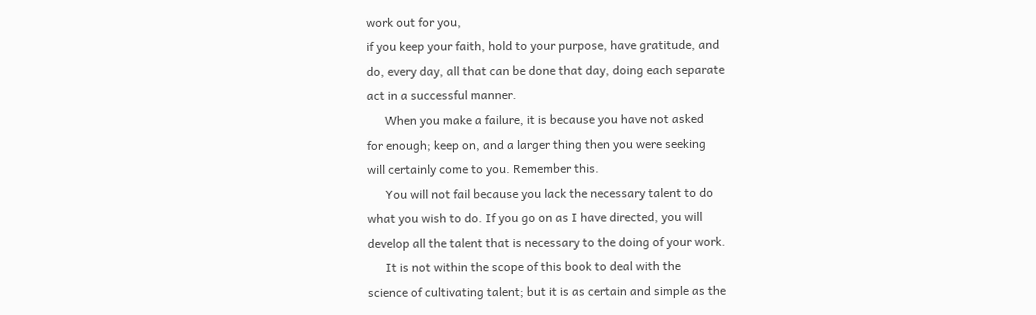work out for you,
if you keep your faith, hold to your purpose, have gratitude, and
do, every day, all that can be done that day, doing each separate
act in a successful manner.
      When you make a failure, it is because you have not asked
for enough; keep on, and a larger thing then you were seeking
will certainly come to you. Remember this.
      You will not fail because you lack the necessary talent to do
what you wish to do. If you go on as I have directed, you will
develop all the talent that is necessary to the doing of your work.
      It is not within the scope of this book to deal with the
science of cultivating talent; but it is as certain and simple as the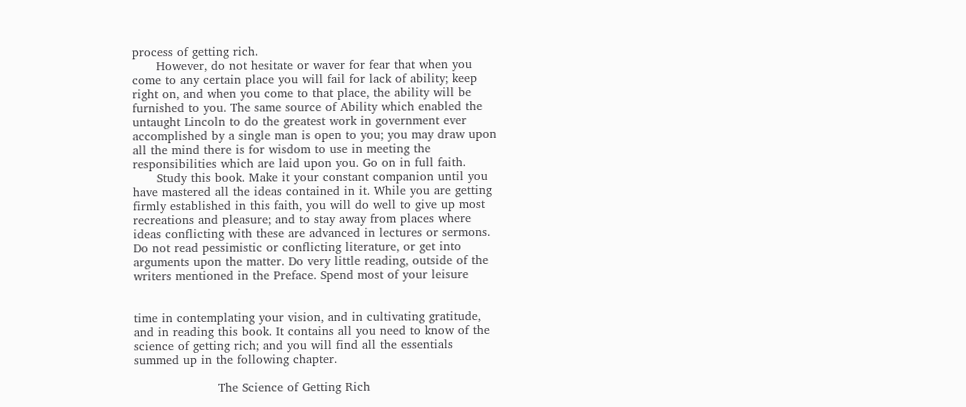process of getting rich.
      However, do not hesitate or waver for fear that when you
come to any certain place you will fail for lack of ability; keep
right on, and when you come to that place, the ability will be
furnished to you. The same source of Ability which enabled the
untaught Lincoln to do the greatest work in government ever
accomplished by a single man is open to you; you may draw upon
all the mind there is for wisdom to use in meeting the
responsibilities which are laid upon you. Go on in full faith.
      Study this book. Make it your constant companion until you
have mastered all the ideas contained in it. While you are getting
firmly established in this faith, you will do well to give up most
recreations and pleasure; and to stay away from places where
ideas conflicting with these are advanced in lectures or sermons.
Do not read pessimistic or conflicting literature, or get into
arguments upon the matter. Do very little reading, outside of the
writers mentioned in the Preface. Spend most of your leisure


time in contemplating your vision, and in cultivating gratitude,
and in reading this book. It contains all you need to know of the
science of getting rich; and you will find all the essentials
summed up in the following chapter.

                     The Science of Getting Rich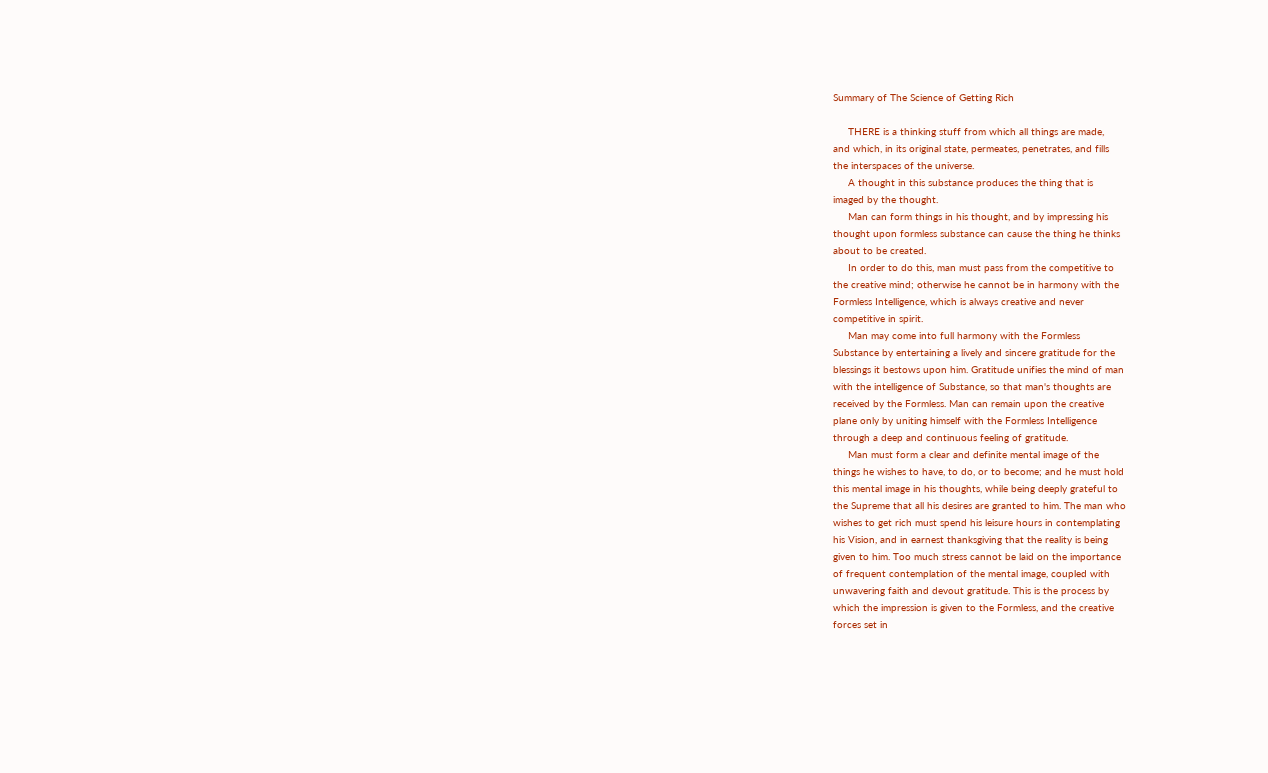Summary of The Science of Getting Rich

     THERE is a thinking stuff from which all things are made,
and which, in its original state, permeates, penetrates, and fills
the interspaces of the universe.
     A thought in this substance produces the thing that is
imaged by the thought.
     Man can form things in his thought, and by impressing his
thought upon formless substance can cause the thing he thinks
about to be created.
     In order to do this, man must pass from the competitive to
the creative mind; otherwise he cannot be in harmony with the
Formless Intelligence, which is always creative and never
competitive in spirit.
     Man may come into full harmony with the Formless
Substance by entertaining a lively and sincere gratitude for the
blessings it bestows upon him. Gratitude unifies the mind of man
with the intelligence of Substance, so that man's thoughts are
received by the Formless. Man can remain upon the creative
plane only by uniting himself with the Formless Intelligence
through a deep and continuous feeling of gratitude.
     Man must form a clear and definite mental image of the
things he wishes to have, to do, or to become; and he must hold
this mental image in his thoughts, while being deeply grateful to
the Supreme that all his desires are granted to him. The man who
wishes to get rich must spend his leisure hours in contemplating
his Vision, and in earnest thanksgiving that the reality is being
given to him. Too much stress cannot be laid on the importance
of frequent contemplation of the mental image, coupled with
unwavering faith and devout gratitude. This is the process by
which the impression is given to the Formless, and the creative
forces set in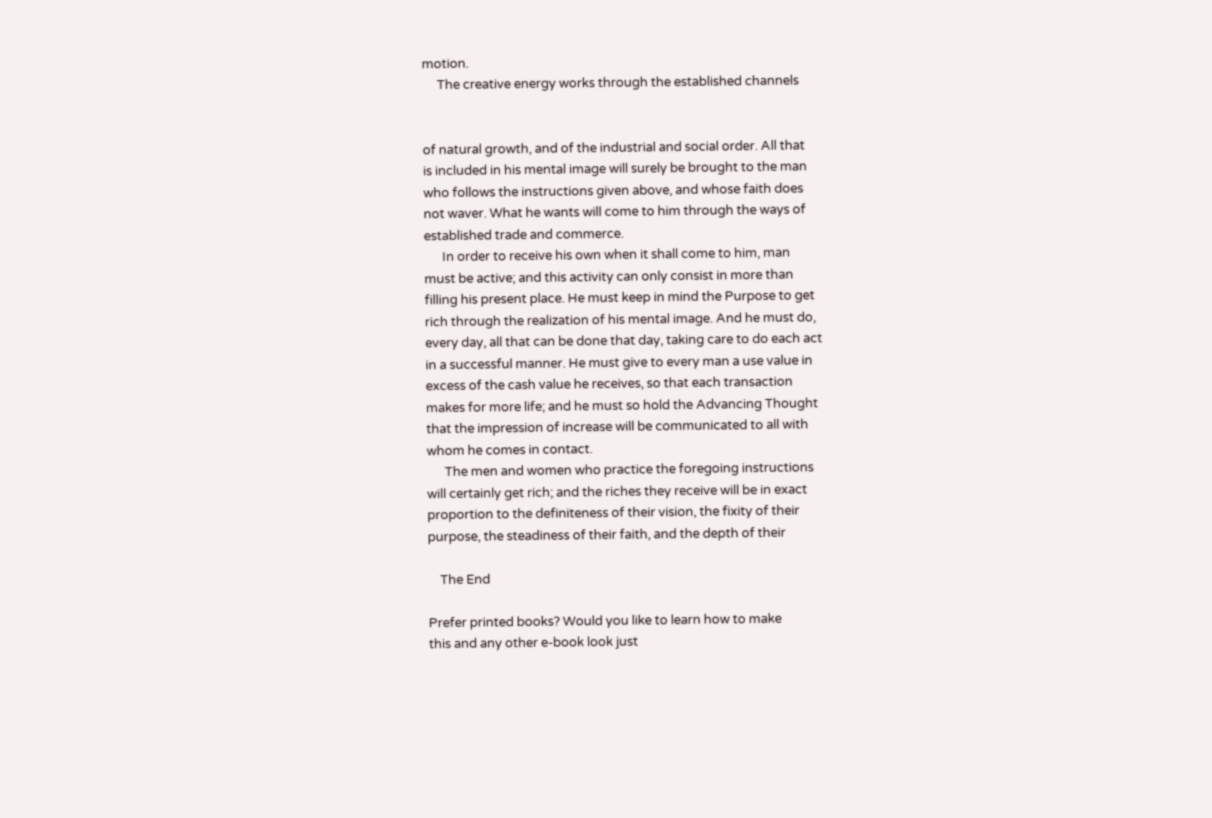motion.
     The creative energy works through the established channels


of natural growth, and of the industrial and social order. All that
is included in his mental image will surely be brought to the man
who follows the instructions given above, and whose faith does
not waver. What he wants will come to him through the ways of
established trade and commerce.
      In order to receive his own when it shall come to him, man
must be active; and this activity can only consist in more than
filling his present place. He must keep in mind the Purpose to get
rich through the realization of his mental image. And he must do,
every day, all that can be done that day, taking care to do each act
in a successful manner. He must give to every man a use value in
excess of the cash value he receives, so that each transaction
makes for more life; and he must so hold the Advancing Thought
that the impression of increase will be communicated to all with
whom he comes in contact.
      The men and women who practice the foregoing instructions
will certainly get rich; and the riches they receive will be in exact
proportion to the definiteness of their vision, the fixity of their
purpose, the steadiness of their faith, and the depth of their

    The End

Prefer printed books? Would you like to learn how to make
this and any other e-book look just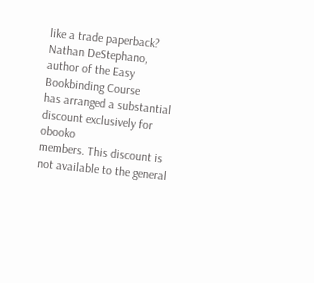like a trade paperback?
Nathan DeStephano, author of the Easy Bookbinding Course
has arranged a substantial discount exclusively for obooko
members. This discount is not available to the general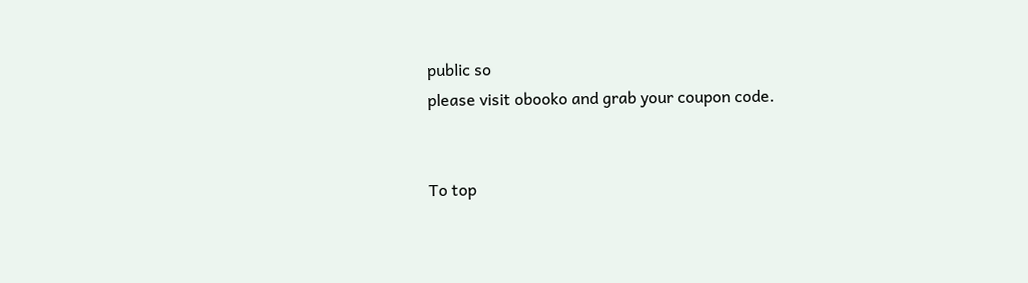public so
please visit obooko and grab your coupon code.


To top